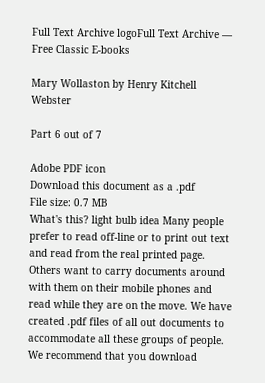Full Text Archive logoFull Text Archive — Free Classic E-books

Mary Wollaston by Henry Kitchell Webster

Part 6 out of 7

Adobe PDF icon
Download this document as a .pdf
File size: 0.7 MB
What's this? light bulb idea Many people prefer to read off-line or to print out text and read from the real printed page. Others want to carry documents around with them on their mobile phones and read while they are on the move. We have created .pdf files of all out documents to accommodate all these groups of people. We recommend that you download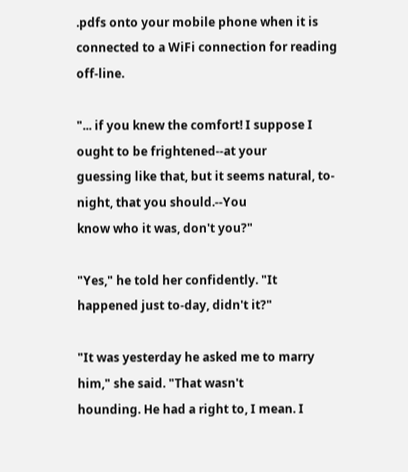.pdfs onto your mobile phone when it is connected to a WiFi connection for reading off-line.

"... if you knew the comfort! I suppose I ought to be frightened--at your
guessing like that, but it seems natural, to-night, that you should.--You
know who it was, don't you?"

"Yes," he told her confidently. "It happened just to-day, didn't it?"

"It was yesterday he asked me to marry him," she said. "That wasn't
hounding. He had a right to, I mean. I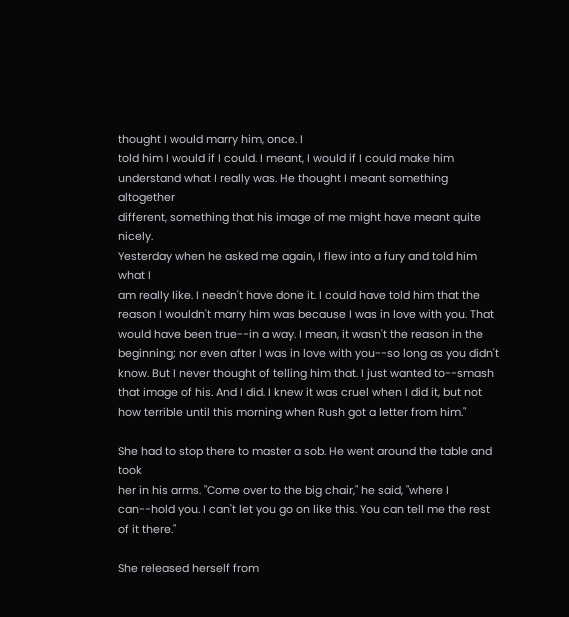thought I would marry him, once. I
told him I would if I could. I meant, I would if I could make him
understand what I really was. He thought I meant something altogether
different, something that his image of me might have meant quite nicely.
Yesterday when he asked me again, I flew into a fury and told him what I
am really like. I needn't have done it. I could have told him that the
reason I wouldn't marry him was because I was in love with you. That
would have been true--in a way. I mean, it wasn't the reason in the
beginning; nor even after I was in love with you--so long as you didn't
know. But I never thought of telling him that. I just wanted to--smash
that image of his. And I did. I knew it was cruel when I did it, but not
how terrible until this morning when Rush got a letter from him."

She had to stop there to master a sob. He went around the table and took
her in his arms. "Come over to the big chair," he said, "where I
can--hold you. I can't let you go on like this. You can tell me the rest
of it there."

She released herself from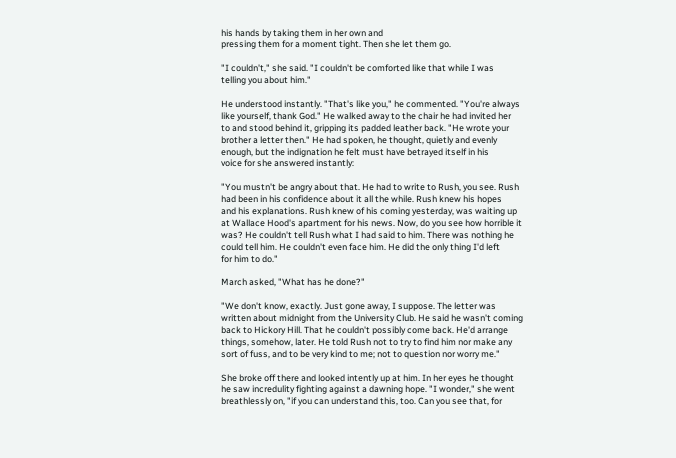his hands by taking them in her own and
pressing them for a moment tight. Then she let them go.

"I couldn't," she said. "I couldn't be comforted like that while I was
telling you about him."

He understood instantly. "That's like you," he commented. "You're always
like yourself, thank God." He walked away to the chair he had invited her
to and stood behind it, gripping its padded leather back. "He wrote your
brother a letter then." He had spoken, he thought, quietly and evenly
enough, but the indignation he felt must have betrayed itself in his
voice for she answered instantly:

"You mustn't be angry about that. He had to write to Rush, you see. Rush
had been in his confidence about it all the while. Rush knew his hopes
and his explanations. Rush knew of his coming yesterday, was waiting up
at Wallace Hood's apartment for his news. Now, do you see how horrible it
was? He couldn't tell Rush what I had said to him. There was nothing he
could tell him. He couldn't even face him. He did the only thing I'd left
for him to do."

March asked, "What has he done?"

"We don't know, exactly. Just gone away, I suppose. The letter was
written about midnight from the University Club. He said he wasn't coming
back to Hickory Hill. That he couldn't possibly come back. He'd arrange
things, somehow, later. He told Rush not to try to find him nor make any
sort of fuss, and to be very kind to me; not to question nor worry me."

She broke off there and looked intently up at him. In her eyes he thought
he saw incredulity fighting against a dawning hope. "I wonder," she went
breathlessly on, "if you can understand this, too. Can you see that, for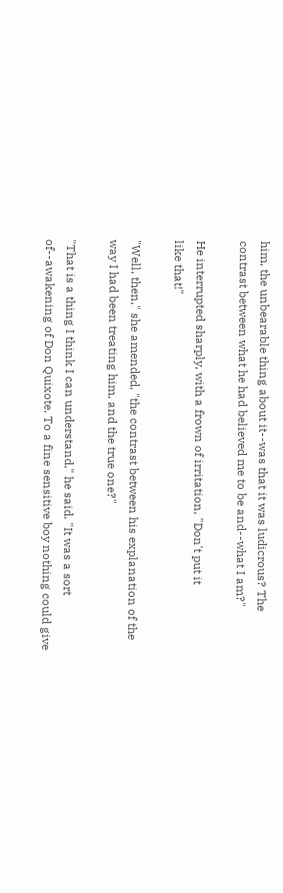him, the unbearable thing about it--was that it was ludicrous? The
contrast between what he had believed me to be and--what I am?"

He interrupted sharply, with a frown of irritation, "Don't put it
like that!"

"Well, then," she amended, "the contrast between his explanation of the
way I had been treating him, and the true one?"

"That is a thing I think I can understand," he said. "It was a sort
of--awakening of Don Quixote. To a fine sensitive boy nothing could give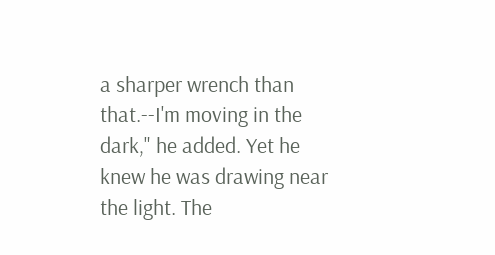a sharper wrench than that.--I'm moving in the dark," he added. Yet he
knew he was drawing near the light. The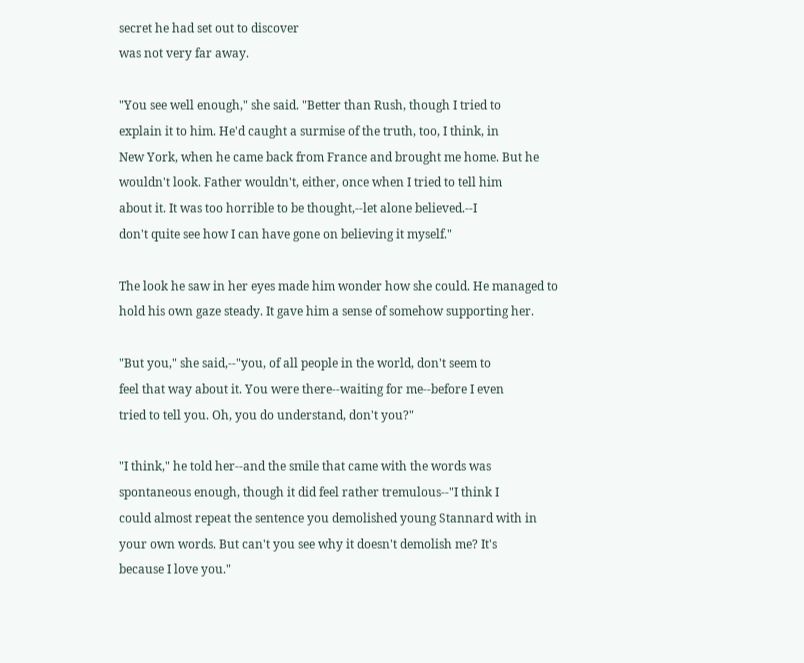secret he had set out to discover
was not very far away.

"You see well enough," she said. "Better than Rush, though I tried to
explain it to him. He'd caught a surmise of the truth, too, I think, in
New York, when he came back from France and brought me home. But he
wouldn't look. Father wouldn't, either, once when I tried to tell him
about it. It was too horrible to be thought,--let alone believed.--I
don't quite see how I can have gone on believing it myself."

The look he saw in her eyes made him wonder how she could. He managed to
hold his own gaze steady. It gave him a sense of somehow supporting her.

"But you," she said,--"you, of all people in the world, don't seem to
feel that way about it. You were there--waiting for me--before I even
tried to tell you. Oh, you do understand, don't you?"

"I think," he told her--and the smile that came with the words was
spontaneous enough, though it did feel rather tremulous--"I think I
could almost repeat the sentence you demolished young Stannard with in
your own words. But can't you see why it doesn't demolish me? It's
because I love you."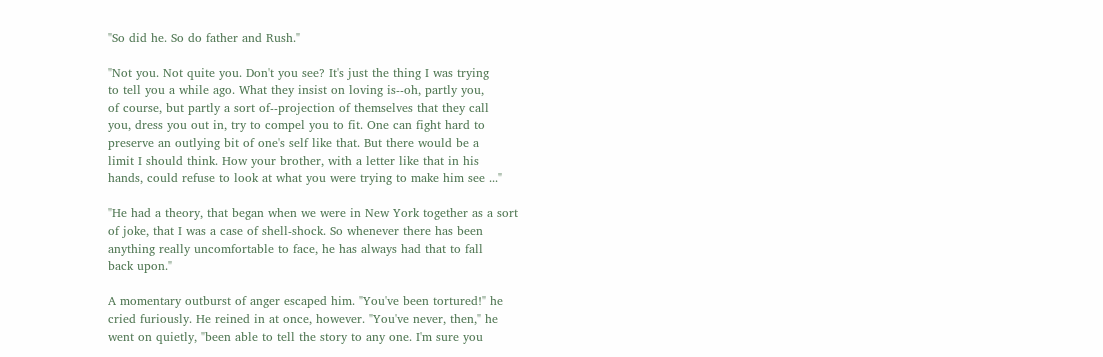"So did he. So do father and Rush."

"Not you. Not quite you. Don't you see? It's just the thing I was trying
to tell you a while ago. What they insist on loving is--oh, partly you,
of course, but partly a sort of--projection of themselves that they call
you, dress you out in, try to compel you to fit. One can fight hard to
preserve an outlying bit of one's self like that. But there would be a
limit I should think. How your brother, with a letter like that in his
hands, could refuse to look at what you were trying to make him see ..."

"He had a theory, that began when we were in New York together as a sort
of joke, that I was a case of shell-shock. So whenever there has been
anything really uncomfortable to face, he has always had that to fall
back upon."

A momentary outburst of anger escaped him. "You've been tortured!" he
cried furiously. He reined in at once, however. "You've never, then," he
went on quietly, "been able to tell the story to any one. I'm sure you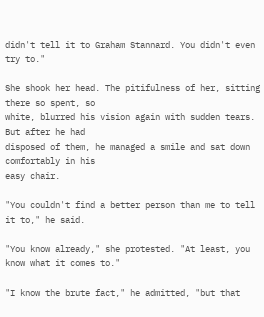didn't tell it to Graham Stannard. You didn't even try to."

She shook her head. The pitifulness of her, sitting there so spent, so
white, blurred his vision again with sudden tears. But after he had
disposed of them, he managed a smile and sat down comfortably in his
easy chair.

"You couldn't find a better person than me to tell it to," he said.

"You know already," she protested. "At least, you know what it comes to."

"I know the brute fact," he admitted, "but that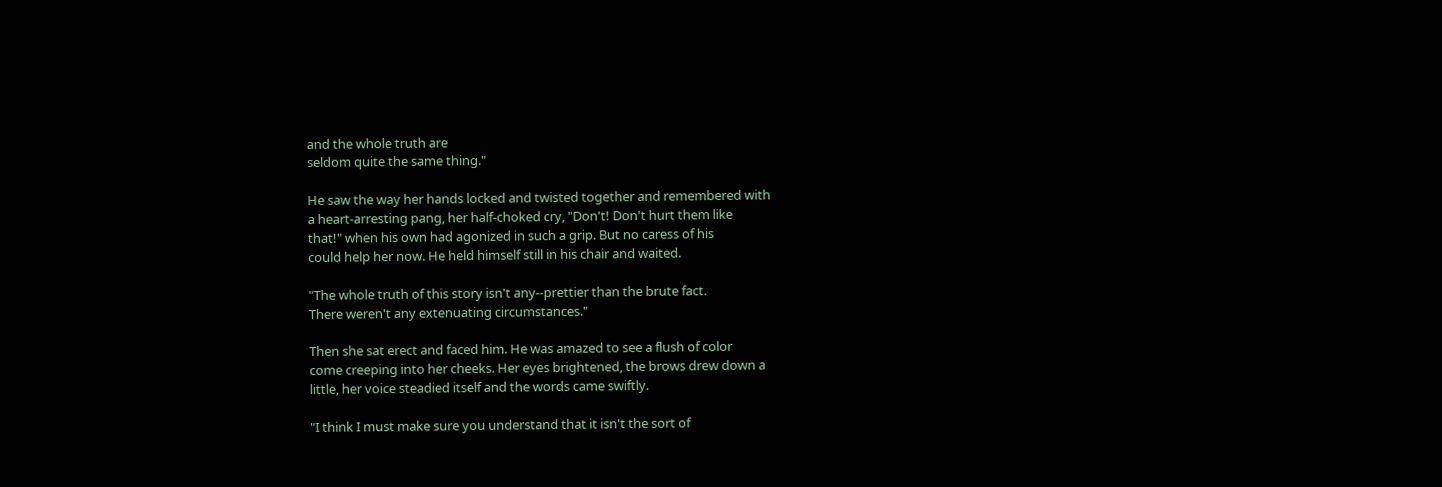and the whole truth are
seldom quite the same thing."

He saw the way her hands locked and twisted together and remembered with
a heart-arresting pang, her half-choked cry, "Don't! Don't hurt them like
that!" when his own had agonized in such a grip. But no caress of his
could help her now. He held himself still in his chair and waited.

"The whole truth of this story isn't any--prettier than the brute fact.
There weren't any extenuating circumstances."

Then she sat erect and faced him. He was amazed to see a flush of color
come creeping into her cheeks. Her eyes brightened, the brows drew down a
little, her voice steadied itself and the words came swiftly.

"I think I must make sure you understand that it isn't the sort of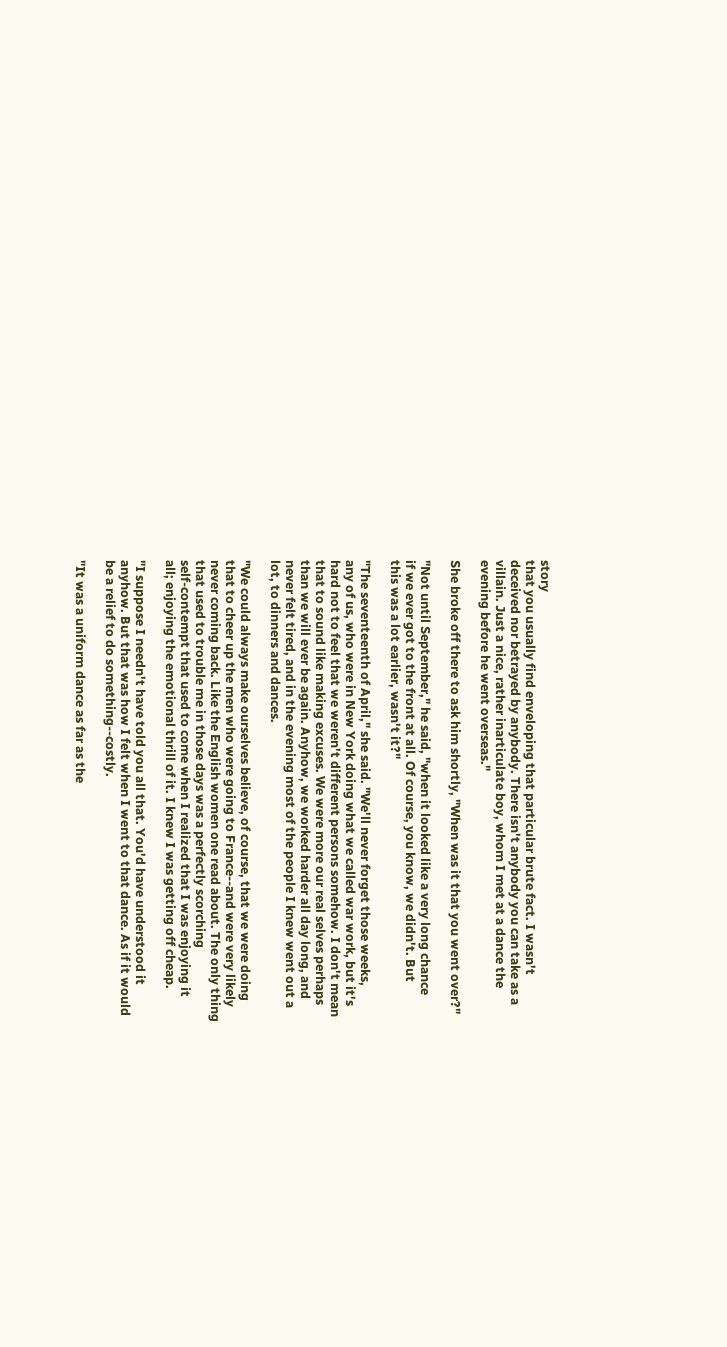story
that you usually find enveloping that particular brute fact. I wasn't
deceived nor betrayed by anybody. There isn't anybody you can take as a
villain. Just a nice, rather inarticulate boy, whom I met at a dance the
evening before he went overseas."

She broke off there to ask him shortly, "When was it that you went over?"

"Not until September," he said, "when it looked like a very long chance
if we ever got to the front at all. Of course, you know, we didn't. But
this was a lot earlier, wasn't it?"

"The seventeenth of April," she said. "We'll never forget those weeks,
any of us, who were in New York doing what we called war work, but it's
hard not to feel that we weren't different persons somehow. I don't mean
that to sound like making excuses. We were more our real selves perhaps
than we will ever be again. Anyhow, we worked harder all day long, and
never felt tired, and in the evening most of the people I knew went out a
lot, to dinners and dances.

"We could always make ourselves believe, of course, that we were doing
that to cheer up the men who were going to France--and were very likely
never coming back. Like the English women one read about. The only thing
that used to trouble me in those days was a perfectly scorching
self-contempt that used to come when I realized that I was enjoying it
all; enjoying the emotional thrill of it. I knew I was getting off cheap.

"I suppose I needn't have told you all that. You'd have understood it
anyhow. But that was how I felt when I went to that dance. As if it would
be a relief to do something--costly.

"It was a uniform dance as far as the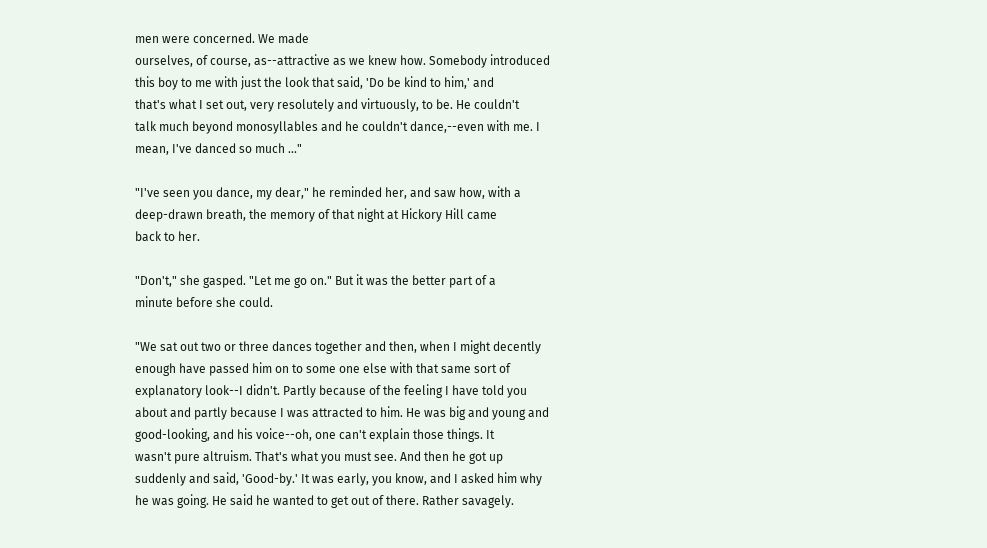men were concerned. We made
ourselves, of course, as--attractive as we knew how. Somebody introduced
this boy to me with just the look that said, 'Do be kind to him,' and
that's what I set out, very resolutely and virtuously, to be. He couldn't
talk much beyond monosyllables and he couldn't dance,--even with me. I
mean, I've danced so much ..."

"I've seen you dance, my dear," he reminded her, and saw how, with a
deep-drawn breath, the memory of that night at Hickory Hill came
back to her.

"Don't," she gasped. "Let me go on." But it was the better part of a
minute before she could.

"We sat out two or three dances together and then, when I might decently
enough have passed him on to some one else with that same sort of
explanatory look--I didn't. Partly because of the feeling I have told you
about and partly because I was attracted to him. He was big and young and
good-looking, and his voice--oh, one can't explain those things. It
wasn't pure altruism. That's what you must see. And then he got up
suddenly and said, 'Good-by.' It was early, you know, and I asked him why
he was going. He said he wanted to get out of there. Rather savagely.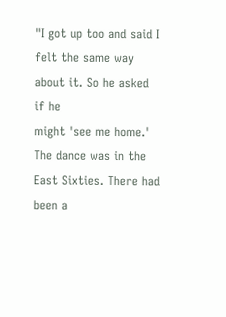"I got up too and said I felt the same way about it. So he asked if he
might 'see me home.' The dance was in the East Sixties. There had been a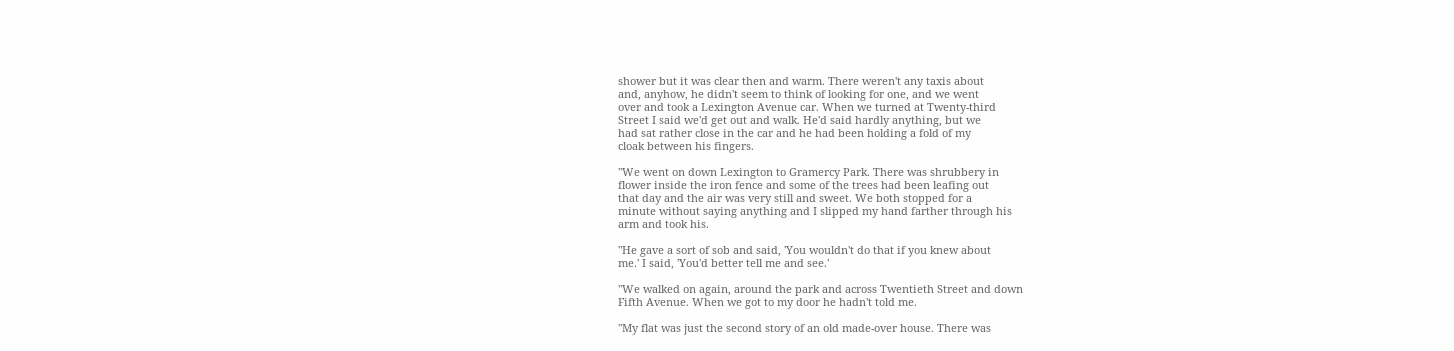shower but it was clear then and warm. There weren't any taxis about
and, anyhow, he didn't seem to think of looking for one, and we went
over and took a Lexington Avenue car. When we turned at Twenty-third
Street I said we'd get out and walk. He'd said hardly anything, but we
had sat rather close in the car and he had been holding a fold of my
cloak between his fingers.

"We went on down Lexington to Gramercy Park. There was shrubbery in
flower inside the iron fence and some of the trees had been leafing out
that day and the air was very still and sweet. We both stopped for a
minute without saying anything and I slipped my hand farther through his
arm and took his.

"He gave a sort of sob and said, 'You wouldn't do that if you knew about
me.' I said, 'You'd better tell me and see.'

"We walked on again, around the park and across Twentieth Street and down
Fifth Avenue. When we got to my door he hadn't told me.

"My flat was just the second story of an old made-over house. There was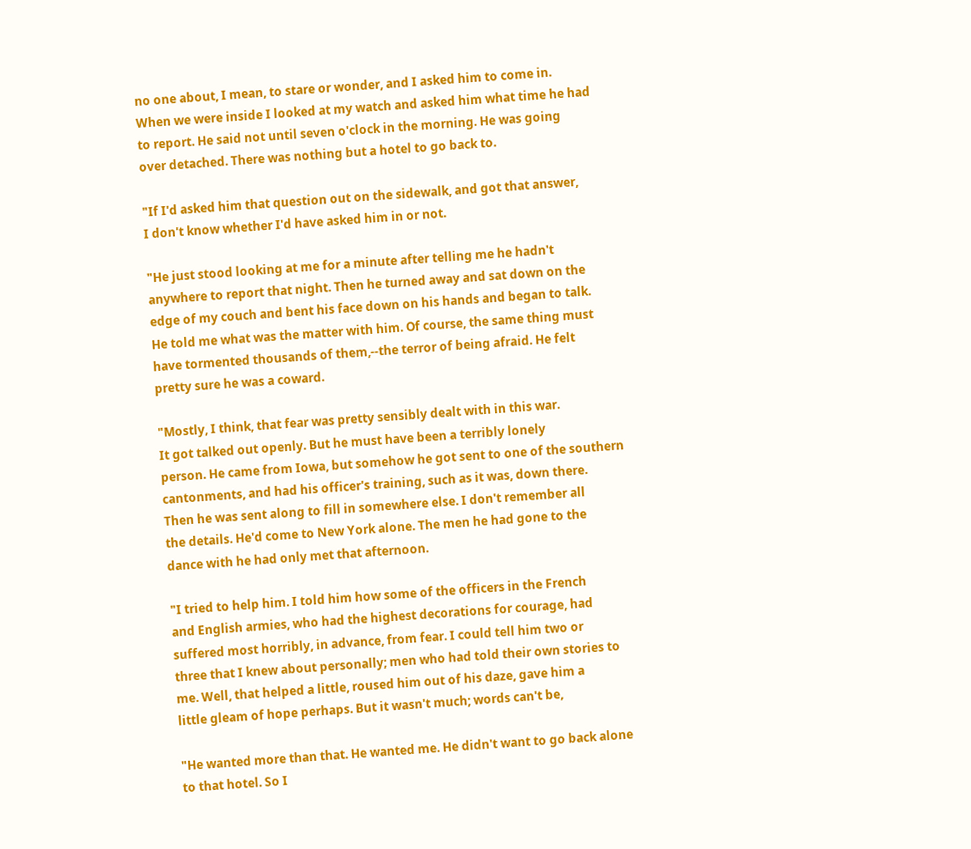no one about, I mean, to stare or wonder, and I asked him to come in.
When we were inside I looked at my watch and asked him what time he had
to report. He said not until seven o'clock in the morning. He was going
over detached. There was nothing but a hotel to go back to.

"If I'd asked him that question out on the sidewalk, and got that answer,
I don't know whether I'd have asked him in or not.

"He just stood looking at me for a minute after telling me he hadn't
anywhere to report that night. Then he turned away and sat down on the
edge of my couch and bent his face down on his hands and began to talk.
He told me what was the matter with him. Of course, the same thing must
have tormented thousands of them,--the terror of being afraid. He felt
pretty sure he was a coward.

"Mostly, I think, that fear was pretty sensibly dealt with in this war.
It got talked out openly. But he must have been a terribly lonely
person. He came from Iowa, but somehow he got sent to one of the southern
cantonments, and had his officer's training, such as it was, down there.
Then he was sent along to fill in somewhere else. I don't remember all
the details. He'd come to New York alone. The men he had gone to the
dance with he had only met that afternoon.

"I tried to help him. I told him how some of the officers in the French
and English armies, who had the highest decorations for courage, had
suffered most horribly, in advance, from fear. I could tell him two or
three that I knew about personally; men who had told their own stories to
me. Well, that helped a little, roused him out of his daze, gave him a
little gleam of hope perhaps. But it wasn't much; words can't be,

"He wanted more than that. He wanted me. He didn't want to go back alone
to that hotel. So I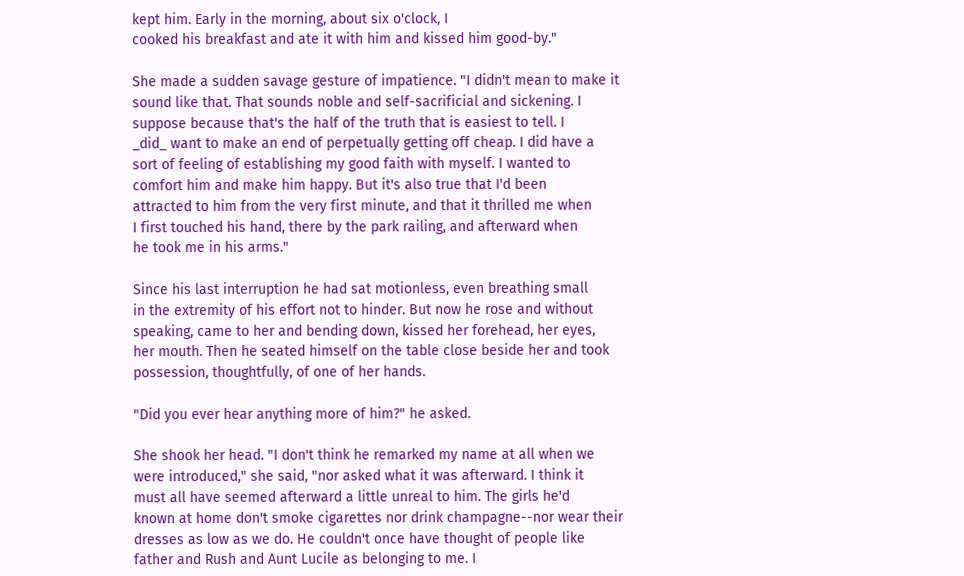kept him. Early in the morning, about six o'clock, I
cooked his breakfast and ate it with him and kissed him good-by."

She made a sudden savage gesture of impatience. "I didn't mean to make it
sound like that. That sounds noble and self-sacrificial and sickening. I
suppose because that's the half of the truth that is easiest to tell. I
_did_ want to make an end of perpetually getting off cheap. I did have a
sort of feeling of establishing my good faith with myself. I wanted to
comfort him and make him happy. But it's also true that I'd been
attracted to him from the very first minute, and that it thrilled me when
I first touched his hand, there by the park railing, and afterward when
he took me in his arms."

Since his last interruption he had sat motionless, even breathing small
in the extremity of his effort not to hinder. But now he rose and without
speaking, came to her and bending down, kissed her forehead, her eyes,
her mouth. Then he seated himself on the table close beside her and took
possession, thoughtfully, of one of her hands.

"Did you ever hear anything more of him?" he asked.

She shook her head. "I don't think he remarked my name at all when we
were introduced," she said, "nor asked what it was afterward. I think it
must all have seemed afterward a little unreal to him. The girls he'd
known at home don't smoke cigarettes nor drink champagne--nor wear their
dresses as low as we do. He couldn't once have thought of people like
father and Rush and Aunt Lucile as belonging to me. I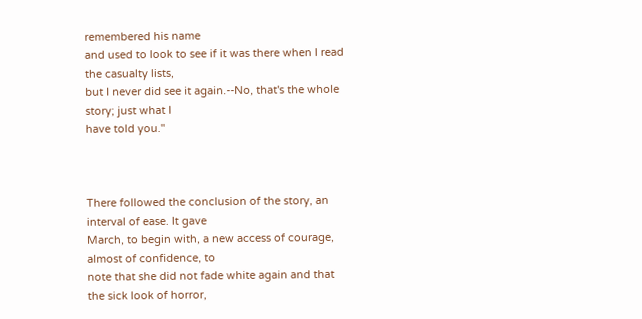remembered his name
and used to look to see if it was there when I read the casualty lists,
but I never did see it again.--No, that's the whole story; just what I
have told you."



There followed the conclusion of the story, an interval of ease. It gave
March, to begin with, a new access of courage, almost of confidence, to
note that she did not fade white again and that the sick look of horror,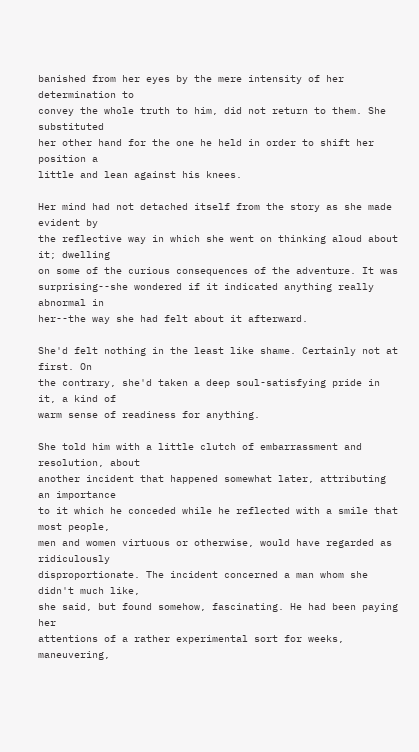banished from her eyes by the mere intensity of her determination to
convey the whole truth to him, did not return to them. She substituted
her other hand for the one he held in order to shift her position a
little and lean against his knees.

Her mind had not detached itself from the story as she made evident by
the reflective way in which she went on thinking aloud about it; dwelling
on some of the curious consequences of the adventure. It was
surprising--she wondered if it indicated anything really abnormal in
her--the way she had felt about it afterward.

She'd felt nothing in the least like shame. Certainly not at first. On
the contrary, she'd taken a deep soul-satisfying pride in it, a kind of
warm sense of readiness for anything.

She told him with a little clutch of embarrassment and resolution, about
another incident that happened somewhat later, attributing an importance
to it which he conceded while he reflected with a smile that most people,
men and women virtuous or otherwise, would have regarded as ridiculously
disproportionate. The incident concerned a man whom she didn't much like,
she said, but found somehow, fascinating. He had been paying her
attentions of a rather experimental sort for weeks, maneuvering,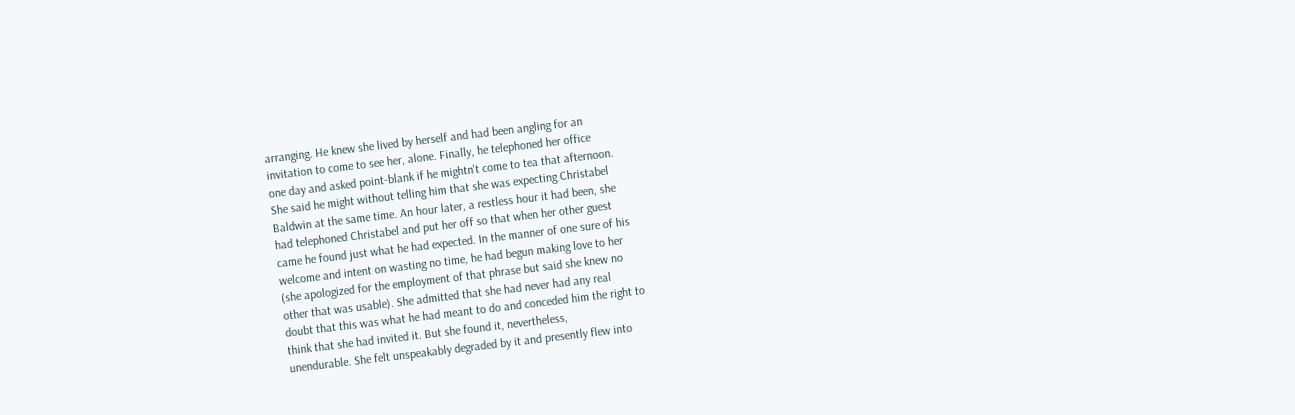arranging. He knew she lived by herself and had been angling for an
invitation to come to see her, alone. Finally, he telephoned her office
one day and asked point-blank if he mightn't come to tea that afternoon.
She said he might without telling him that she was expecting Christabel
Baldwin at the same time. An hour later, a restless hour it had been, she
had telephoned Christabel and put her off so that when her other guest
came he found just what he had expected. In the manner of one sure of his
welcome and intent on wasting no time, he had begun making love to her
(she apologized for the employment of that phrase but said she knew no
other that was usable). She admitted that she had never had any real
doubt that this was what he had meant to do and conceded him the right to
think that she had invited it. But she found it, nevertheless,
unendurable. She felt unspeakably degraded by it and presently flew into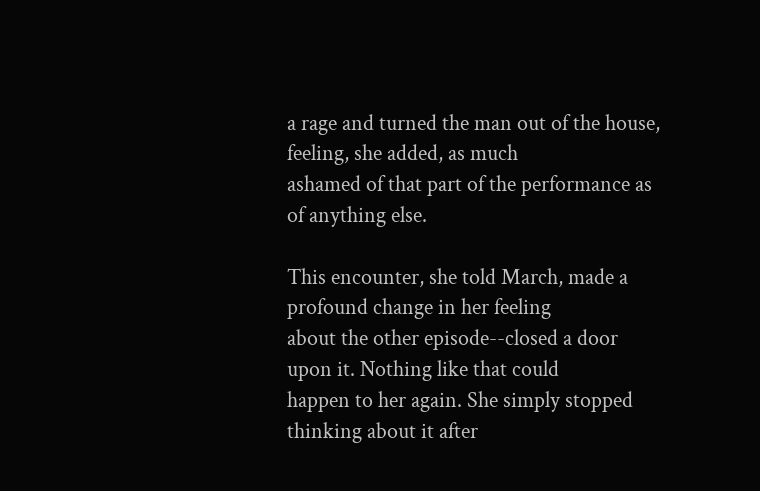a rage and turned the man out of the house, feeling, she added, as much
ashamed of that part of the performance as of anything else.

This encounter, she told March, made a profound change in her feeling
about the other episode--closed a door upon it. Nothing like that could
happen to her again. She simply stopped thinking about it after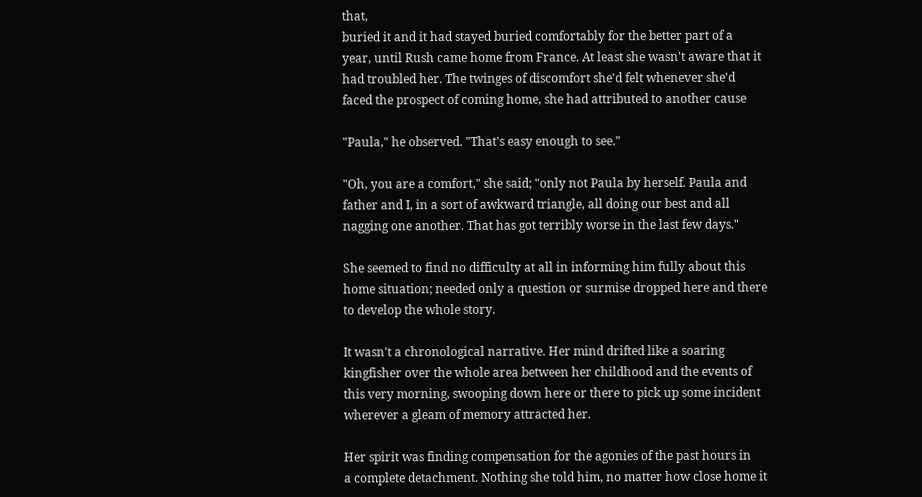that,
buried it and it had stayed buried comfortably for the better part of a
year, until Rush came home from France. At least she wasn't aware that it
had troubled her. The twinges of discomfort she'd felt whenever she'd
faced the prospect of coming home, she had attributed to another cause

"Paula," he observed. "That's easy enough to see."

"Oh, you are a comfort," she said; "only not Paula by herself. Paula and
father and I, in a sort of awkward triangle, all doing our best and all
nagging one another. That has got terribly worse in the last few days."

She seemed to find no difficulty at all in informing him fully about this
home situation; needed only a question or surmise dropped here and there
to develop the whole story.

It wasn't a chronological narrative. Her mind drifted like a soaring
kingfisher over the whole area between her childhood and the events of
this very morning, swooping down here or there to pick up some incident
wherever a gleam of memory attracted her.

Her spirit was finding compensation for the agonies of the past hours in
a complete detachment. Nothing she told him, no matter how close home it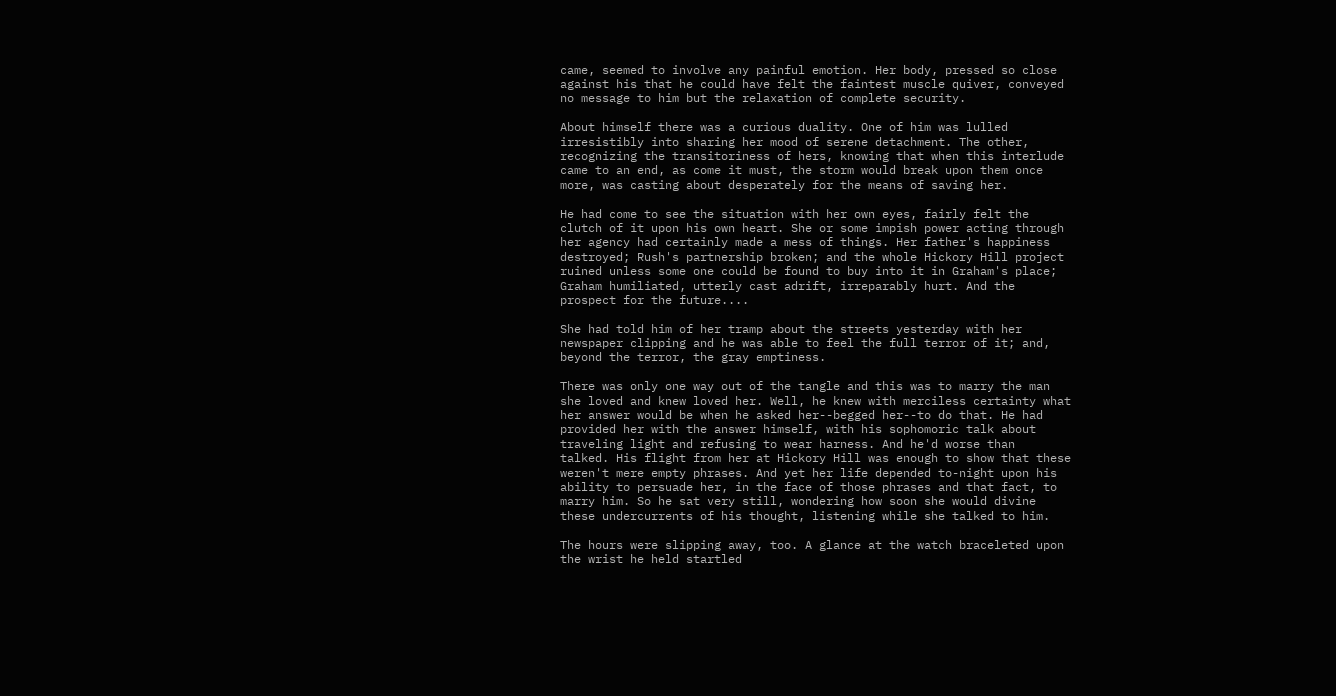came, seemed to involve any painful emotion. Her body, pressed so close
against his that he could have felt the faintest muscle quiver, conveyed
no message to him but the relaxation of complete security.

About himself there was a curious duality. One of him was lulled
irresistibly into sharing her mood of serene detachment. The other,
recognizing the transitoriness of hers, knowing that when this interlude
came to an end, as come it must, the storm would break upon them once
more, was casting about desperately for the means of saving her.

He had come to see the situation with her own eyes, fairly felt the
clutch of it upon his own heart. She or some impish power acting through
her agency had certainly made a mess of things. Her father's happiness
destroyed; Rush's partnership broken; and the whole Hickory Hill project
ruined unless some one could be found to buy into it in Graham's place;
Graham humiliated, utterly cast adrift, irreparably hurt. And the
prospect for the future....

She had told him of her tramp about the streets yesterday with her
newspaper clipping and he was able to feel the full terror of it; and,
beyond the terror, the gray emptiness.

There was only one way out of the tangle and this was to marry the man
she loved and knew loved her. Well, he knew with merciless certainty what
her answer would be when he asked her--begged her--to do that. He had
provided her with the answer himself, with his sophomoric talk about
traveling light and refusing to wear harness. And he'd worse than
talked. His flight from her at Hickory Hill was enough to show that these
weren't mere empty phrases. And yet her life depended to-night upon his
ability to persuade her, in the face of those phrases and that fact, to
marry him. So he sat very still, wondering how soon she would divine
these undercurrents of his thought, listening while she talked to him.

The hours were slipping away, too. A glance at the watch braceleted upon
the wrist he held startled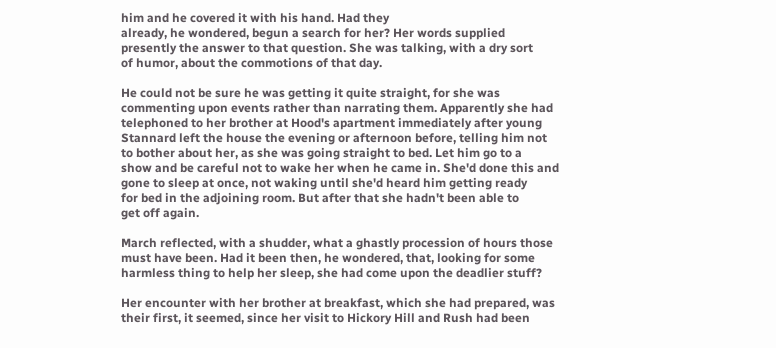him and he covered it with his hand. Had they
already, he wondered, begun a search for her? Her words supplied
presently the answer to that question. She was talking, with a dry sort
of humor, about the commotions of that day.

He could not be sure he was getting it quite straight, for she was
commenting upon events rather than narrating them. Apparently she had
telephoned to her brother at Hood's apartment immediately after young
Stannard left the house the evening or afternoon before, telling him not
to bother about her, as she was going straight to bed. Let him go to a
show and be careful not to wake her when he came in. She'd done this and
gone to sleep at once, not waking until she'd heard him getting ready
for bed in the adjoining room. But after that she hadn't been able to
get off again.

March reflected, with a shudder, what a ghastly procession of hours those
must have been. Had it been then, he wondered, that, looking for some
harmless thing to help her sleep, she had come upon the deadlier stuff?

Her encounter with her brother at breakfast, which she had prepared, was
their first, it seemed, since her visit to Hickory Hill and Rush had been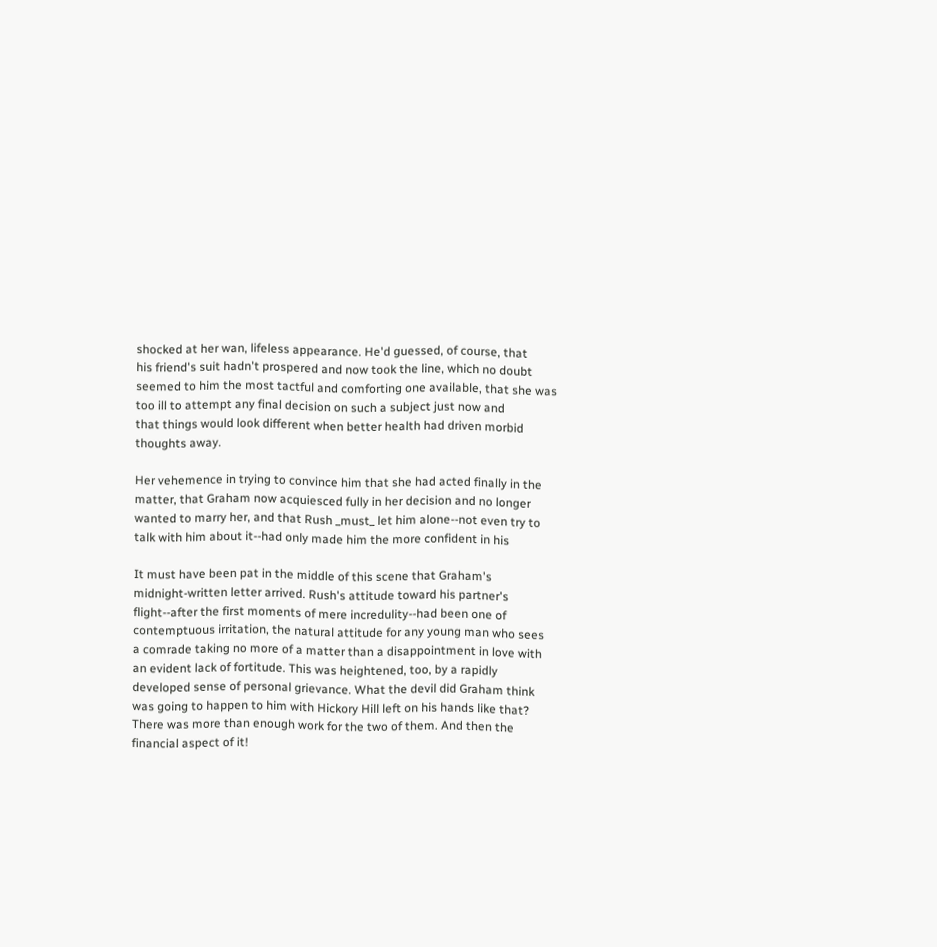shocked at her wan, lifeless appearance. He'd guessed, of course, that
his friend's suit hadn't prospered and now took the line, which no doubt
seemed to him the most tactful and comforting one available, that she was
too ill to attempt any final decision on such a subject just now and
that things would look different when better health had driven morbid
thoughts away.

Her vehemence in trying to convince him that she had acted finally in the
matter, that Graham now acquiesced fully in her decision and no longer
wanted to marry her, and that Rush _must_ let him alone--not even try to
talk with him about it--had only made him the more confident in his

It must have been pat in the middle of this scene that Graham's
midnight-written letter arrived. Rush's attitude toward his partner's
flight--after the first moments of mere incredulity--had been one of
contemptuous irritation, the natural attitude for any young man who sees
a comrade taking no more of a matter than a disappointment in love with
an evident lack of fortitude. This was heightened, too, by a rapidly
developed sense of personal grievance. What the devil did Graham think
was going to happen to him with Hickory Hill left on his hands like that?
There was more than enough work for the two of them. And then the
financial aspect of it!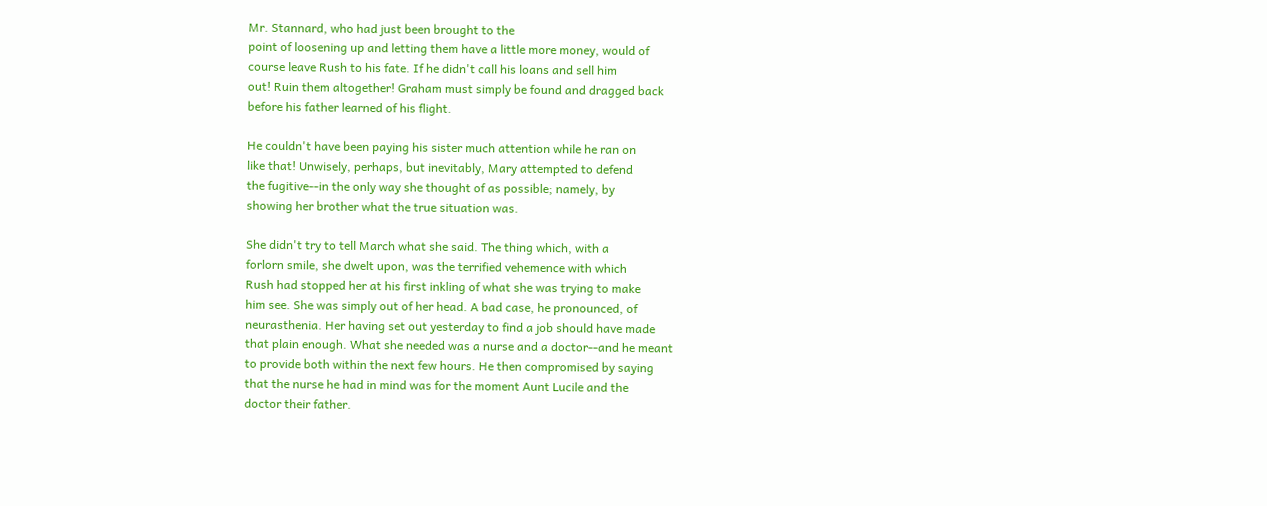Mr. Stannard, who had just been brought to the
point of loosening up and letting them have a little more money, would of
course leave Rush to his fate. If he didn't call his loans and sell him
out! Ruin them altogether! Graham must simply be found and dragged back
before his father learned of his flight.

He couldn't have been paying his sister much attention while he ran on
like that! Unwisely, perhaps, but inevitably, Mary attempted to defend
the fugitive--in the only way she thought of as possible; namely, by
showing her brother what the true situation was.

She didn't try to tell March what she said. The thing which, with a
forlorn smile, she dwelt upon, was the terrified vehemence with which
Rush had stopped her at his first inkling of what she was trying to make
him see. She was simply out of her head. A bad case, he pronounced, of
neurasthenia. Her having set out yesterday to find a job should have made
that plain enough. What she needed was a nurse and a doctor--and he meant
to provide both within the next few hours. He then compromised by saying
that the nurse he had in mind was for the moment Aunt Lucile and the
doctor their father.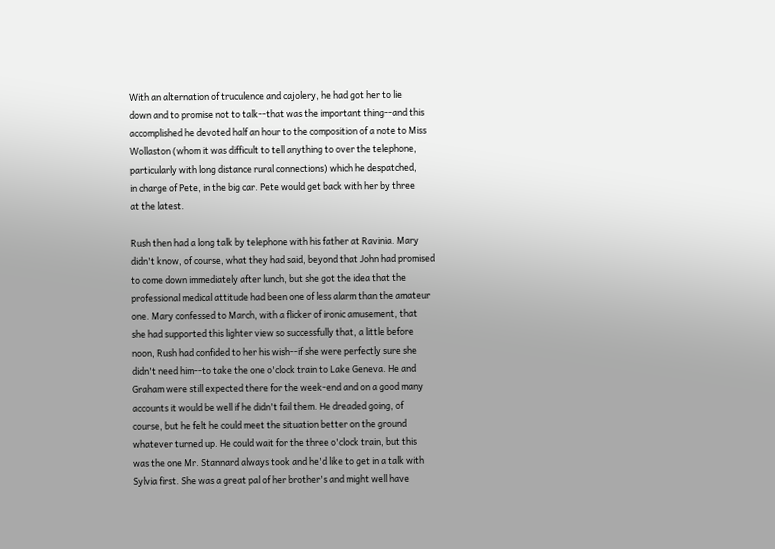With an alternation of truculence and cajolery, he had got her to lie
down and to promise not to talk--that was the important thing--and this
accomplished he devoted half an hour to the composition of a note to Miss
Wollaston (whom it was difficult to tell anything to over the telephone,
particularly with long distance rural connections) which he despatched,
in charge of Pete, in the big car. Pete would get back with her by three
at the latest.

Rush then had a long talk by telephone with his father at Ravinia. Mary
didn't know, of course, what they had said, beyond that John had promised
to come down immediately after lunch, but she got the idea that the
professional medical attitude had been one of less alarm than the amateur
one. Mary confessed to March, with a flicker of ironic amusement, that
she had supported this lighter view so successfully that, a little before
noon, Rush had confided to her his wish--if she were perfectly sure she
didn't need him--to take the one o'clock train to Lake Geneva. He and
Graham were still expected there for the week-end and on a good many
accounts it would be well if he didn't fail them. He dreaded going, of
course, but he felt he could meet the situation better on the ground
whatever turned up. He could wait for the three o'clock train, but this
was the one Mr. Stannard always took and he'd like to get in a talk with
Sylvia first. She was a great pal of her brother's and might well have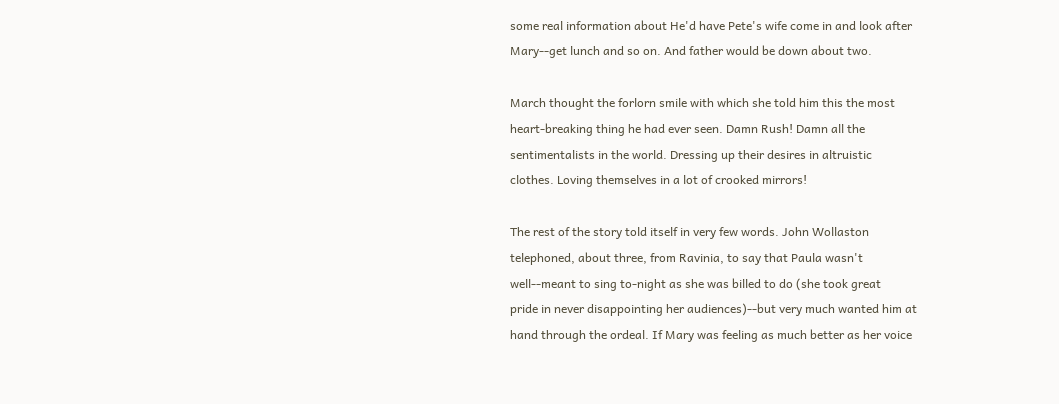some real information about He'd have Pete's wife come in and look after
Mary--get lunch and so on. And father would be down about two.

March thought the forlorn smile with which she told him this the most
heart-breaking thing he had ever seen. Damn Rush! Damn all the
sentimentalists in the world. Dressing up their desires in altruistic
clothes. Loving themselves in a lot of crooked mirrors!

The rest of the story told itself in very few words. John Wollaston
telephoned, about three, from Ravinia, to say that Paula wasn't
well--meant to sing to-night as she was billed to do (she took great
pride in never disappointing her audiences)--but very much wanted him at
hand through the ordeal. If Mary was feeling as much better as her voice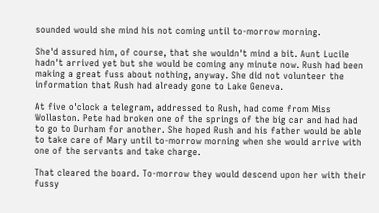sounded would she mind his not coming until to-morrow morning.

She'd assured him, of course, that she wouldn't mind a bit. Aunt Lucile
hadn't arrived yet but she would be coming any minute now. Rush had been
making a great fuss about nothing, anyway. She did not volunteer the
information that Rush had already gone to Lake Geneva.

At five o'clock a telegram, addressed to Rush, had come from Miss
Wollaston. Pete had broken one of the springs of the big car and had had
to go to Durham for another. She hoped Rush and his father would be able
to take care of Mary until to-morrow morning when she would arrive with
one of the servants and take charge.

That cleared the board. To-morrow they would descend upon her with their
fussy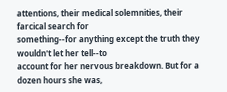attentions, their medical solemnities, their farcical search for
something--for anything except the truth they wouldn't let her tell--to
account for her nervous breakdown. But for a dozen hours she was,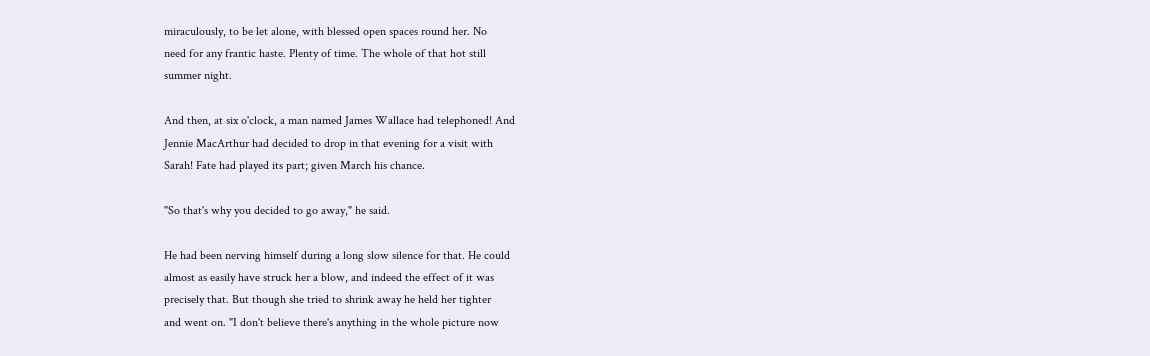miraculously, to be let alone, with blessed open spaces round her. No
need for any frantic haste. Plenty of time. The whole of that hot still
summer night.

And then, at six o'clock, a man named James Wallace had telephoned! And
Jennie MacArthur had decided to drop in that evening for a visit with
Sarah! Fate had played its part; given March his chance.

"So that's why you decided to go away," he said.

He had been nerving himself during a long slow silence for that. He could
almost as easily have struck her a blow, and indeed the effect of it was
precisely that. But though she tried to shrink away he held her tighter
and went on. "I don't believe there's anything in the whole picture now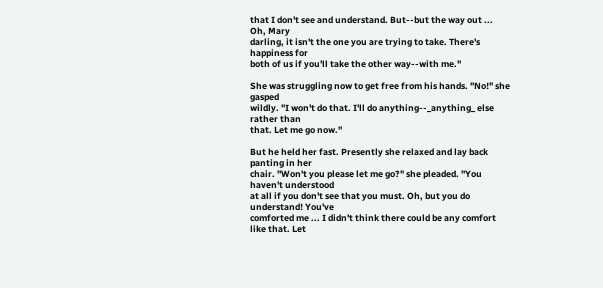that I don't see and understand. But--but the way out ... Oh, Mary
darling, it isn't the one you are trying to take. There's happiness for
both of us if you'll take the other way--with me."

She was struggling now to get free from his hands. "No!" she gasped
wildly. "I won't do that. I'll do anything--_anything_ else rather than
that. Let me go now."

But he held her fast. Presently she relaxed and lay back panting in her
chair. "Won't you please let me go?" she pleaded. "You haven't understood
at all if you don't see that you must. Oh, but you do understand! You've
comforted me ... I didn't think there could be any comfort like that. Let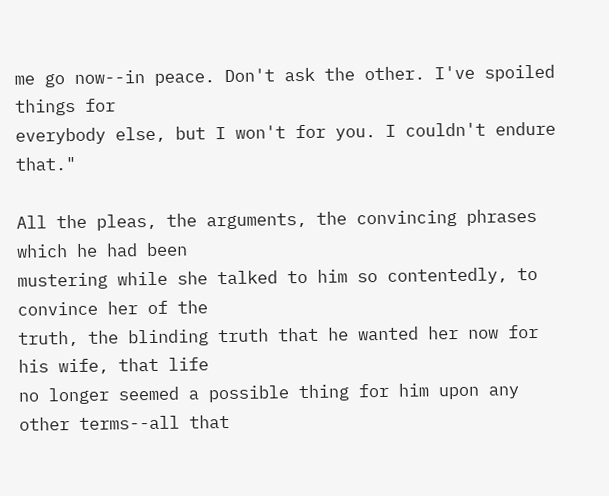me go now--in peace. Don't ask the other. I've spoiled things for
everybody else, but I won't for you. I couldn't endure that."

All the pleas, the arguments, the convincing phrases which he had been
mustering while she talked to him so contentedly, to convince her of the
truth, the blinding truth that he wanted her now for his wife, that life
no longer seemed a possible thing for him upon any other terms--all that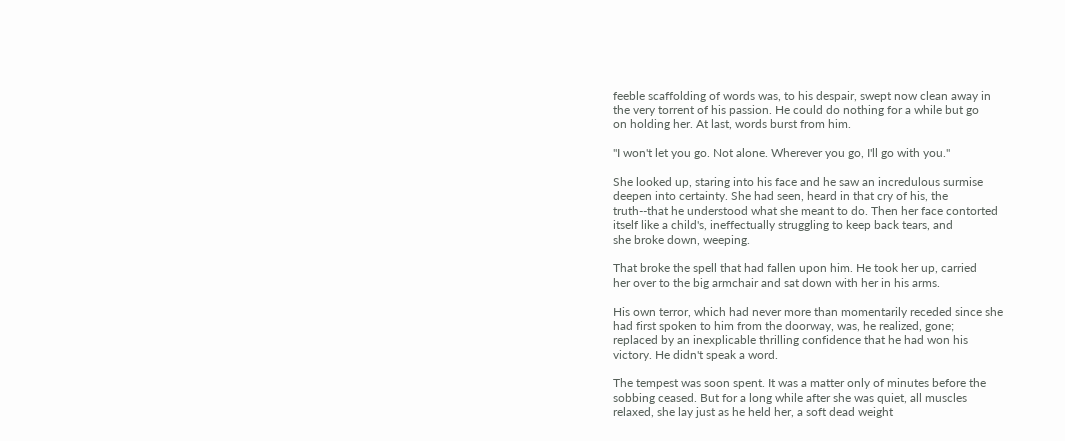feeble scaffolding of words was, to his despair, swept now clean away in
the very torrent of his passion. He could do nothing for a while but go
on holding her. At last, words burst from him.

"I won't let you go. Not alone. Wherever you go, I'll go with you."

She looked up, staring into his face and he saw an incredulous surmise
deepen into certainty. She had seen, heard in that cry of his, the
truth--that he understood what she meant to do. Then her face contorted
itself like a child's, ineffectually struggling to keep back tears, and
she broke down, weeping.

That broke the spell that had fallen upon him. He took her up, carried
her over to the big armchair and sat down with her in his arms.

His own terror, which had never more than momentarily receded since she
had first spoken to him from the doorway, was, he realized, gone;
replaced by an inexplicable thrilling confidence that he had won his
victory. He didn't speak a word.

The tempest was soon spent. It was a matter only of minutes before the
sobbing ceased. But for a long while after she was quiet, all muscles
relaxed, she lay just as he held her, a soft dead weight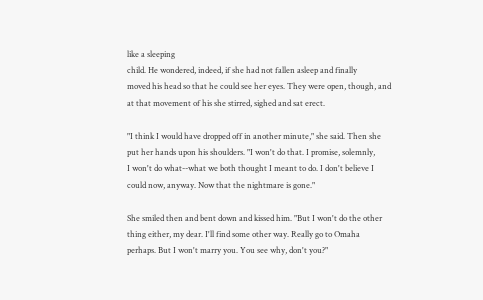like a sleeping
child. He wondered, indeed, if she had not fallen asleep and finally
moved his head so that he could see her eyes. They were open, though, and
at that movement of his she stirred, sighed and sat erect.

"I think I would have dropped off in another minute," she said. Then she
put her hands upon his shoulders. "I won't do that. I promise, solemnly,
I won't do what--what we both thought I meant to do. I don't believe I
could now, anyway. Now that the nightmare is gone."

She smiled then and bent down and kissed him. "But I won't do the other
thing either, my dear. I'll find some other way. Really go to Omaha
perhaps. But I won't marry you. You see why, don't you?"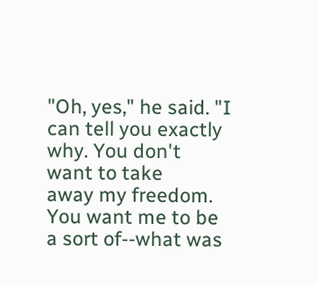"Oh, yes," he said. "I can tell you exactly why. You don't want to take
away my freedom. You want me to be a sort of--what was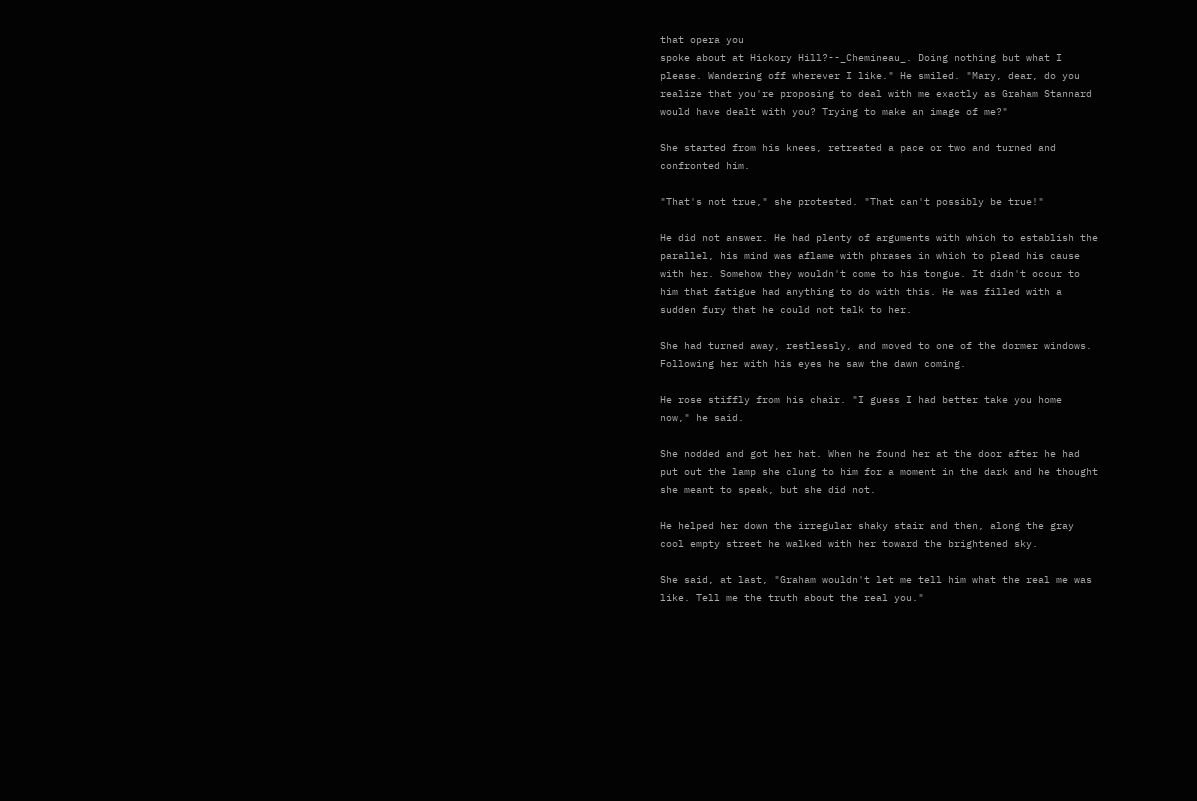that opera you
spoke about at Hickory Hill?--_Chemineau_. Doing nothing but what I
please. Wandering off wherever I like." He smiled. "Mary, dear, do you
realize that you're proposing to deal with me exactly as Graham Stannard
would have dealt with you? Trying to make an image of me?"

She started from his knees, retreated a pace or two and turned and
confronted him.

"That's not true," she protested. "That can't possibly be true!"

He did not answer. He had plenty of arguments with which to establish the
parallel, his mind was aflame with phrases in which to plead his cause
with her. Somehow they wouldn't come to his tongue. It didn't occur to
him that fatigue had anything to do with this. He was filled with a
sudden fury that he could not talk to her.

She had turned away, restlessly, and moved to one of the dormer windows.
Following her with his eyes he saw the dawn coming.

He rose stiffly from his chair. "I guess I had better take you home
now," he said.

She nodded and got her hat. When he found her at the door after he had
put out the lamp she clung to him for a moment in the dark and he thought
she meant to speak, but she did not.

He helped her down the irregular shaky stair and then, along the gray
cool empty street he walked with her toward the brightened sky.

She said, at last, "Graham wouldn't let me tell him what the real me was
like. Tell me the truth about the real you."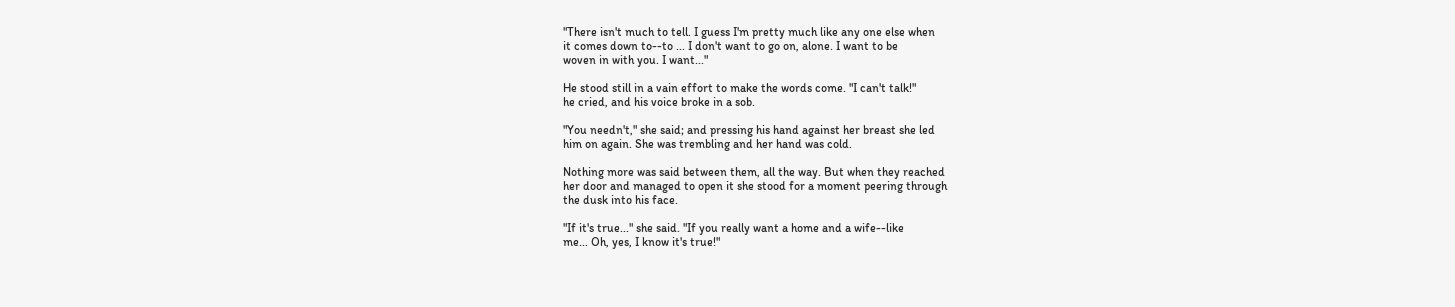"There isn't much to tell. I guess I'm pretty much like any one else when
it comes down to--to ... I don't want to go on, alone. I want to be
woven in with you. I want..."

He stood still in a vain effort to make the words come. "I can't talk!"
he cried, and his voice broke in a sob.

"You needn't," she said; and pressing his hand against her breast she led
him on again. She was trembling and her hand was cold.

Nothing more was said between them, all the way. But when they reached
her door and managed to open it she stood for a moment peering through
the dusk into his face.

"If it's true..." she said. "If you really want a home and a wife--like
me... Oh, yes, I know it's true!"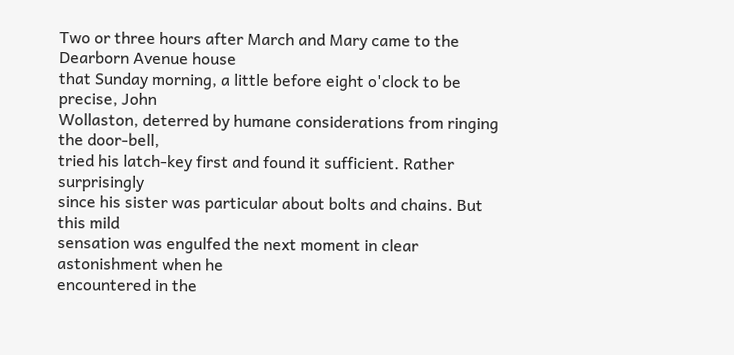Two or three hours after March and Mary came to the Dearborn Avenue house
that Sunday morning, a little before eight o'clock to be precise, John
Wollaston, deterred by humane considerations from ringing the door-bell,
tried his latch-key first and found it sufficient. Rather surprisingly
since his sister was particular about bolts and chains. But this mild
sensation was engulfed the next moment in clear astonishment when he
encountered in the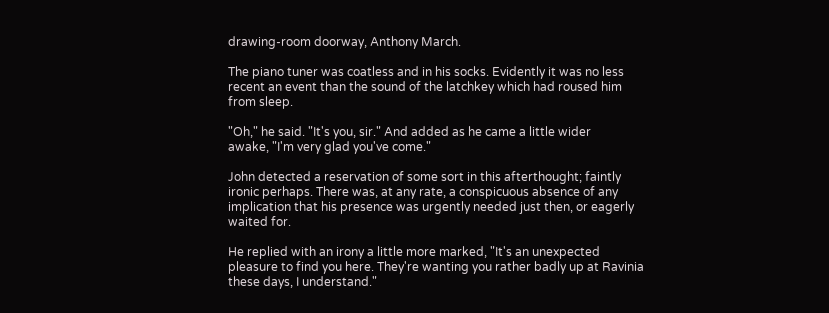drawing-room doorway, Anthony March.

The piano tuner was coatless and in his socks. Evidently it was no less
recent an event than the sound of the latchkey which had roused him
from sleep.

"Oh," he said. "It's you, sir." And added as he came a little wider
awake, "I'm very glad you've come."

John detected a reservation of some sort in this afterthought; faintly
ironic perhaps. There was, at any rate, a conspicuous absence of any
implication that his presence was urgently needed just then, or eagerly
waited for.

He replied with an irony a little more marked, "It's an unexpected
pleasure to find you here. They're wanting you rather badly up at Ravinia
these days, I understand."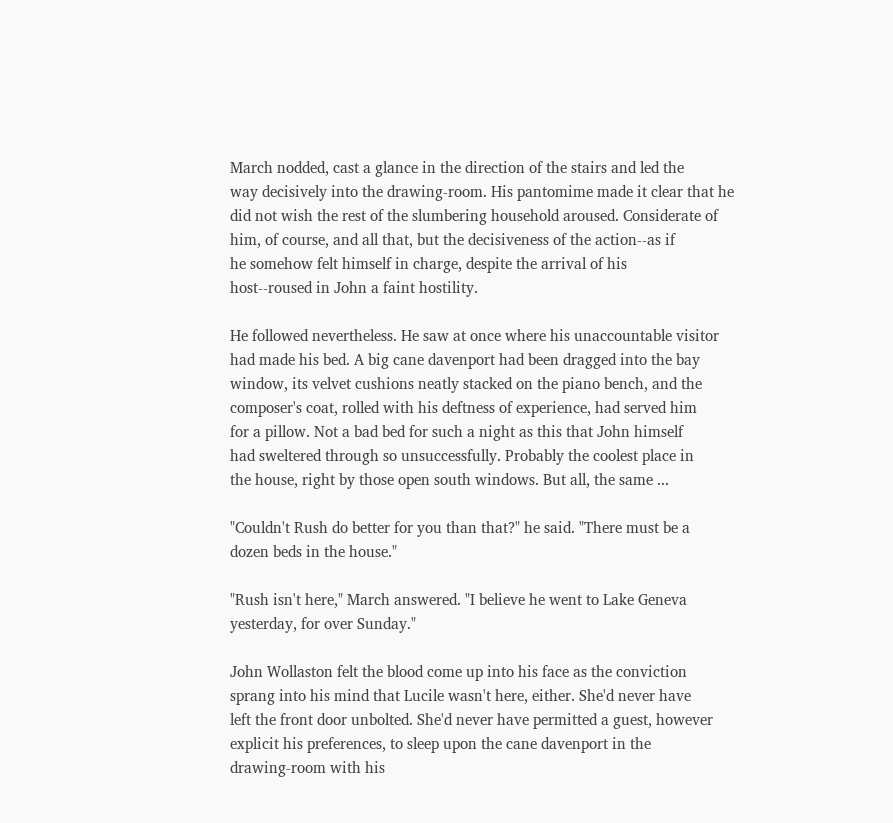March nodded, cast a glance in the direction of the stairs and led the
way decisively into the drawing-room. His pantomime made it clear that he
did not wish the rest of the slumbering household aroused. Considerate of
him, of course, and all that, but the decisiveness of the action--as if
he somehow felt himself in charge, despite the arrival of his
host--roused in John a faint hostility.

He followed nevertheless. He saw at once where his unaccountable visitor
had made his bed. A big cane davenport had been dragged into the bay
window, its velvet cushions neatly stacked on the piano bench, and the
composer's coat, rolled with his deftness of experience, had served him
for a pillow. Not a bad bed for such a night as this that John himself
had sweltered through so unsuccessfully. Probably the coolest place in
the house, right by those open south windows. But all, the same ...

"Couldn't Rush do better for you than that?" he said. "There must be a
dozen beds in the house."

"Rush isn't here," March answered. "I believe he went to Lake Geneva
yesterday, for over Sunday."

John Wollaston felt the blood come up into his face as the conviction
sprang into his mind that Lucile wasn't here, either. She'd never have
left the front door unbolted. She'd never have permitted a guest, however
explicit his preferences, to sleep upon the cane davenport in the
drawing-room with his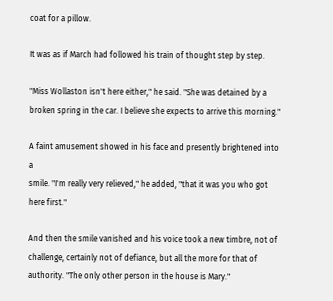coat for a pillow.

It was as if March had followed his train of thought step by step.

"Miss Wollaston isn't here either," he said. "She was detained by a
broken spring in the car. I believe she expects to arrive this morning."

A faint amusement showed in his face and presently brightened into a
smile. "I'm really very relieved," he added, "that it was you who got
here first."

And then the smile vanished and his voice took a new timbre, not of
challenge, certainly not of defiance, but all the more for that of
authority. "The only other person in the house is Mary."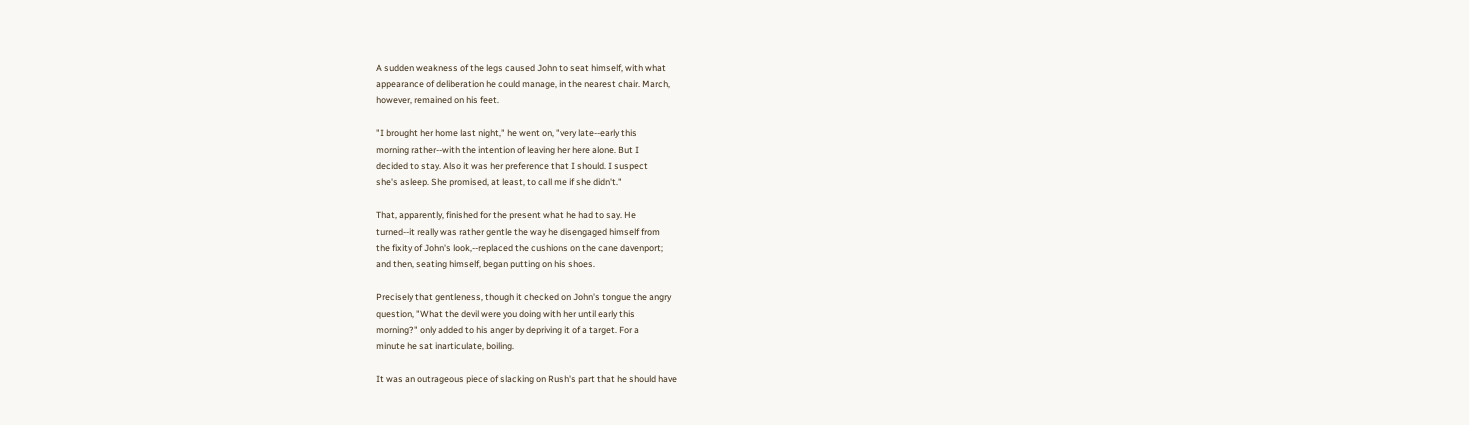A sudden weakness of the legs caused John to seat himself, with what
appearance of deliberation he could manage, in the nearest chair. March,
however, remained on his feet.

"I brought her home last night," he went on, "very late--early this
morning rather--with the intention of leaving her here alone. But I
decided to stay. Also it was her preference that I should. I suspect
she's asleep. She promised, at least, to call me if she didn't."

That, apparently, finished for the present what he had to say. He
turned--it really was rather gentle the way he disengaged himself from
the fixity of John's look,--replaced the cushions on the cane davenport;
and then, seating himself, began putting on his shoes.

Precisely that gentleness, though it checked on John's tongue the angry
question, "What the devil were you doing with her until early this
morning?" only added to his anger by depriving it of a target. For a
minute he sat inarticulate, boiling.

It was an outrageous piece of slacking on Rush's part that he should have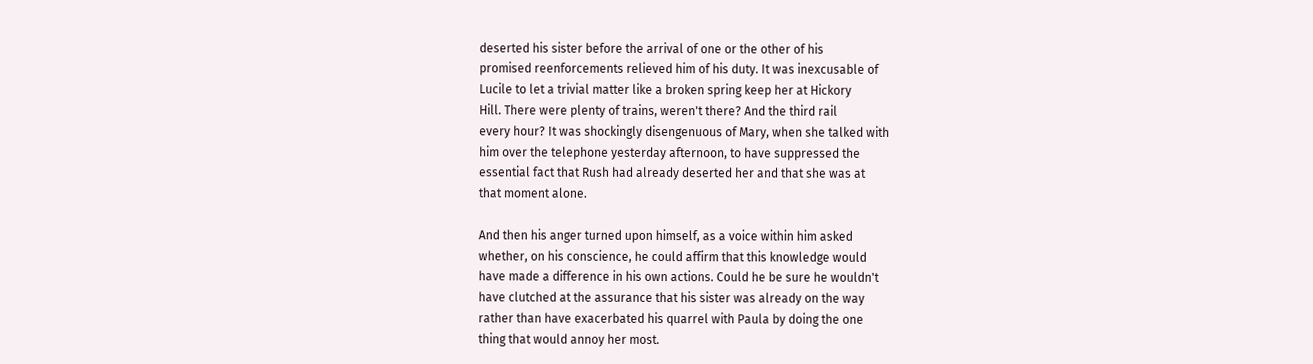deserted his sister before the arrival of one or the other of his
promised reenforcements relieved him of his duty. It was inexcusable of
Lucile to let a trivial matter like a broken spring keep her at Hickory
Hill. There were plenty of trains, weren't there? And the third rail
every hour? It was shockingly disengenuous of Mary, when she talked with
him over the telephone yesterday afternoon, to have suppressed the
essential fact that Rush had already deserted her and that she was at
that moment alone.

And then his anger turned upon himself, as a voice within him asked
whether, on his conscience, he could affirm that this knowledge would
have made a difference in his own actions. Could he be sure he wouldn't
have clutched at the assurance that his sister was already on the way
rather than have exacerbated his quarrel with Paula by doing the one
thing that would annoy her most.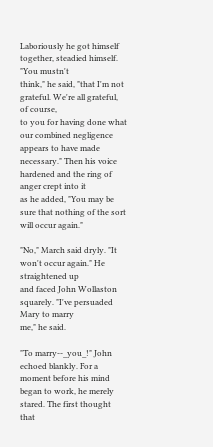Laboriously he got himself together, steadied himself. "You mustn't
think," he said, "that I'm not grateful. We're all grateful, of course,
to you for having done what our combined negligence appears to have made
necessary." Then his voice hardened and the ring of anger crept into it
as he added, "You may be sure that nothing of the sort will occur again."

"No," March said dryly. "It won't occur again." He straightened up
and faced John Wollaston squarely. "I've persuaded Mary to marry
me," he said.

"To marry--_you_!" John echoed blankly. For a moment before his mind
began to work, he merely stared. The first thought that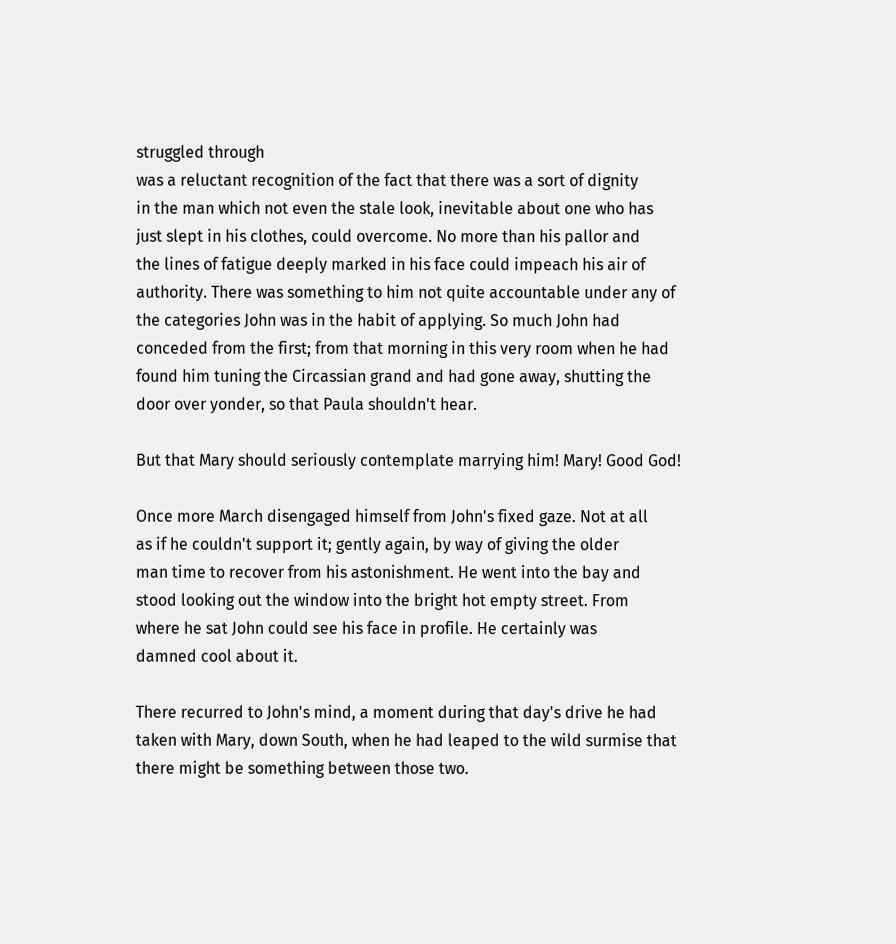struggled through
was a reluctant recognition of the fact that there was a sort of dignity
in the man which not even the stale look, inevitable about one who has
just slept in his clothes, could overcome. No more than his pallor and
the lines of fatigue deeply marked in his face could impeach his air of
authority. There was something to him not quite accountable under any of
the categories John was in the habit of applying. So much John had
conceded from the first; from that morning in this very room when he had
found him tuning the Circassian grand and had gone away, shutting the
door over yonder, so that Paula shouldn't hear.

But that Mary should seriously contemplate marrying him! Mary! Good God!

Once more March disengaged himself from John's fixed gaze. Not at all
as if he couldn't support it; gently again, by way of giving the older
man time to recover from his astonishment. He went into the bay and
stood looking out the window into the bright hot empty street. From
where he sat John could see his face in profile. He certainly was
damned cool about it.

There recurred to John's mind, a moment during that day's drive he had
taken with Mary, down South, when he had leaped to the wild surmise that
there might be something between those two.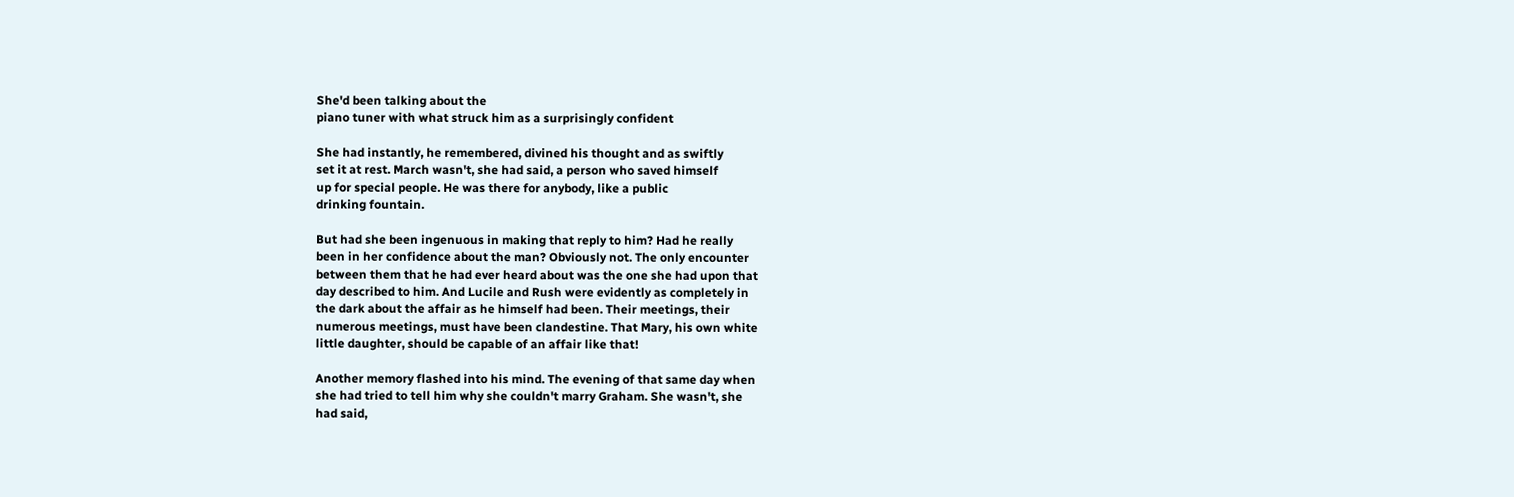She'd been talking about the
piano tuner with what struck him as a surprisingly confident

She had instantly, he remembered, divined his thought and as swiftly
set it at rest. March wasn't, she had said, a person who saved himself
up for special people. He was there for anybody, like a public
drinking fountain.

But had she been ingenuous in making that reply to him? Had he really
been in her confidence about the man? Obviously not. The only encounter
between them that he had ever heard about was the one she had upon that
day described to him. And Lucile and Rush were evidently as completely in
the dark about the affair as he himself had been. Their meetings, their
numerous meetings, must have been clandestine. That Mary, his own white
little daughter, should be capable of an affair like that!

Another memory flashed into his mind. The evening of that same day when
she had tried to tell him why she couldn't marry Graham. She wasn't, she
had said,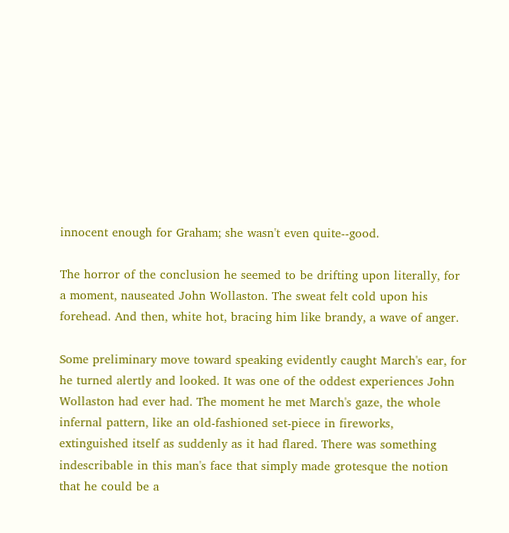innocent enough for Graham; she wasn't even quite--good.

The horror of the conclusion he seemed to be drifting upon literally, for
a moment, nauseated John Wollaston. The sweat felt cold upon his
forehead. And then, white hot, bracing him like brandy, a wave of anger.

Some preliminary move toward speaking evidently caught March's ear, for
he turned alertly and looked. It was one of the oddest experiences John
Wollaston had ever had. The moment he met March's gaze, the whole
infernal pattern, like an old-fashioned set-piece in fireworks,
extinguished itself as suddenly as it had flared. There was something
indescribable in this man's face that simply made grotesque the notion
that he could be a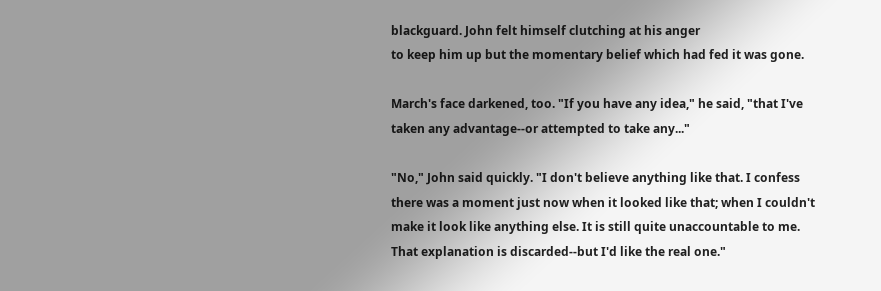blackguard. John felt himself clutching at his anger
to keep him up but the momentary belief which had fed it was gone.

March's face darkened, too. "If you have any idea," he said, "that I've
taken any advantage--or attempted to take any..."

"No," John said quickly. "I don't believe anything like that. I confess
there was a moment just now when it looked like that; when I couldn't
make it look like anything else. It is still quite unaccountable to me.
That explanation is discarded--but I'd like the real one."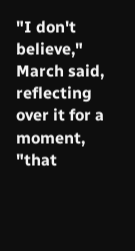"I don't believe," March said, reflecting over it for a moment, "that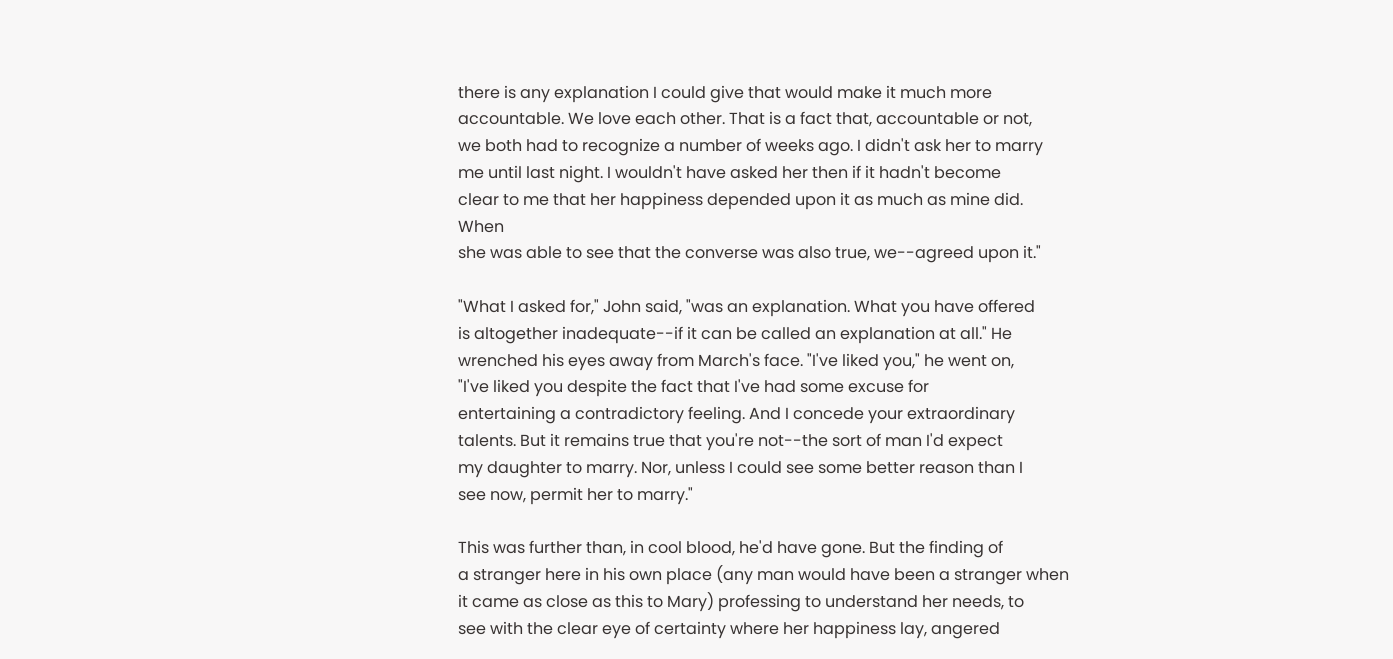there is any explanation I could give that would make it much more
accountable. We love each other. That is a fact that, accountable or not,
we both had to recognize a number of weeks ago. I didn't ask her to marry
me until last night. I wouldn't have asked her then if it hadn't become
clear to me that her happiness depended upon it as much as mine did. When
she was able to see that the converse was also true, we--agreed upon it."

"What I asked for," John said, "was an explanation. What you have offered
is altogether inadequate--if it can be called an explanation at all." He
wrenched his eyes away from March's face. "I've liked you," he went on,
"I've liked you despite the fact that I've had some excuse for
entertaining a contradictory feeling. And I concede your extraordinary
talents. But it remains true that you're not--the sort of man I'd expect
my daughter to marry. Nor, unless I could see some better reason than I
see now, permit her to marry."

This was further than, in cool blood, he'd have gone. But the finding of
a stranger here in his own place (any man would have been a stranger when
it came as close as this to Mary) professing to understand her needs, to
see with the clear eye of certainty where her happiness lay, angered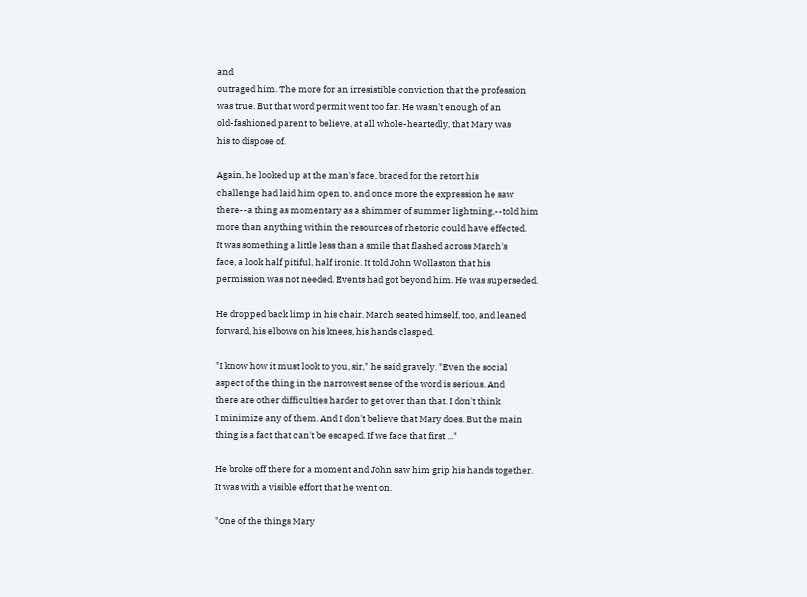and
outraged him. The more for an irresistible conviction that the profession
was true. But that word permit went too far. He wasn't enough of an
old-fashioned parent to believe, at all whole-heartedly, that Mary was
his to dispose of.

Again, he looked up at the man's face, braced for the retort his
challenge had laid him open to, and once more the expression he saw
there--a thing as momentary as a shimmer of summer lightning,--told him
more than anything within the resources of rhetoric could have effected.
It was something a little less than a smile that flashed across March's
face, a look half pitiful, half ironic. It told John Wollaston that his
permission was not needed. Events had got beyond him. He was superseded.

He dropped back limp in his chair. March seated himself, too, and leaned
forward, his elbows on his knees, his hands clasped.

"I know how it must look to you, sir," he said gravely. "Even the social
aspect of the thing in the narrowest sense of the word is serious. And
there are other difficulties harder to get over than that. I don't think
I minimize any of them. And I don't believe that Mary does. But the main
thing is a fact that can't be escaped. If we face that first ..."

He broke off there for a moment and John saw him grip his hands together.
It was with a visible effort that he went on.

"One of the things Mary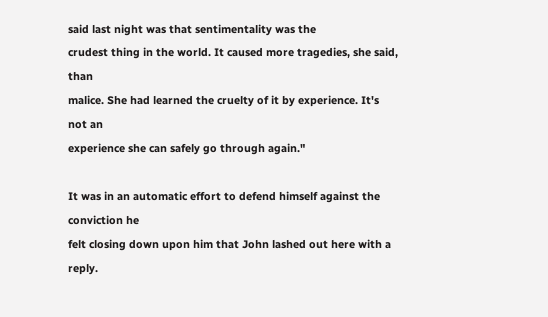said last night was that sentimentality was the
crudest thing in the world. It caused more tragedies, she said, than
malice. She had learned the cruelty of it by experience. It's not an
experience she can safely go through again."

It was in an automatic effort to defend himself against the conviction he
felt closing down upon him that John lashed out here with a reply.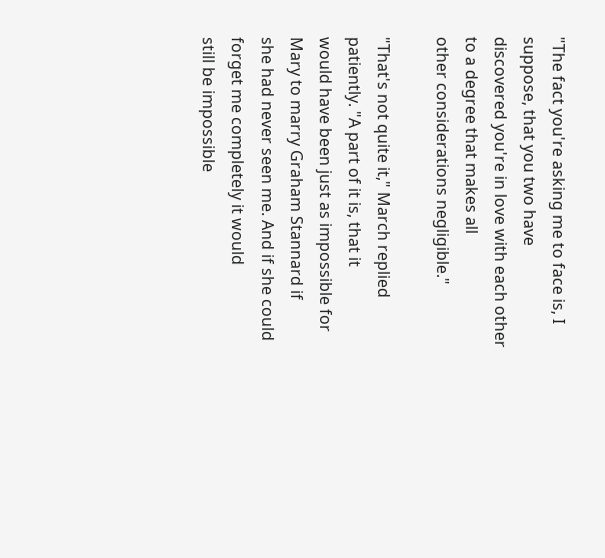"The fact you're asking me to face is, I suppose, that you two have
discovered you're in love with each other to a degree that makes all
other considerations negligible."

"That's not quite it," March replied patiently. "A part of it is, that it
would have been just as impossible for Mary to marry Graham Stannard if
she had never seen me. And if she could forget me completely it would
still be impossible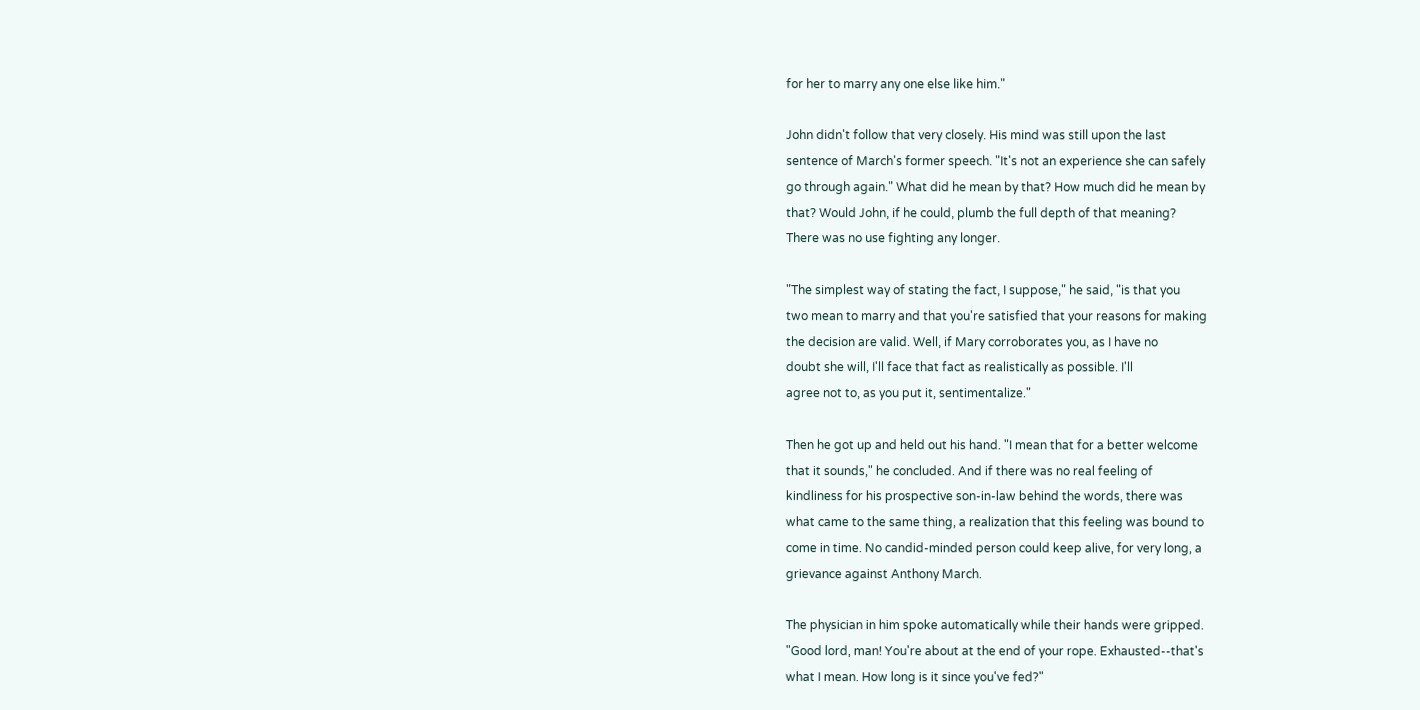for her to marry any one else like him."

John didn't follow that very closely. His mind was still upon the last
sentence of March's former speech. "It's not an experience she can safely
go through again." What did he mean by that? How much did he mean by
that? Would John, if he could, plumb the full depth of that meaning?
There was no use fighting any longer.

"The simplest way of stating the fact, I suppose," he said, "is that you
two mean to marry and that you're satisfied that your reasons for making
the decision are valid. Well, if Mary corroborates you, as I have no
doubt she will, I'll face that fact as realistically as possible. I'll
agree not to, as you put it, sentimentalize."

Then he got up and held out his hand. "I mean that for a better welcome
that it sounds," he concluded. And if there was no real feeling of
kindliness for his prospective son-in-law behind the words, there was
what came to the same thing, a realization that this feeling was bound to
come in time. No candid-minded person could keep alive, for very long, a
grievance against Anthony March.

The physician in him spoke automatically while their hands were gripped.
"Good lord, man! You're about at the end of your rope. Exhausted--that's
what I mean. How long is it since you've fed?"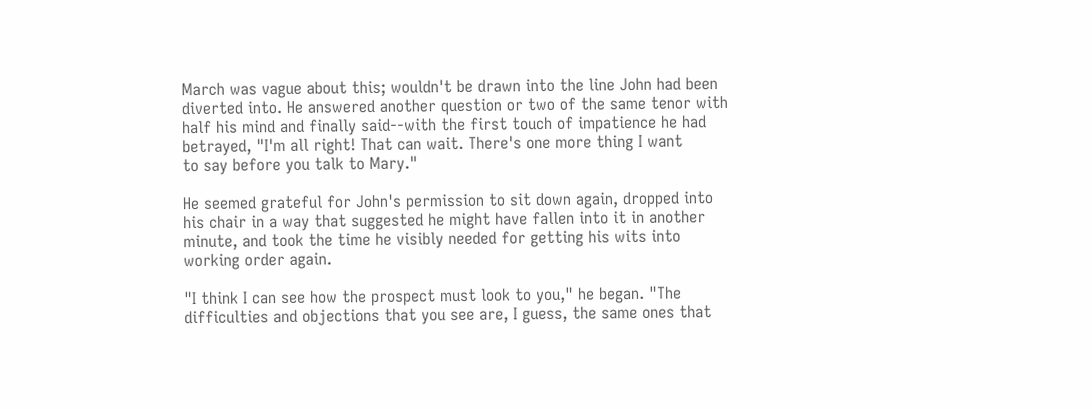March was vague about this; wouldn't be drawn into the line John had been
diverted into. He answered another question or two of the same tenor with
half his mind and finally said--with the first touch of impatience he had
betrayed, "I'm all right! That can wait. There's one more thing I want
to say before you talk to Mary."

He seemed grateful for John's permission to sit down again, dropped into
his chair in a way that suggested he might have fallen into it in another
minute, and took the time he visibly needed for getting his wits into
working order again.

"I think I can see how the prospect must look to you," he began. "The
difficulties and objections that you see are, I guess, the same ones that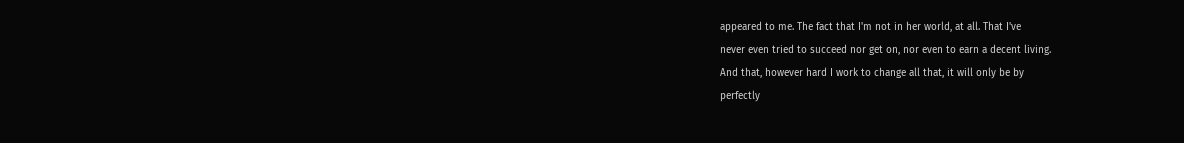appeared to me. The fact that I'm not in her world, at all. That I've
never even tried to succeed nor get on, nor even to earn a decent living.
And that, however hard I work to change all that, it will only be by
perfectly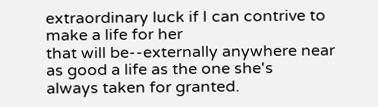extraordinary luck if I can contrive to make a life for her
that will be--externally anywhere near as good a life as the one she's
always taken for granted.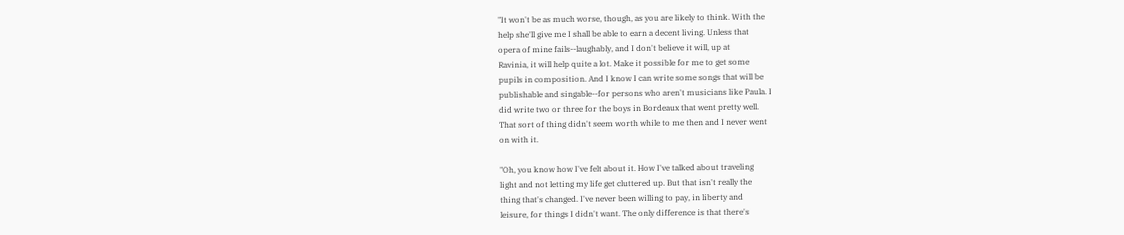"It won't be as much worse, though, as you are likely to think. With the
help she'll give me I shall be able to earn a decent living. Unless that
opera of mine fails--laughably, and I don't believe it will, up at
Ravinia, it will help quite a lot. Make it possible for me to get some
pupils in composition. And I know I can write some songs that will be
publishable and singable--for persons who aren't musicians like Paula. I
did write two or three for the boys in Bordeaux that went pretty well.
That sort of thing didn't seem worth while to me then and I never went
on with it.

"Oh, you know how I've felt about it. How I've talked about traveling
light and not letting my life get cluttered up. But that isn't really the
thing that's changed. I've never been willing to pay, in liberty and
leisure, for things I didn't want. The only difference is that there's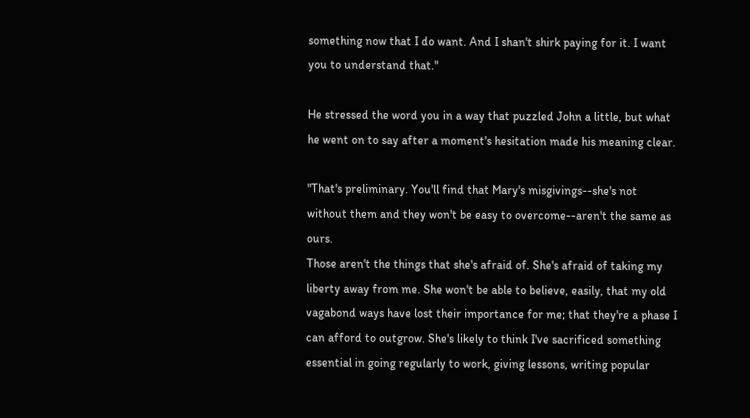something now that I do want. And I shan't shirk paying for it. I want
you to understand that."

He stressed the word you in a way that puzzled John a little, but what
he went on to say after a moment's hesitation made his meaning clear.

"That's preliminary. You'll find that Mary's misgivings--she's not
without them and they won't be easy to overcome--aren't the same as ours.
Those aren't the things that she's afraid of. She's afraid of taking my
liberty away from me. She won't be able to believe, easily, that my old
vagabond ways have lost their importance for me; that they're a phase I
can afford to outgrow. She's likely to think I've sacrificed something
essential in going regularly to work, giving lessons, writing popular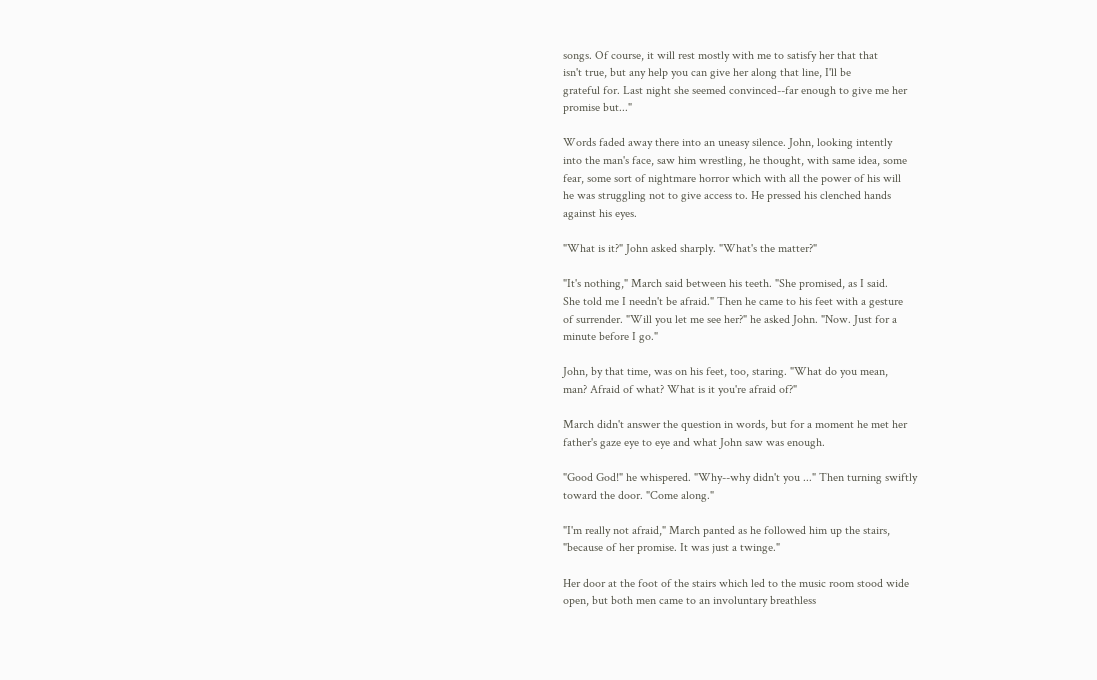songs. Of course, it will rest mostly with me to satisfy her that that
isn't true, but any help you can give her along that line, I'll be
grateful for. Last night she seemed convinced--far enough to give me her
promise but..."

Words faded away there into an uneasy silence. John, looking intently
into the man's face, saw him wrestling, he thought, with same idea, some
fear, some sort of nightmare horror which with all the power of his will
he was struggling not to give access to. He pressed his clenched hands
against his eyes.

"What is it?" John asked sharply. "What's the matter?"

"It's nothing," March said between his teeth. "She promised, as I said.
She told me I needn't be afraid." Then he came to his feet with a gesture
of surrender. "Will you let me see her?" he asked John. "Now. Just for a
minute before I go."

John, by that time, was on his feet, too, staring. "What do you mean,
man? Afraid of what? What is it you're afraid of?"

March didn't answer the question in words, but for a moment he met her
father's gaze eye to eye and what John saw was enough.

"Good God!" he whispered. "Why--why didn't you ..." Then turning swiftly
toward the door. "Come along."

"I'm really not afraid," March panted as he followed him up the stairs,
"because of her promise. It was just a twinge."

Her door at the foot of the stairs which led to the music room stood wide
open, but both men came to an involuntary breathless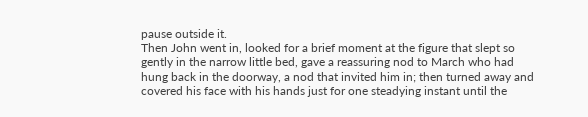pause outside it.
Then John went in, looked for a brief moment at the figure that slept so
gently in the narrow little bed, gave a reassuring nod to March who had
hung back in the doorway, a nod that invited him in; then turned away and
covered his face with his hands just for one steadying instant until the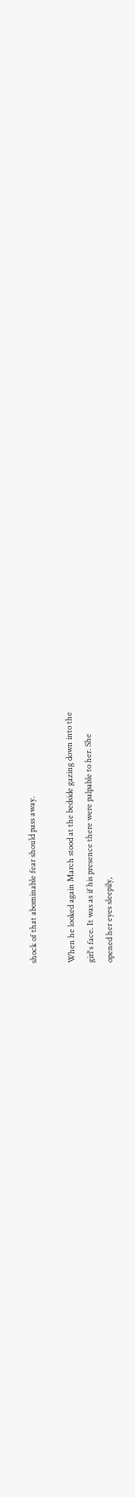shock of that abominable fear should pass away.

When he looked again March stood at the bedside gazing down into the
girl's face. It was as if his presence there were palpable to her. She
opened her eyes sleepily,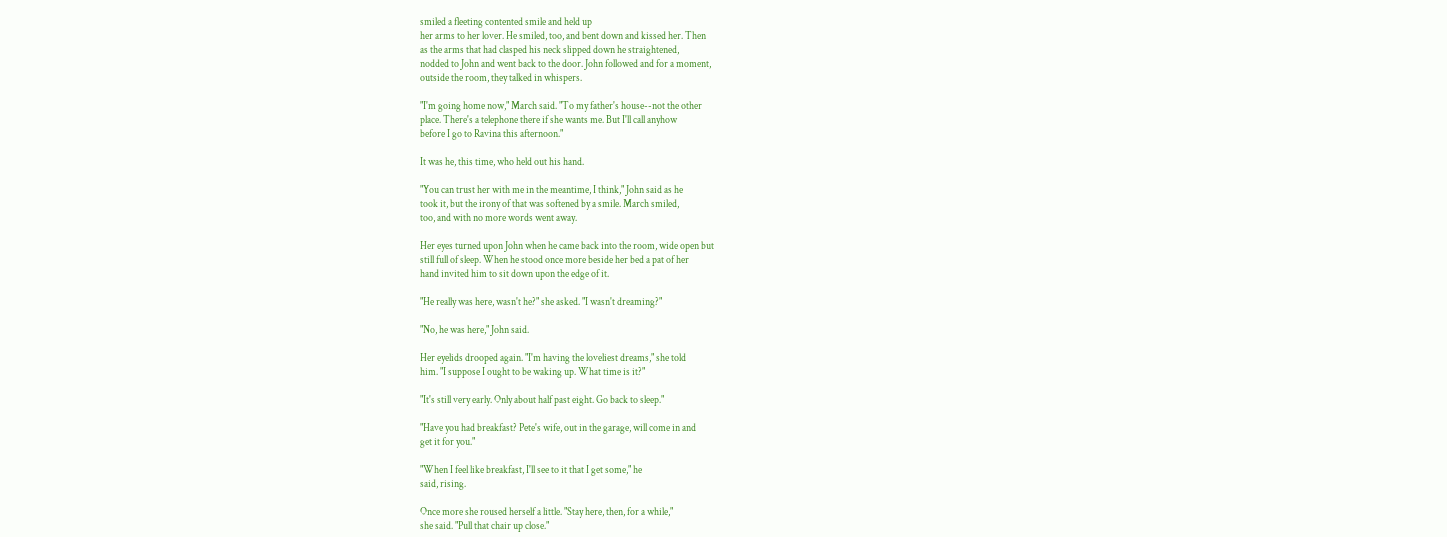smiled a fleeting contented smile and held up
her arms to her lover. He smiled, too, and bent down and kissed her. Then
as the arms that had clasped his neck slipped down he straightened,
nodded to John and went back to the door. John followed and for a moment,
outside the room, they talked in whispers.

"I'm going home now," March said. "To my father's house--not the other
place. There's a telephone there if she wants me. But I'll call anyhow
before I go to Ravina this afternoon."

It was he, this time, who held out his hand.

"You can trust her with me in the meantime, I think," John said as he
took it, but the irony of that was softened by a smile. March smiled,
too, and with no more words went away.

Her eyes turned upon John when he came back into the room, wide open but
still full of sleep. When he stood once more beside her bed a pat of her
hand invited him to sit down upon the edge of it.

"He really was here, wasn't he?" she asked. "I wasn't dreaming?"

"No, he was here," John said.

Her eyelids drooped again. "I'm having the loveliest dreams," she told
him. "I suppose I ought to be waking up. What time is it?"

"It's still very early. Only about half past eight. Go back to sleep."

"Have you had breakfast? Pete's wife, out in the garage, will come in and
get it for you."

"When I feel like breakfast, I'll see to it that I get some," he
said, rising.

Once more she roused herself a little. "Stay here, then, for a while,"
she said. "Pull that chair up close."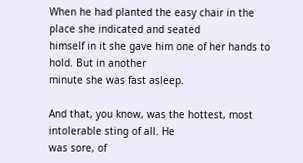When he had planted the easy chair in the place she indicated and seated
himself in it she gave him one of her hands to hold. But in another
minute she was fast asleep.

And that, you know, was the hottest, most intolerable sting of all. He
was sore, of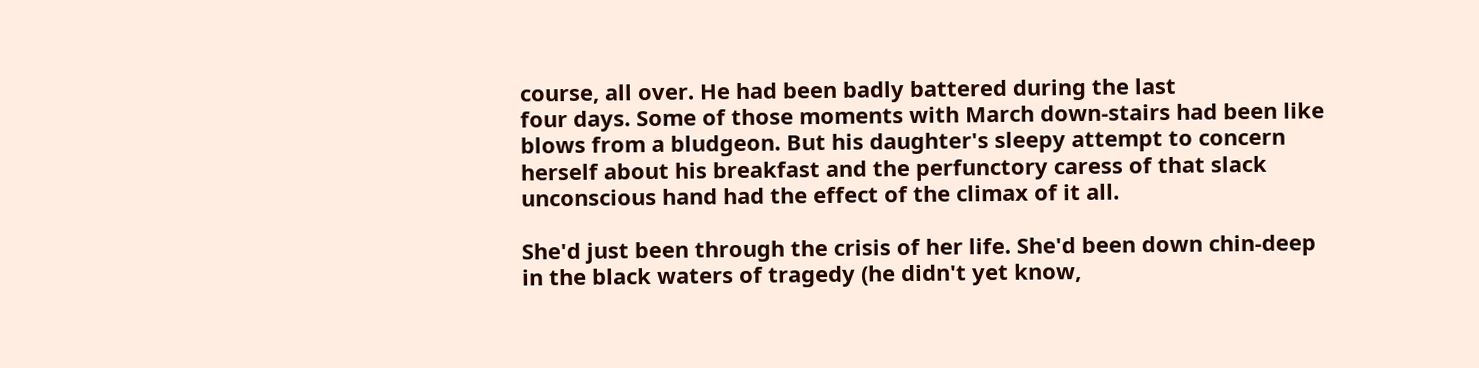course, all over. He had been badly battered during the last
four days. Some of those moments with March down-stairs had been like
blows from a bludgeon. But his daughter's sleepy attempt to concern
herself about his breakfast and the perfunctory caress of that slack
unconscious hand had the effect of the climax of it all.

She'd just been through the crisis of her life. She'd been down chin-deep
in the black waters of tragedy (he didn't yet know,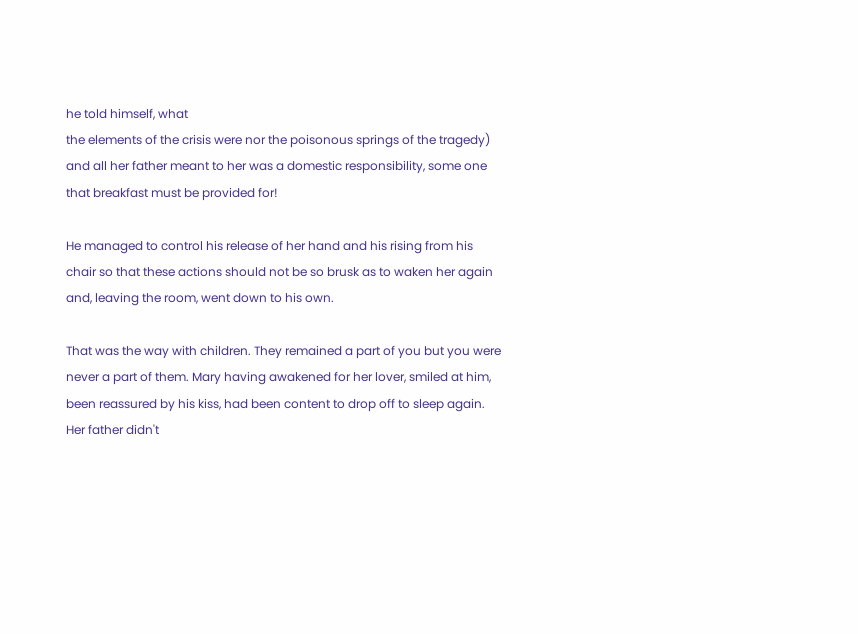he told himself, what
the elements of the crisis were nor the poisonous springs of the tragedy)
and all her father meant to her was a domestic responsibility, some one
that breakfast must be provided for!

He managed to control his release of her hand and his rising from his
chair so that these actions should not be so brusk as to waken her again
and, leaving the room, went down to his own.

That was the way with children. They remained a part of you but you were
never a part of them. Mary having awakened for her lover, smiled at him,
been reassured by his kiss, had been content to drop off to sleep again.
Her father didn't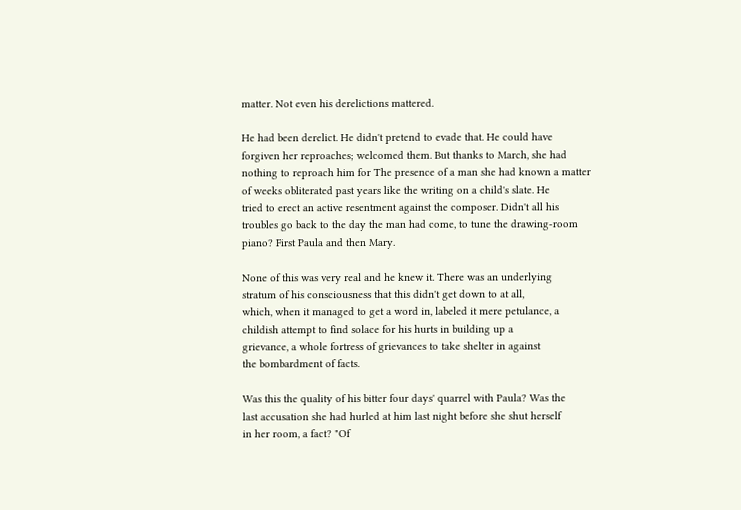matter. Not even his derelictions mattered.

He had been derelict. He didn't pretend to evade that. He could have
forgiven her reproaches; welcomed them. But thanks to March, she had
nothing to reproach him for The presence of a man she had known a matter
of weeks obliterated past years like the writing on a child's slate. He
tried to erect an active resentment against the composer. Didn't all his
troubles go back to the day the man had come, to tune the drawing-room
piano? First Paula and then Mary.

None of this was very real and he knew it. There was an underlying
stratum of his consciousness that this didn't get down to at all,
which, when it managed to get a word in, labeled it mere petulance, a
childish attempt to find solace for his hurts in building up a
grievance, a whole fortress of grievances to take shelter in against
the bombardment of facts.

Was this the quality of his bitter four days' quarrel with Paula? Was the
last accusation she had hurled at him last night before she shut herself
in her room, a fact? "Of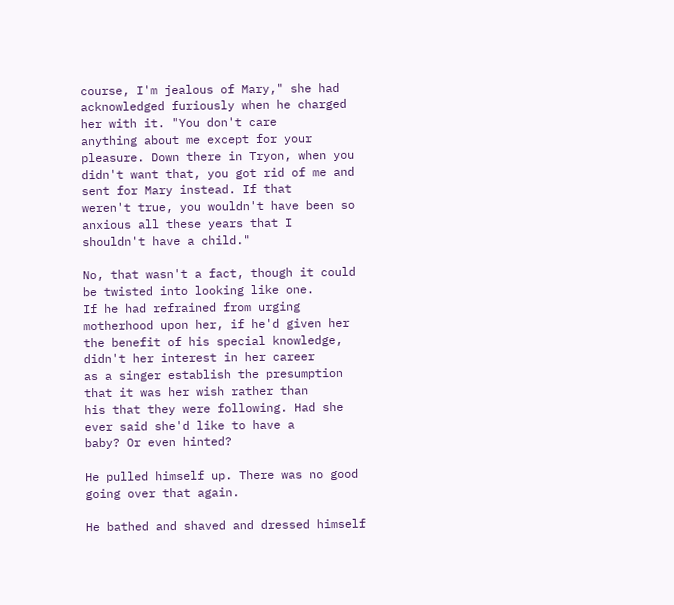course, I'm jealous of Mary," she had
acknowledged furiously when he charged her with it. "You don't care
anything about me except for your pleasure. Down there in Tryon, when you
didn't want that, you got rid of me and sent for Mary instead. If that
weren't true, you wouldn't have been so anxious all these years that I
shouldn't have a child."

No, that wasn't a fact, though it could be twisted into looking like one.
If he had refrained from urging motherhood upon her, if he'd given her
the benefit of his special knowledge, didn't her interest in her career
as a singer establish the presumption that it was her wish rather than
his that they were following. Had she ever said she'd like to have a
baby? Or even hinted?

He pulled himself up. There was no good going over that again.

He bathed and shaved and dressed himself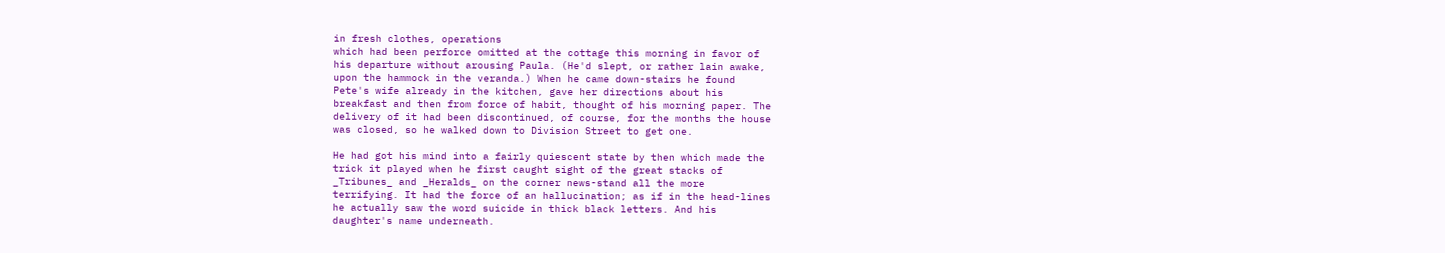in fresh clothes, operations
which had been perforce omitted at the cottage this morning in favor of
his departure without arousing Paula. (He'd slept, or rather lain awake,
upon the hammock in the veranda.) When he came down-stairs he found
Pete's wife already in the kitchen, gave her directions about his
breakfast and then from force of habit, thought of his morning paper. The
delivery of it had been discontinued, of course, for the months the house
was closed, so he walked down to Division Street to get one.

He had got his mind into a fairly quiescent state by then which made the
trick it played when he first caught sight of the great stacks of
_Tribunes_ and _Heralds_ on the corner news-stand all the more
terrifying. It had the force of an hallucination; as if in the head-lines
he actually saw the word suicide in thick black letters. And his
daughter's name underneath.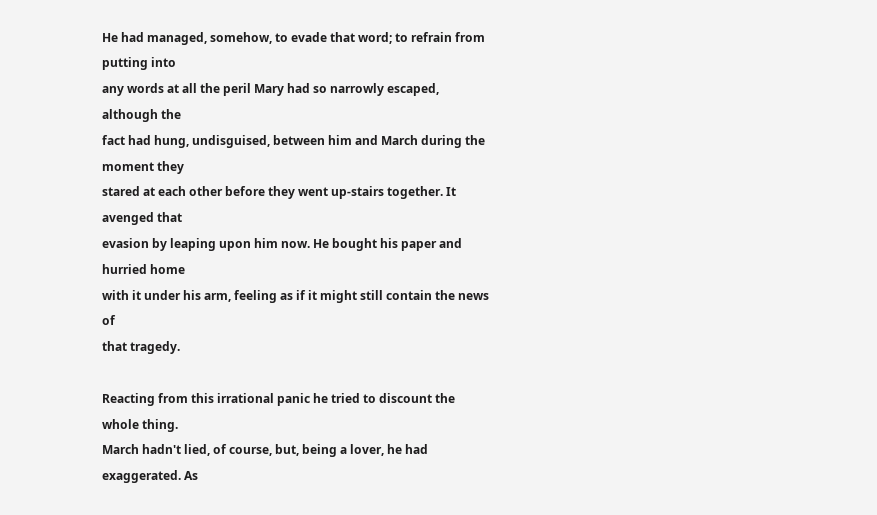He had managed, somehow, to evade that word; to refrain from putting into
any words at all the peril Mary had so narrowly escaped, although the
fact had hung, undisguised, between him and March during the moment they
stared at each other before they went up-stairs together. It avenged that
evasion by leaping upon him now. He bought his paper and hurried home
with it under his arm, feeling as if it might still contain the news of
that tragedy.

Reacting from this irrational panic he tried to discount the whole thing.
March hadn't lied, of course, but, being a lover, he had exaggerated. As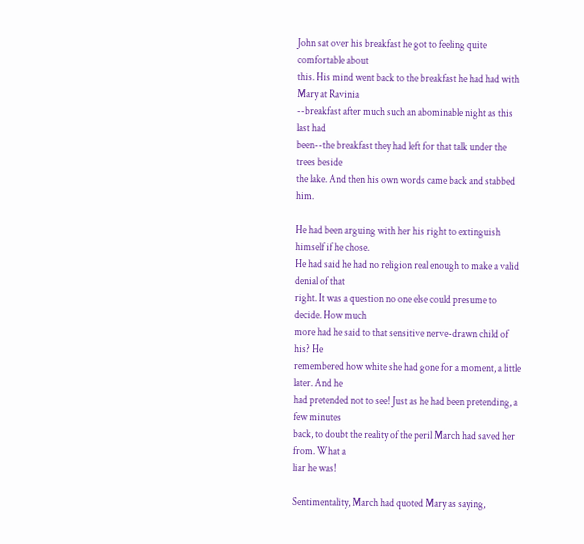John sat over his breakfast he got to feeling quite comfortable about
this. His mind went back to the breakfast he had had with Mary at Ravinia
--breakfast after much such an abominable night as this last had
been--the breakfast they had left for that talk under the trees beside
the lake. And then his own words came back and stabbed him.

He had been arguing with her his right to extinguish himself if he chose.
He had said he had no religion real enough to make a valid denial of that
right. It was a question no one else could presume to decide. How much
more had he said to that sensitive nerve-drawn child of his? He
remembered how white she had gone for a moment, a little later. And he
had pretended not to see! Just as he had been pretending, a few minutes
back, to doubt the reality of the peril March had saved her from. What a
liar he was!

Sentimentality, March had quoted Mary as saying,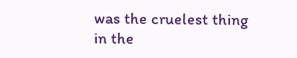was the cruelest thing
in the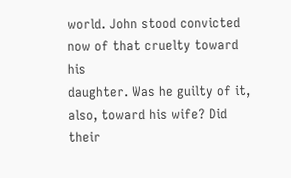world. John stood convicted now of that cruelty toward his
daughter. Was he guilty of it, also, toward his wife? Did their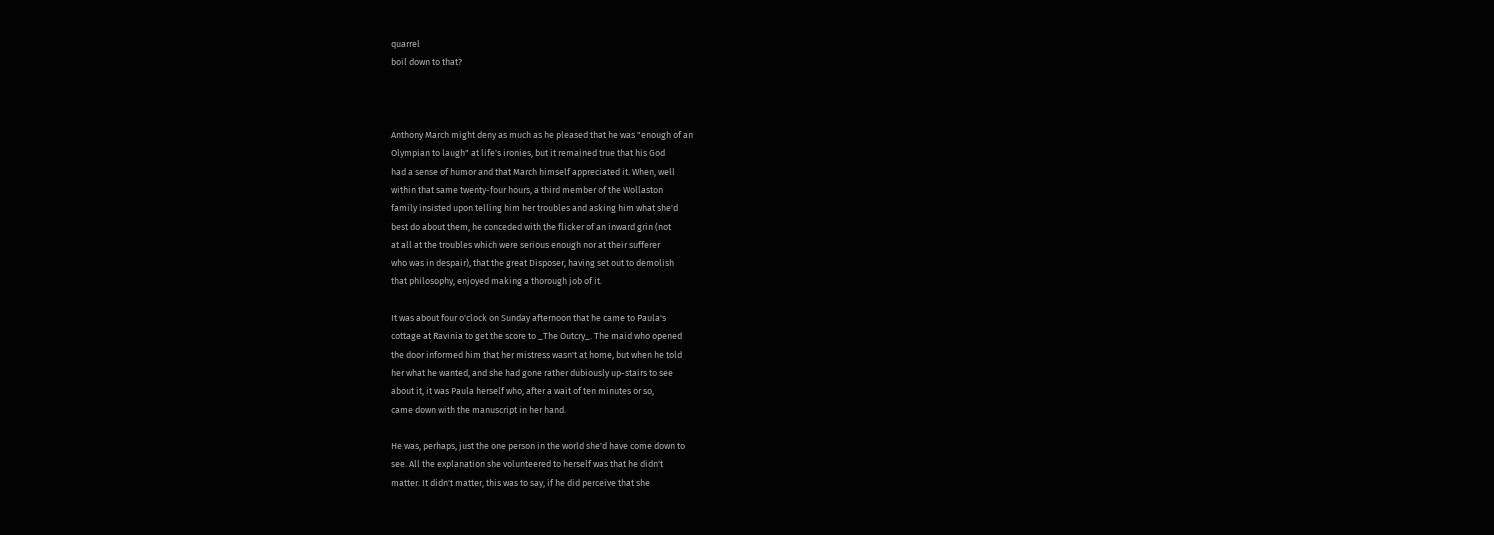quarrel
boil down to that?



Anthony March might deny as much as he pleased that he was "enough of an
Olympian to laugh" at life's ironies, but it remained true that his God
had a sense of humor and that March himself appreciated it. When, well
within that same twenty-four hours, a third member of the Wollaston
family insisted upon telling him her troubles and asking him what she'd
best do about them, he conceded with the flicker of an inward grin (not
at all at the troubles which were serious enough nor at their sufferer
who was in despair), that the great Disposer, having set out to demolish
that philosophy, enjoyed making a thorough job of it.

It was about four o'clock on Sunday afternoon that he came to Paula's
cottage at Ravinia to get the score to _The Outcry_. The maid who opened
the door informed him that her mistress wasn't at home, but when he told
her what he wanted, and she had gone rather dubiously up-stairs to see
about it, it was Paula herself who, after a wait of ten minutes or so,
came down with the manuscript in her hand.

He was, perhaps, just the one person in the world she'd have come down to
see. All the explanation she volunteered to herself was that he didn't
matter. It didn't matter, this was to say, if he did perceive that she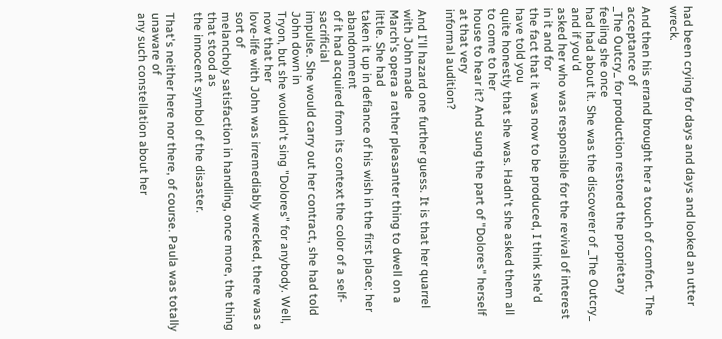had been crying for days and days and looked an utter wreck.

And then his errand brought her a touch of comfort. The acceptance of
_The Outcry_ for production restored the proprietary feeling she once
had had about it. She was the discoverer of _The Outcry_ and if you'd
asked her who was responsible for the revival of interest in it and for
the fact that it was now to be produced, I think she'd have told you
quite honestly that she was. Hadn't she asked them all to come to her
house to hear it? And sung the part of "Dolores" herself at that very
informal audition?

And I'll hazard one further guess. It is that her quarrel with John made
March's opera a rather pleasanter thing to dwell on a little. She had
taken it up in defiance of his wish in the first place; her abandonment
of it had acquired from its context the color of a self-sacrificial
impulse. She would carry out her contract, she had told John down in
Tryon, but she wouldn't sing "Dolores" for anybody. Well, now that her
love-life with John was irremediably wrecked, there was a sort of
melancholy satisfaction in handling, once more, the thing that stood as
the innocent symbol of the disaster.

That's neither here nor there, of course. Paula was totally unaware of
any such constellation about her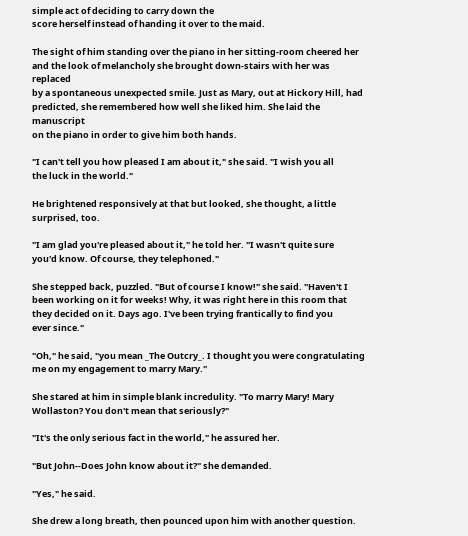simple act of deciding to carry down the
score herself instead of handing it over to the maid.

The sight of him standing over the piano in her sitting-room cheered her
and the look of melancholy she brought down-stairs with her was replaced
by a spontaneous unexpected smile. Just as Mary, out at Hickory Hill, had
predicted, she remembered how well she liked him. She laid the manuscript
on the piano in order to give him both hands.

"I can't tell you how pleased I am about it," she said. "I wish you all
the luck in the world."

He brightened responsively at that but looked, she thought, a little
surprised, too.

"I am glad you're pleased about it," he told her. "I wasn't quite sure
you'd know. Of course, they telephoned."

She stepped back, puzzled. "But of course I know!" she said. "Haven't I
been working on it for weeks! Why, it was right here in this room that
they decided on it. Days ago. I've been trying frantically to find you
ever since."

"Oh," he said, "you mean _The Outcry_. I thought you were congratulating
me on my engagement to marry Mary."

She stared at him in simple blank incredulity. "To marry Mary! Mary
Wollaston? You don't mean that seriously?"

"It's the only serious fact in the world," he assured her.

"But John--Does John know about it?" she demanded.

"Yes," he said.

She drew a long breath, then pounced upon him with another question.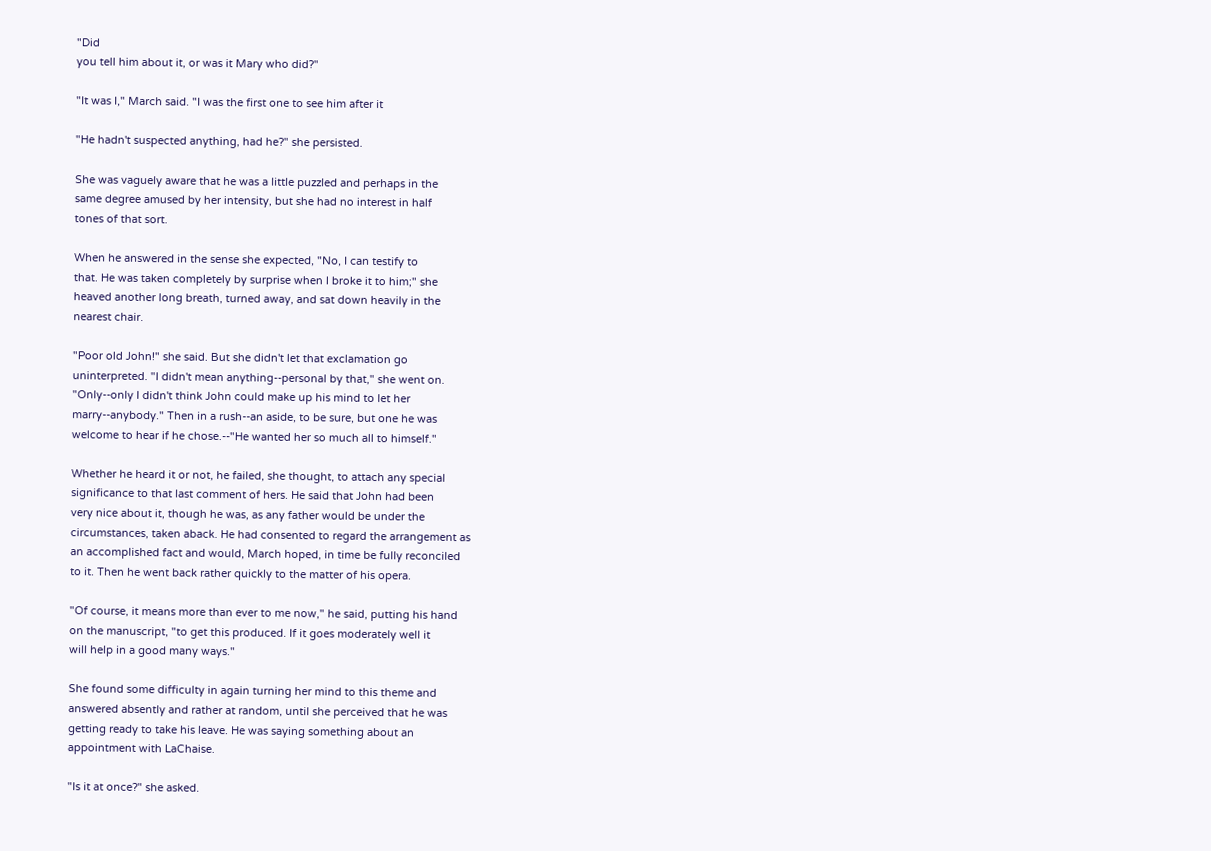"Did
you tell him about it, or was it Mary who did?"

"It was I," March said. "I was the first one to see him after it

"He hadn't suspected anything, had he?" she persisted.

She was vaguely aware that he was a little puzzled and perhaps in the
same degree amused by her intensity, but she had no interest in half
tones of that sort.

When he answered in the sense she expected, "No, I can testify to
that. He was taken completely by surprise when I broke it to him;" she
heaved another long breath, turned away, and sat down heavily in the
nearest chair.

"Poor old John!" she said. But she didn't let that exclamation go
uninterpreted. "I didn't mean anything--personal by that," she went on.
"Only--only I didn't think John could make up his mind to let her
marry--anybody." Then in a rush--an aside, to be sure, but one he was
welcome to hear if he chose.--"He wanted her so much all to himself."

Whether he heard it or not, he failed, she thought, to attach any special
significance to that last comment of hers. He said that John had been
very nice about it, though he was, as any father would be under the
circumstances, taken aback. He had consented to regard the arrangement as
an accomplished fact and would, March hoped, in time be fully reconciled
to it. Then he went back rather quickly to the matter of his opera.

"Of course, it means more than ever to me now," he said, putting his hand
on the manuscript, "to get this produced. If it goes moderately well it
will help in a good many ways."

She found some difficulty in again turning her mind to this theme and
answered absently and rather at random, until she perceived that he was
getting ready to take his leave. He was saying something about an
appointment with LaChaise.

"Is it at once?" she asked.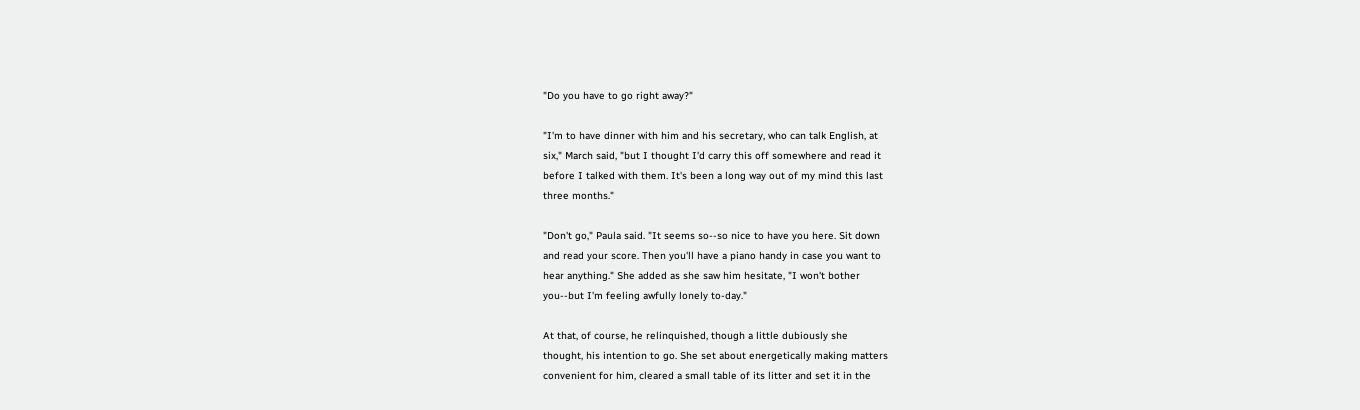"Do you have to go right away?"

"I'm to have dinner with him and his secretary, who can talk English, at
six," March said, "but I thought I'd carry this off somewhere and read it
before I talked with them. It's been a long way out of my mind this last
three months."

"Don't go," Paula said. "It seems so--so nice to have you here. Sit down
and read your score. Then you'll have a piano handy in case you want to
hear anything." She added as she saw him hesitate, "I won't bother
you--but I'm feeling awfully lonely to-day."

At that, of course, he relinquished, though a little dubiously she
thought, his intention to go. She set about energetically making matters
convenient for him, cleared a small table of its litter and set it in the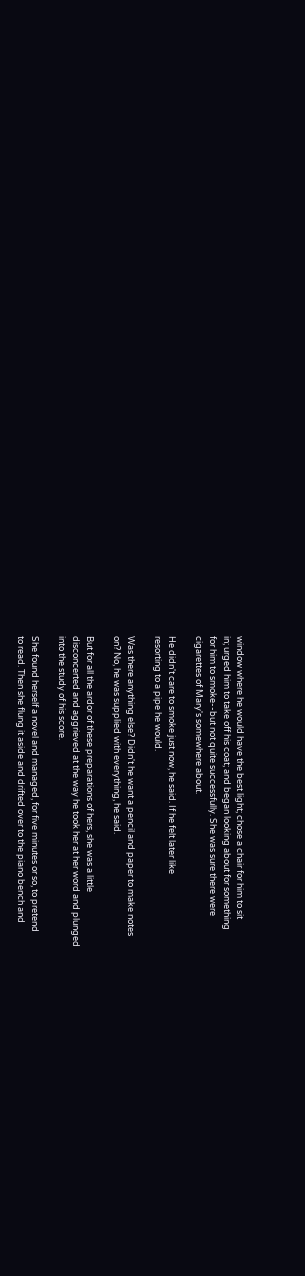window where he would have the best light; chose a chair for him to sit
in; urged him to take off his coat; and began looking about for something
for him to smoke--but not quite successfully. She was sure there were
cigarettes of Mary's somewhere about.

He didn't care to smoke just now, he said. If he felt later like
resorting to a pipe he would.

Was there anything else? Didn't he want a pencil and paper to make notes
on? No, he was supplied with everything, he said.

But for all the ardor of these preparations of hers, she was a little
disconcerted and aggrieved at the way he took her at her word and plunged
into the study of his score.

She found herself a novel and managed, for five minutes or so, to pretend
to read. Then she flung it aside and drifted over to the piano bench and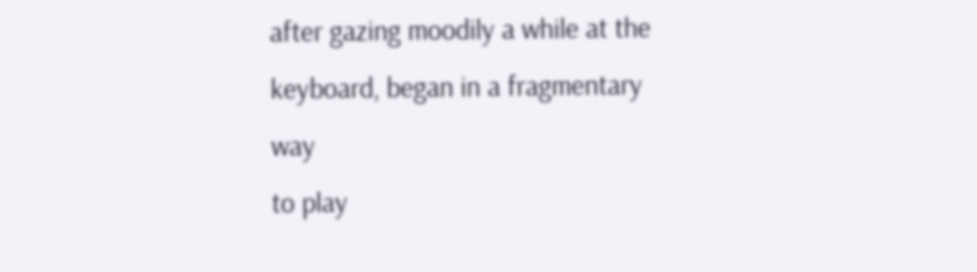after gazing moodily a while at the keyboard, began in a fragmentary way
to play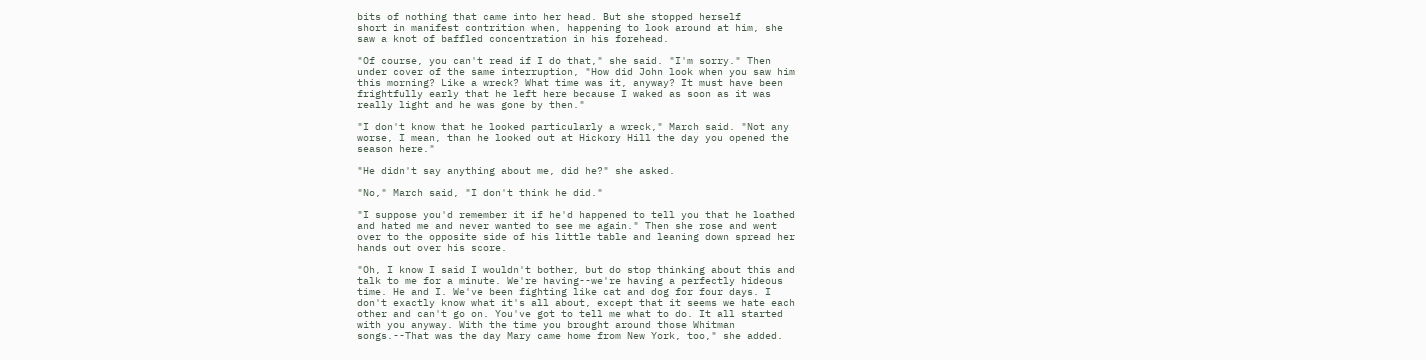bits of nothing that came into her head. But she stopped herself
short in manifest contrition when, happening to look around at him, she
saw a knot of baffled concentration in his forehead.

"Of course, you can't read if I do that," she said. "I'm sorry." Then
under cover of the same interruption, "How did John look when you saw him
this morning? Like a wreck? What time was it, anyway? It must have been
frightfully early that he left here because I waked as soon as it was
really light and he was gone by then."

"I don't know that he looked particularly a wreck," March said. "Not any
worse, I mean, than he looked out at Hickory Hill the day you opened the
season here."

"He didn't say anything about me, did he?" she asked.

"No," March said, "I don't think he did."

"I suppose you'd remember it if he'd happened to tell you that he loathed
and hated me and never wanted to see me again." Then she rose and went
over to the opposite side of his little table and leaning down spread her
hands out over his score.

"Oh, I know I said I wouldn't bother, but do stop thinking about this and
talk to me for a minute. We're having--we're having a perfectly hideous
time. He and I. We've been fighting like cat and dog for four days. I
don't exactly know what it's all about, except that it seems we hate each
other and can't go on. You've got to tell me what to do. It all started
with you anyway. With the time you brought around those Whitman
songs.--That was the day Mary came home from New York, too," she added.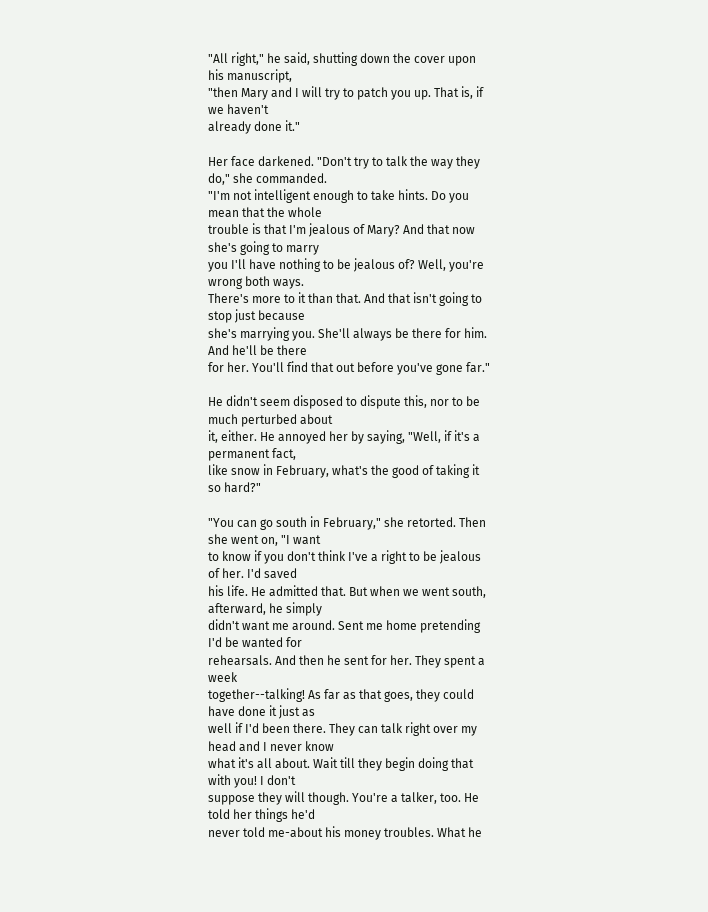"All right," he said, shutting down the cover upon his manuscript,
"then Mary and I will try to patch you up. That is, if we haven't
already done it."

Her face darkened. "Don't try to talk the way they do," she commanded.
"I'm not intelligent enough to take hints. Do you mean that the whole
trouble is that I'm jealous of Mary? And that now she's going to marry
you I'll have nothing to be jealous of? Well, you're wrong both ways.
There's more to it than that. And that isn't going to stop just because
she's marrying you. She'll always be there for him. And he'll be there
for her. You'll find that out before you've gone far."

He didn't seem disposed to dispute this, nor to be much perturbed about
it, either. He annoyed her by saying, "Well, if it's a permanent fact,
like snow in February, what's the good of taking it so hard?"

"You can go south in February," she retorted. Then she went on, "I want
to know if you don't think I've a right to be jealous of her. I'd saved
his life. He admitted that. But when we went south, afterward, he simply
didn't want me around. Sent me home pretending I'd be wanted for
rehearsals. And then he sent for her. They spent a week
together--talking! As far as that goes, they could have done it just as
well if I'd been there. They can talk right over my head and I never know
what it's all about. Wait till they begin doing that with you! I don't
suppose they will though. You're a talker, too. He told her things he'd
never told me-about his money troubles. What he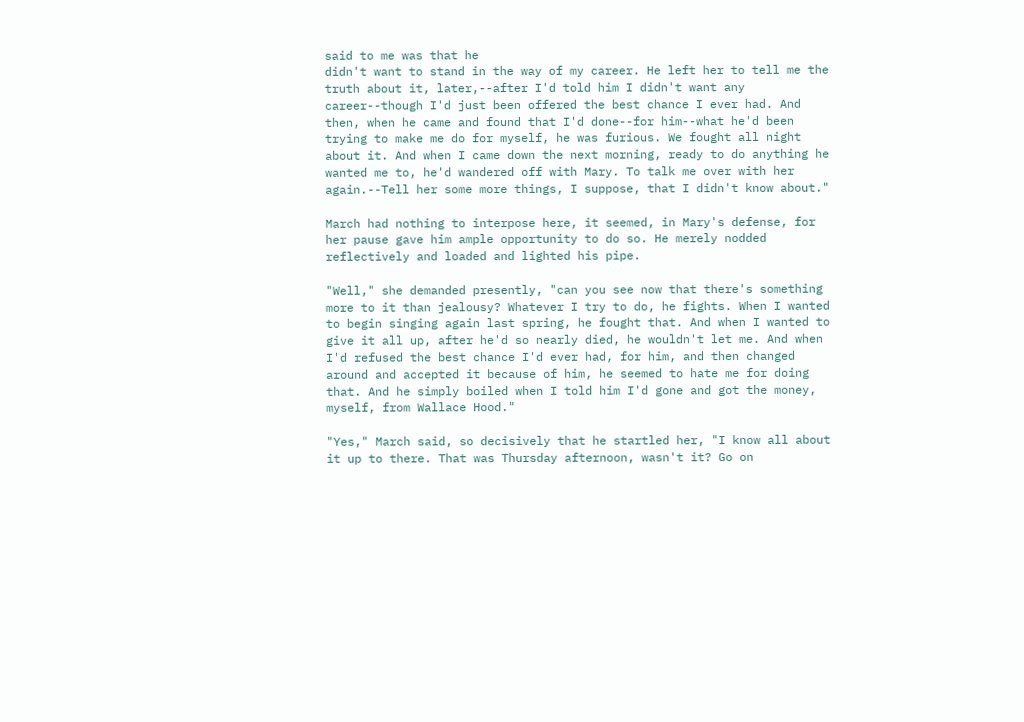said to me was that he
didn't want to stand in the way of my career. He left her to tell me the
truth about it, later,--after I'd told him I didn't want any
career--though I'd just been offered the best chance I ever had. And
then, when he came and found that I'd done--for him--what he'd been
trying to make me do for myself, he was furious. We fought all night
about it. And when I came down the next morning, ready to do anything he
wanted me to, he'd wandered off with Mary. To talk me over with her
again.--Tell her some more things, I suppose, that I didn't know about."

March had nothing to interpose here, it seemed, in Mary's defense, for
her pause gave him ample opportunity to do so. He merely nodded
reflectively and loaded and lighted his pipe.

"Well," she demanded presently, "can you see now that there's something
more to it than jealousy? Whatever I try to do, he fights. When I wanted
to begin singing again last spring, he fought that. And when I wanted to
give it all up, after he'd so nearly died, he wouldn't let me. And when
I'd refused the best chance I'd ever had, for him, and then changed
around and accepted it because of him, he seemed to hate me for doing
that. And he simply boiled when I told him I'd gone and got the money,
myself, from Wallace Hood."

"Yes," March said, so decisively that he startled her, "I know all about
it up to there. That was Thursday afternoon, wasn't it? Go on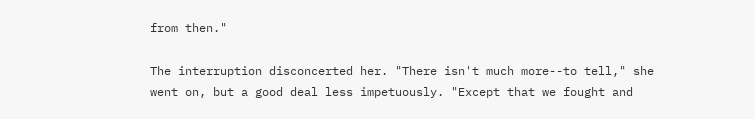from then."

The interruption disconcerted her. "There isn't much more--to tell," she
went on, but a good deal less impetuously. "Except that we fought and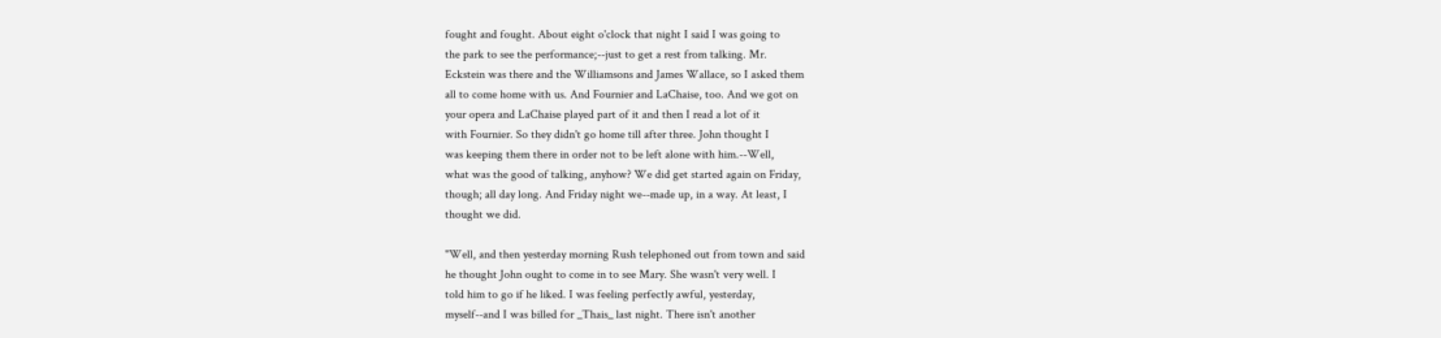fought and fought. About eight o'clock that night I said I was going to
the park to see the performance;--just to get a rest from talking. Mr.
Eckstein was there and the Williamsons and James Wallace, so I asked them
all to come home with us. And Fournier and LaChaise, too. And we got on
your opera and LaChaise played part of it and then I read a lot of it
with Fournier. So they didn't go home till after three. John thought I
was keeping them there in order not to be left alone with him.--Well,
what was the good of talking, anyhow? We did get started again on Friday,
though; all day long. And Friday night we--made up, in a way. At least, I
thought we did.

"Well, and then yesterday morning Rush telephoned out from town and said
he thought John ought to come in to see Mary. She wasn't very well. I
told him to go if he liked. I was feeling perfectly awful, yesterday,
myself--and I was billed for _Thais_ last night. There isn't another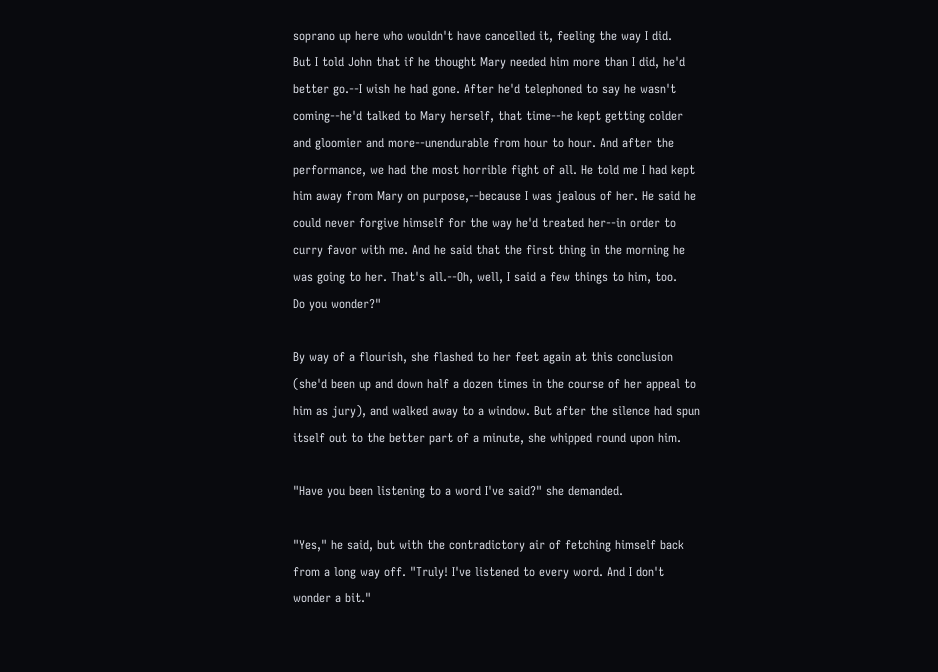soprano up here who wouldn't have cancelled it, feeling the way I did.
But I told John that if he thought Mary needed him more than I did, he'd
better go.--I wish he had gone. After he'd telephoned to say he wasn't
coming--he'd talked to Mary herself, that time--he kept getting colder
and gloomier and more--unendurable from hour to hour. And after the
performance, we had the most horrible fight of all. He told me I had kept
him away from Mary on purpose,--because I was jealous of her. He said he
could never forgive himself for the way he'd treated her--in order to
curry favor with me. And he said that the first thing in the morning he
was going to her. That's all.--Oh, well, I said a few things to him, too.
Do you wonder?"

By way of a flourish, she flashed to her feet again at this conclusion
(she'd been up and down half a dozen times in the course of her appeal to
him as jury), and walked away to a window. But after the silence had spun
itself out to the better part of a minute, she whipped round upon him.

"Have you been listening to a word I've said?" she demanded.

"Yes," he said, but with the contradictory air of fetching himself back
from a long way off. "Truly! I've listened to every word. And I don't
wonder a bit."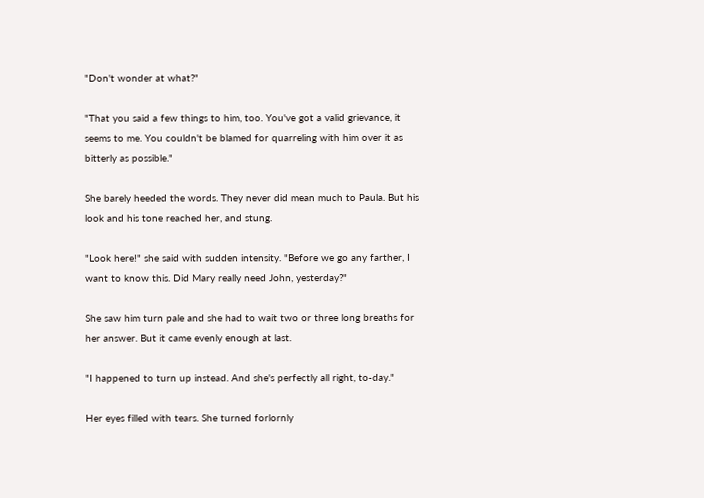"Don't wonder at what?"

"That you said a few things to him, too. You've got a valid grievance, it
seems to me. You couldn't be blamed for quarreling with him over it as
bitterly as possible."

She barely heeded the words. They never did mean much to Paula. But his
look and his tone reached her, and stung.

"Look here!" she said with sudden intensity. "Before we go any farther, I
want to know this. Did Mary really need John, yesterday?"

She saw him turn pale and she had to wait two or three long breaths for
her answer. But it came evenly enough at last.

"I happened to turn up instead. And she's perfectly all right, to-day."

Her eyes filled with tears. She turned forlornly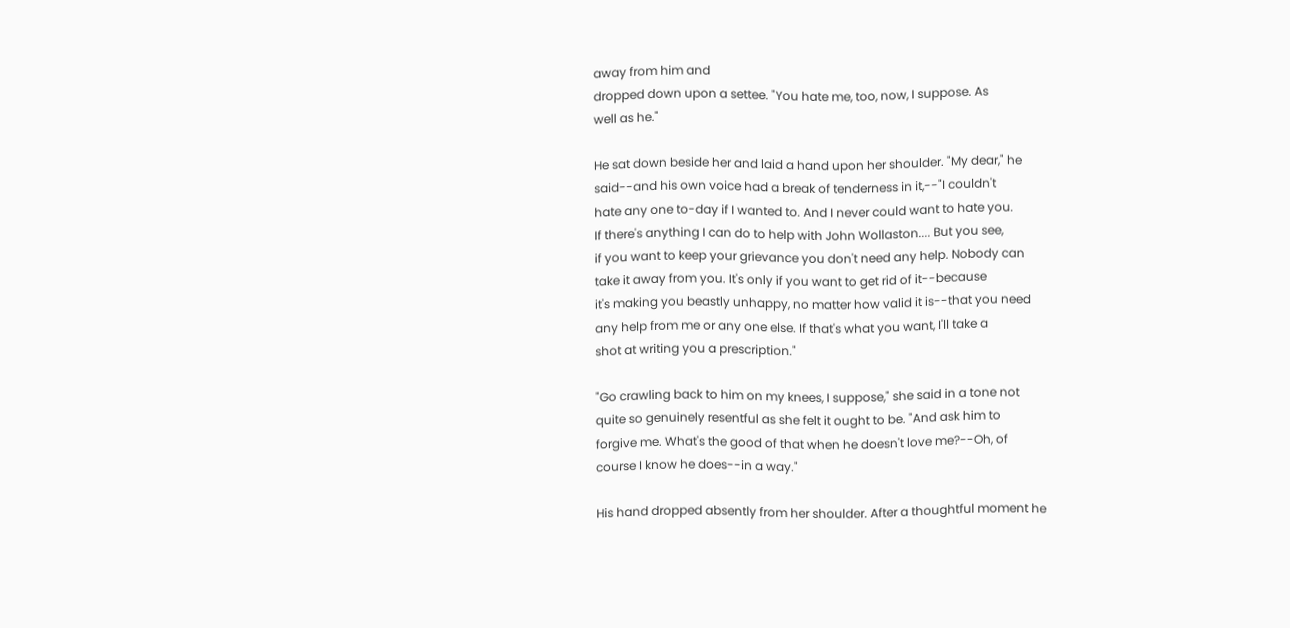away from him and
dropped down upon a settee. "You hate me, too, now, I suppose. As
well as he."

He sat down beside her and laid a hand upon her shoulder. "My dear," he
said--and his own voice had a break of tenderness in it,--"I couldn't
hate any one to-day if I wanted to. And I never could want to hate you.
If there's anything I can do to help with John Wollaston.... But you see,
if you want to keep your grievance you don't need any help. Nobody can
take it away from you. It's only if you want to get rid of it--because
it's making you beastly unhappy, no matter how valid it is--that you need
any help from me or any one else. If that's what you want, I'll take a
shot at writing you a prescription."

"Go crawling back to him on my knees, I suppose," she said in a tone not
quite so genuinely resentful as she felt it ought to be. "And ask him to
forgive me. What's the good of that when he doesn't love me?--Oh, of
course I know he does--in a way."

His hand dropped absently from her shoulder. After a thoughtful moment he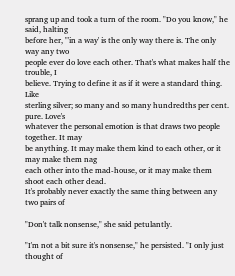sprang up and took a turn of the room. "Do you know," he said, halting
before her, "'in a way' is the only way there is. The only way any two
people ever do love each other. That's what makes half the trouble, I
believe. Trying to define it as if it were a standard thing. Like
sterling silver; so many and so many hundredths per cent. pure. Love's
whatever the personal emotion is that draws two people together. It may
be anything. It may make them kind to each other, or it may make them nag
each other into the mad-house, or it may make them shoot each other dead.
It's probably never exactly the same thing between any two pairs of

"Don't talk nonsense," she said petulantly.

"I'm not a bit sure it's nonsense," he persisted. "I only just thought of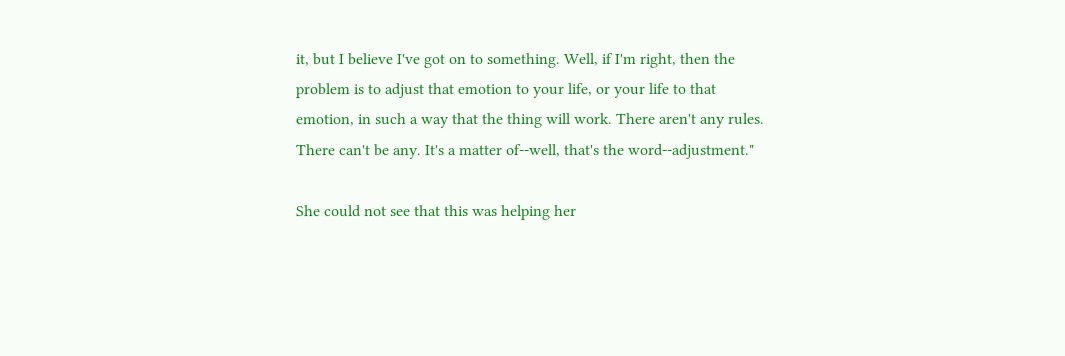it, but I believe I've got on to something. Well, if I'm right, then the
problem is to adjust that emotion to your life, or your life to that
emotion, in such a way that the thing will work. There aren't any rules.
There can't be any. It's a matter of--well, that's the word--adjustment."

She could not see that this was helping her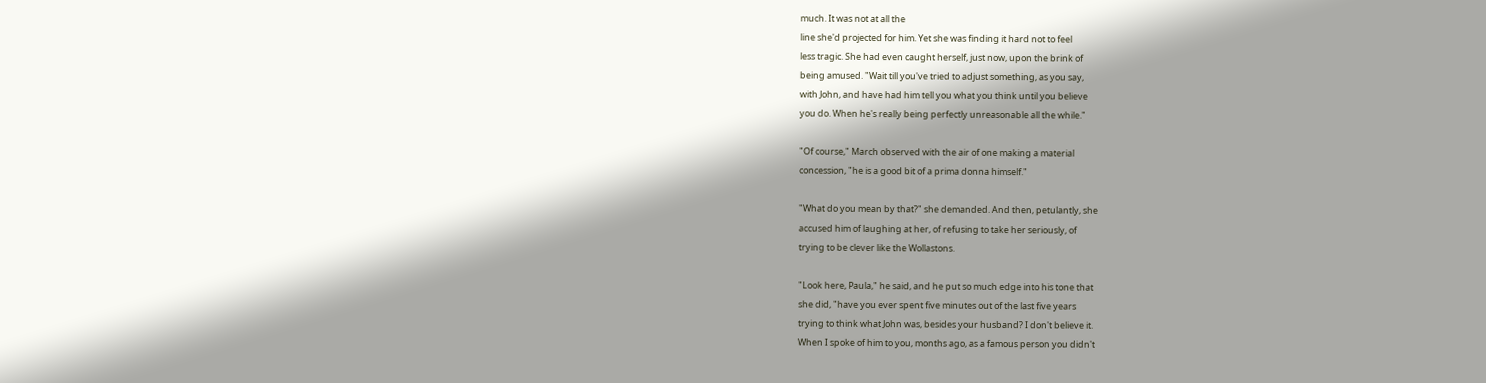much. It was not at all the
line she'd projected for him. Yet she was finding it hard not to feel
less tragic. She had even caught herself, just now, upon the brink of
being amused. "Wait till you've tried to adjust something, as you say,
with John, and have had him tell you what you think until you believe
you do. When he's really being perfectly unreasonable all the while."

"Of course," March observed with the air of one making a material
concession, "he is a good bit of a prima donna himself."

"What do you mean by that?" she demanded. And then, petulantly, she
accused him of laughing at her, of refusing to take her seriously, of
trying to be clever like the Wollastons.

"Look here, Paula," he said, and he put so much edge into his tone that
she did, "have you ever spent five minutes out of the last five years
trying to think what John was, besides your husband? I don't believe it.
When I spoke of him to you, months ago, as a famous person you didn't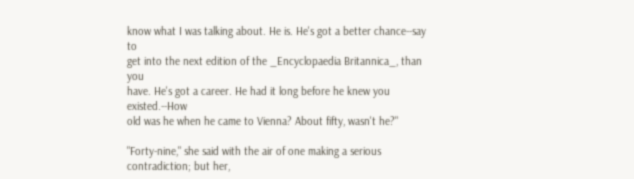know what I was talking about. He is. He's got a better chance--say to
get into the next edition of the _Encyclopaedia Britannica_, than you
have. He's got a career. He had it long before he knew you existed.--How
old was he when he came to Vienna? About fifty, wasn't he?"

"Forty-nine," she said with the air of one making a serious
contradiction; but her,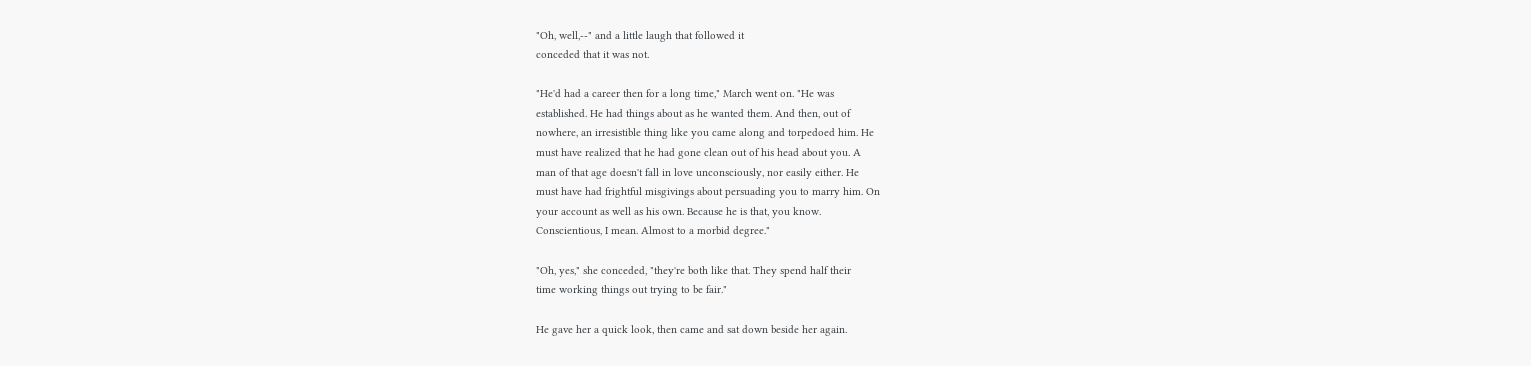"Oh, well,--" and a little laugh that followed it
conceded that it was not.

"He'd had a career then for a long time," March went on. "He was
established. He had things about as he wanted them. And then, out of
nowhere, an irresistible thing like you came along and torpedoed him. He
must have realized that he had gone clean out of his head about you. A
man of that age doesn't fall in love unconsciously, nor easily either. He
must have had frightful misgivings about persuading you to marry him. On
your account as well as his own. Because he is that, you know.
Conscientious, I mean. Almost to a morbid degree."

"Oh, yes," she conceded, "they're both like that. They spend half their
time working things out trying to be fair."

He gave her a quick look, then came and sat down beside her again.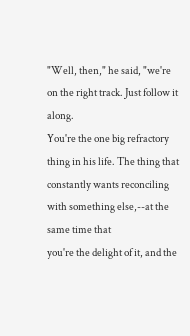"Well, then," he said, "we're on the right track. Just follow it along.
You're the one big refractory thing in his life. The thing that
constantly wants reconciling with something else,--at the same time that
you're the delight of it, and the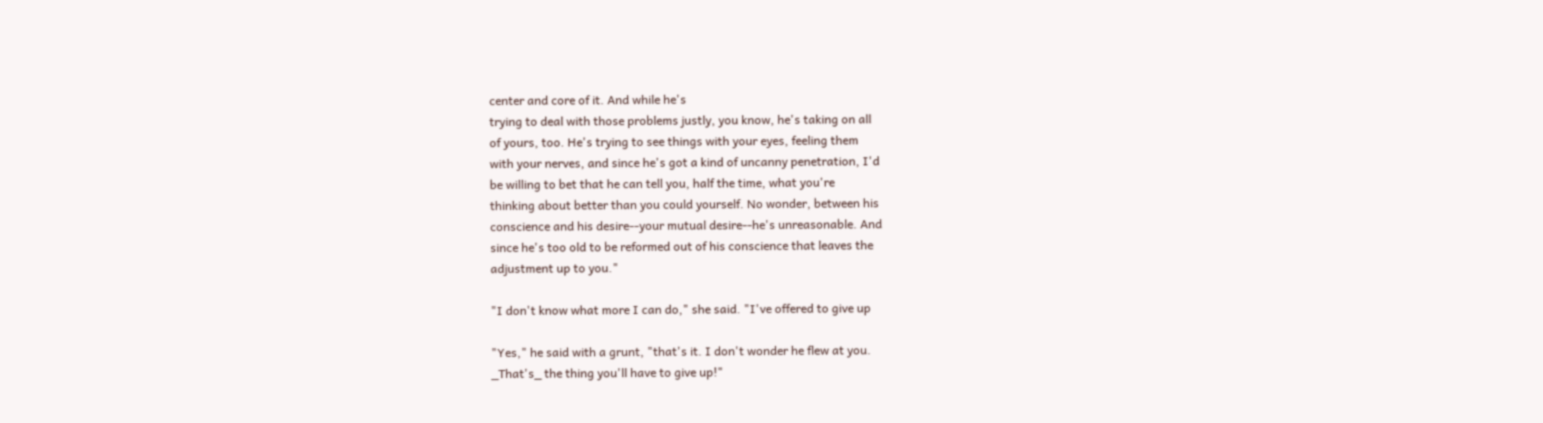center and core of it. And while he's
trying to deal with those problems justly, you know, he's taking on all
of yours, too. He's trying to see things with your eyes, feeling them
with your nerves, and since he's got a kind of uncanny penetration, I'd
be willing to bet that he can tell you, half the time, what you're
thinking about better than you could yourself. No wonder, between his
conscience and his desire--your mutual desire--he's unreasonable. And
since he's too old to be reformed out of his conscience that leaves the
adjustment up to you."

"I don't know what more I can do," she said. "I've offered to give up

"Yes," he said with a grunt, "that's it. I don't wonder he flew at you.
_That's_ the thing you'll have to give up!"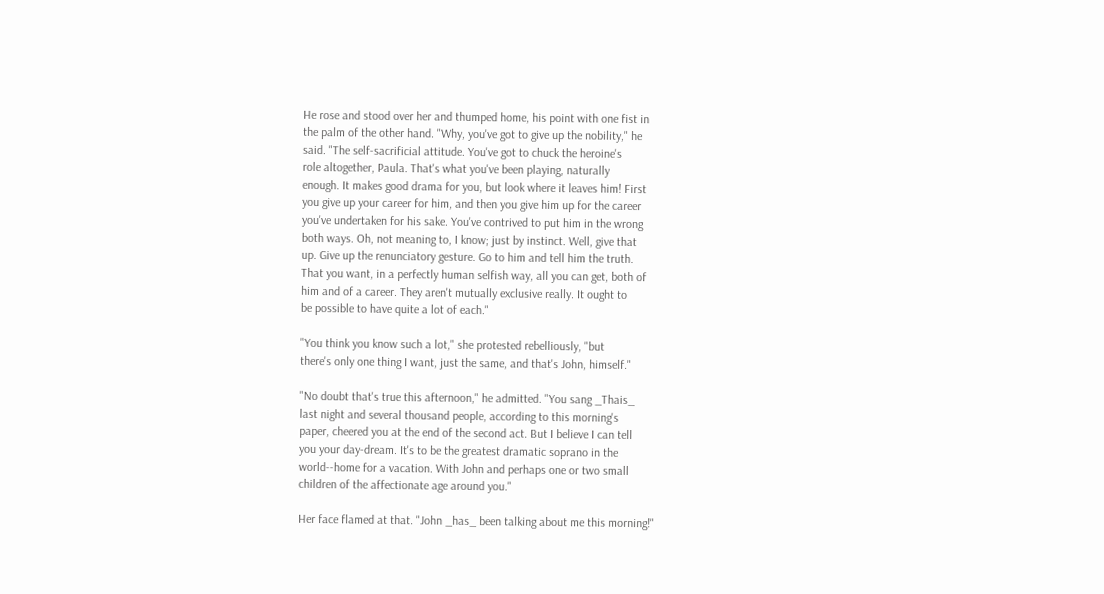He rose and stood over her and thumped home, his point with one fist in
the palm of the other hand. "Why, you've got to give up the nobility," he
said. "The self-sacrificial attitude. You've got to chuck the heroine's
role altogether, Paula. That's what you've been playing, naturally
enough. It makes good drama for you, but look where it leaves him! First
you give up your career for him, and then you give him up for the career
you've undertaken for his sake. You've contrived to put him in the wrong
both ways. Oh, not meaning to, I know; just by instinct. Well, give that
up. Give up the renunciatory gesture. Go to him and tell him the truth.
That you want, in a perfectly human selfish way, all you can get, both of
him and of a career. They aren't mutually exclusive really. It ought to
be possible to have quite a lot of each."

"You think you know such a lot," she protested rebelliously, "but
there's only one thing I want, just the same, and that's John, himself."

"No doubt that's true this afternoon," he admitted. "You sang _Thais_
last night and several thousand people, according to this morning's
paper, cheered you at the end of the second act. But I believe I can tell
you your day-dream. It's to be the greatest dramatic soprano in the
world--home for a vacation. With John and perhaps one or two small
children of the affectionate age around you."

Her face flamed at that. "John _has_ been talking about me this morning!"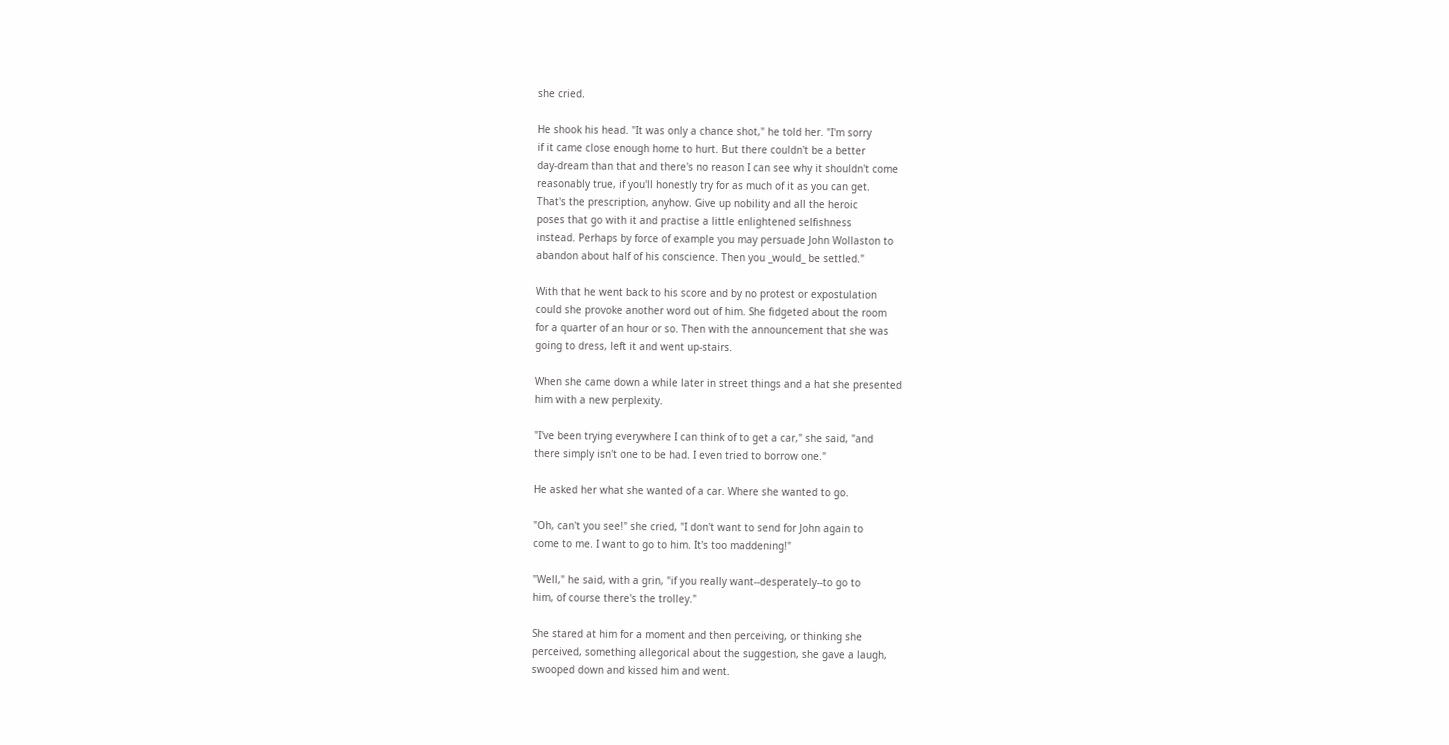she cried.

He shook his head. "It was only a chance shot," he told her. "I'm sorry
if it came close enough home to hurt. But there couldn't be a better
day-dream than that and there's no reason I can see why it shouldn't come
reasonably true, if you'll honestly try for as much of it as you can get.
That's the prescription, anyhow. Give up nobility and all the heroic
poses that go with it and practise a little enlightened selfishness
instead. Perhaps by force of example you may persuade John Wollaston to
abandon about half of his conscience. Then you _would_ be settled."

With that he went back to his score and by no protest or expostulation
could she provoke another word out of him. She fidgeted about the room
for a quarter of an hour or so. Then with the announcement that she was
going to dress, left it and went up-stairs.

When she came down a while later in street things and a hat she presented
him with a new perplexity.

"I've been trying everywhere I can think of to get a car," she said, "and
there simply isn't one to be had. I even tried to borrow one."

He asked her what she wanted of a car. Where she wanted to go.

"Oh, can't you see!" she cried, "I don't want to send for John again to
come to me. I want to go to him. It's too maddening!"

"Well," he said, with a grin, "if you really want--desperately--to go to
him, of course there's the trolley."

She stared at him for a moment and then perceiving, or thinking she
perceived, something allegorical about the suggestion, she gave a laugh,
swooped down and kissed him and went.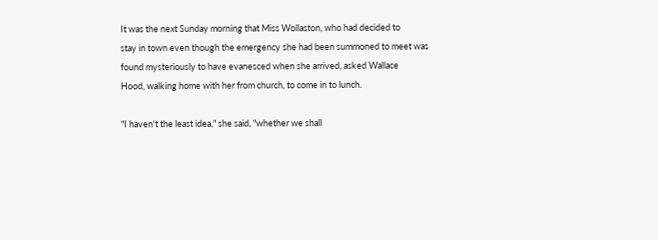It was the next Sunday morning that Miss Wollaston, who had decided to
stay in town even though the emergency she had been summoned to meet was
found mysteriously to have evanesced when she arrived, asked Wallace
Hood, walking home with her from church, to come in to lunch.

"I haven't the least idea," she said, "whether we shall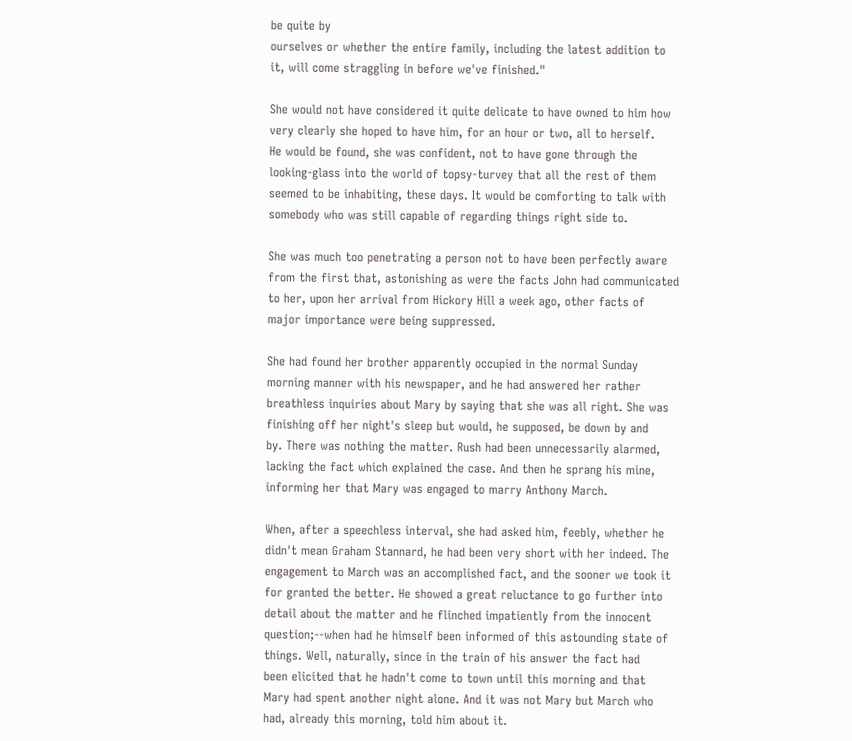be quite by
ourselves or whether the entire family, including the latest addition to
it, will come straggling in before we've finished."

She would not have considered it quite delicate to have owned to him how
very clearly she hoped to have him, for an hour or two, all to herself.
He would be found, she was confident, not to have gone through the
looking-glass into the world of topsy-turvey that all the rest of them
seemed to be inhabiting, these days. It would be comforting to talk with
somebody who was still capable of regarding things right side to.

She was much too penetrating a person not to have been perfectly aware
from the first that, astonishing as were the facts John had communicated
to her, upon her arrival from Hickory Hill a week ago, other facts of
major importance were being suppressed.

She had found her brother apparently occupied in the normal Sunday
morning manner with his newspaper, and he had answered her rather
breathless inquiries about Mary by saying that she was all right. She was
finishing off her night's sleep but would, he supposed, be down by and
by. There was nothing the matter. Rush had been unnecessarily alarmed,
lacking the fact which explained the case. And then he sprang his mine,
informing her that Mary was engaged to marry Anthony March.

When, after a speechless interval, she had asked him, feebly, whether he
didn't mean Graham Stannard, he had been very short with her indeed. The
engagement to March was an accomplished fact, and the sooner we took it
for granted the better. He showed a great reluctance to go further into
detail about the matter and he flinched impatiently from the innocent
question;--when had he himself been informed of this astounding state of
things. Well, naturally, since in the train of his answer the fact had
been elicited that he hadn't come to town until this morning and that
Mary had spent another night alone. And it was not Mary but March who
had, already this morning, told him about it.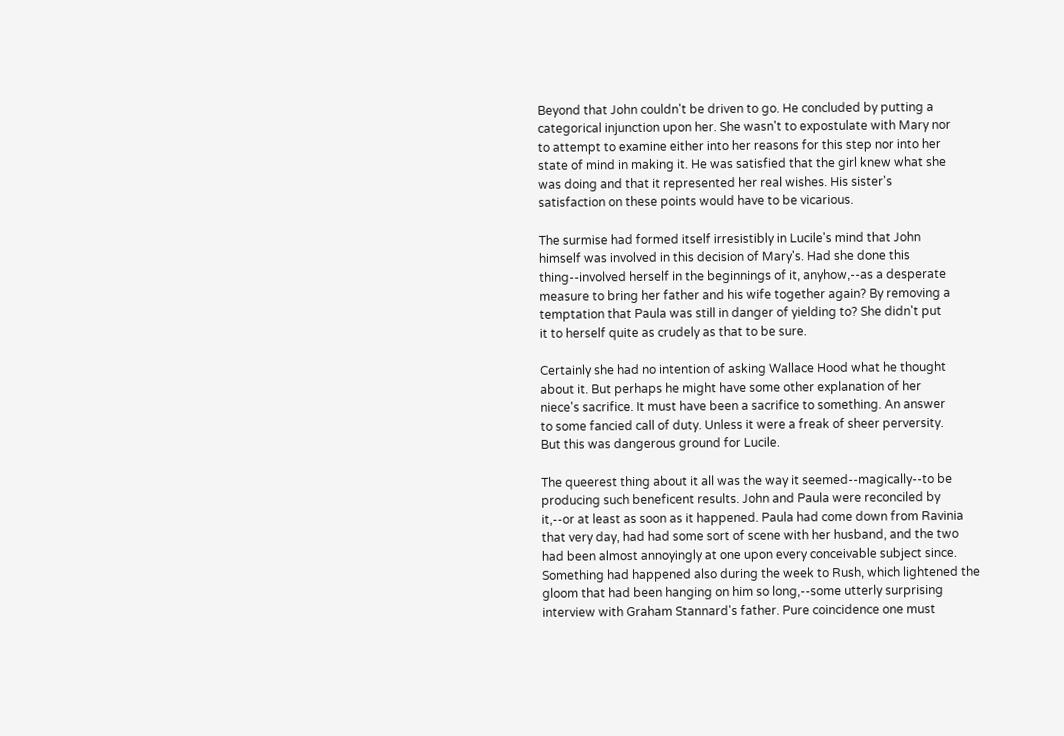Beyond that John couldn't be driven to go. He concluded by putting a
categorical injunction upon her. She wasn't to expostulate with Mary nor
to attempt to examine either into her reasons for this step nor into her
state of mind in making it. He was satisfied that the girl knew what she
was doing and that it represented her real wishes. His sister's
satisfaction on these points would have to be vicarious.

The surmise had formed itself irresistibly in Lucile's mind that John
himself was involved in this decision of Mary's. Had she done this
thing--involved herself in the beginnings of it, anyhow,--as a desperate
measure to bring her father and his wife together again? By removing a
temptation that Paula was still in danger of yielding to? She didn't put
it to herself quite as crudely as that to be sure.

Certainly she had no intention of asking Wallace Hood what he thought
about it. But perhaps he might have some other explanation of her
niece's sacrifice. It must have been a sacrifice to something. An answer
to some fancied call of duty. Unless it were a freak of sheer perversity.
But this was dangerous ground for Lucile.

The queerest thing about it all was the way it seemed--magically--to be
producing such beneficent results. John and Paula were reconciled by
it,--or at least as soon as it happened. Paula had come down from Ravinia
that very day, had had some sort of scene with her husband, and the two
had been almost annoyingly at one upon every conceivable subject since.
Something had happened also during the week to Rush, which lightened the
gloom that had been hanging on him so long,--some utterly surprising
interview with Graham Stannard's father. Pure coincidence one must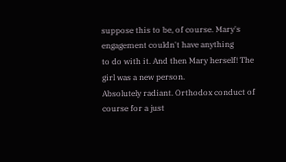suppose this to be, of course. Mary's engagement couldn't have anything
to do with it. And then Mary herself! The girl was a new person.
Absolutely radiant. Orthodox conduct of course for a just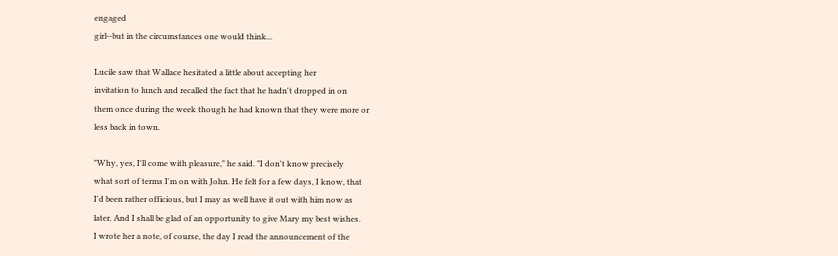engaged
girl--but in the circumstances one would think...

Lucile saw that Wallace hesitated a little about accepting her
invitation to lunch and recalled the fact that he hadn't dropped in on
them once during the week though he had known that they were more or
less back in town.

"Why, yes, I'll come with pleasure," he said. "I don't know precisely
what sort of terms I'm on with John. He felt for a few days, I know, that
I'd been rather officious, but I may as well have it out with him now as
later. And I shall be glad of an opportunity to give Mary my best wishes.
I wrote her a note, of course, the day I read the announcement of the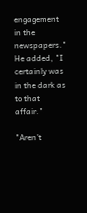engagement in the newspapers." He added, "I certainly was in the dark as
to that affair."

"Aren't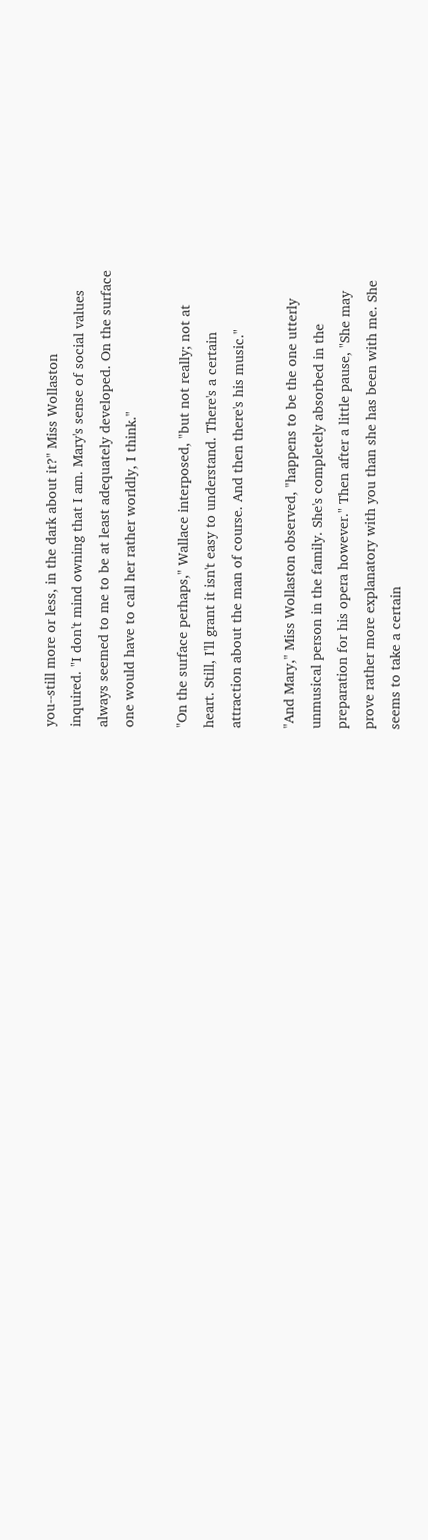you--still more or less, in the dark about it?" Miss Wollaston
inquired. "I don't mind owning that I am. Mary's sense of social values
always seemed to me to be at least adequately developed. On the surface
one would have to call her rather worldly, I think."

"On the surface perhaps," Wallace interposed, "but not really; not at
heart. Still, I'll grant it isn't easy to understand. There's a certain
attraction about the man of course. And then there's his music."

"And Mary," Miss Wollaston observed, "happens to be the one utterly
unmusical person in the family. She's completely absorbed in the
preparation for his opera however." Then after a little pause, "She may
prove rather more explanatory with you than she has been with me. She
seems to take a certain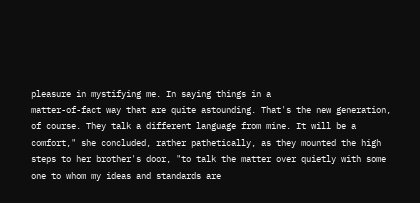pleasure in mystifying me. In saying things in a
matter-of-fact way that are quite astounding. That's the new generation,
of course. They talk a different language from mine. It will be a
comfort," she concluded, rather pathetically, as they mounted the high
steps to her brother's door, "to talk the matter over quietly with some
one to whom my ideas and standards are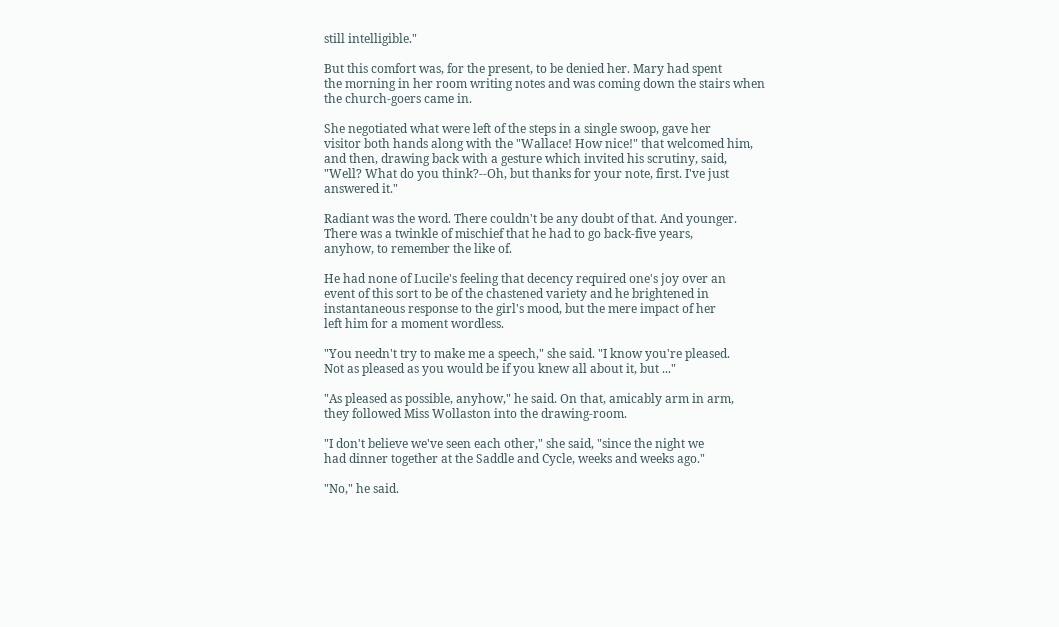still intelligible."

But this comfort was, for the present, to be denied her. Mary had spent
the morning in her room writing notes and was coming down the stairs when
the church-goers came in.

She negotiated what were left of the steps in a single swoop, gave her
visitor both hands along with the "Wallace! How nice!" that welcomed him,
and then, drawing back with a gesture which invited his scrutiny, said,
"Well? What do you think?--Oh, but thanks for your note, first. I've just
answered it."

Radiant was the word. There couldn't be any doubt of that. And younger.
There was a twinkle of mischief that he had to go back-five years,
anyhow, to remember the like of.

He had none of Lucile's feeling that decency required one's joy over an
event of this sort to be of the chastened variety and he brightened in
instantaneous response to the girl's mood, but the mere impact of her
left him for a moment wordless.

"You needn't try to make me a speech," she said. "I know you're pleased.
Not as pleased as you would be if you knew all about it, but ..."

"As pleased as possible, anyhow," he said. On that, amicably arm in arm,
they followed Miss Wollaston into the drawing-room.

"I don't believe we've seen each other," she said, "since the night we
had dinner together at the Saddle and Cycle, weeks and weeks ago."

"No," he said.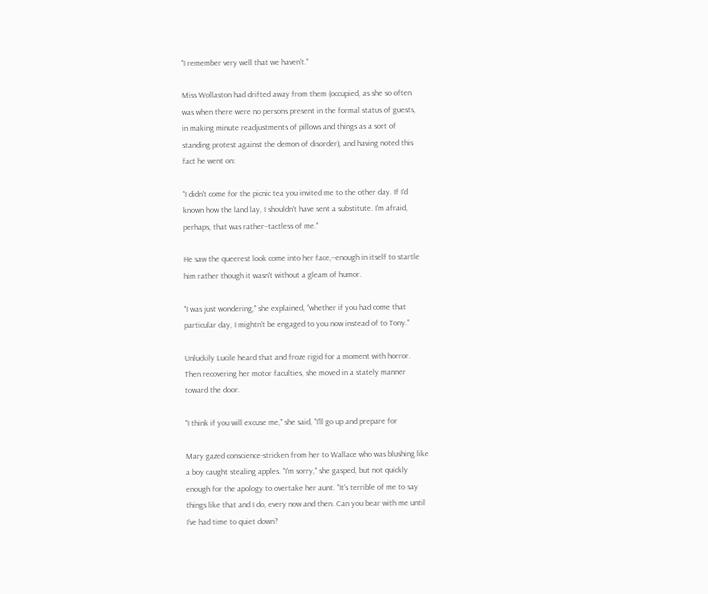"I remember very well that we haven't."

Miss Wollaston had drifted away from them (occupied, as she so often
was when there were no persons present in the formal status of guests,
in making minute readjustments of pillows and things as a sort of
standing protest against the demon of disorder), and having noted this
fact he went on:

"I didn't come for the picnic tea you invited me to the other day. If I'd
known how the land lay, I shouldn't have sent a substitute. I'm afraid,
perhaps, that was rather--tactless of me."

He saw the queerest look come into her face,--enough in itself to startle
him rather though it wasn't without a gleam of humor.

"I was just wondering," she explained, "whether if you had come that
particular day, I mightn't be engaged to you now instead of to Tony."

Unluckily Lucile heard that and froze rigid for a moment with horror.
Then recovering her motor faculties, she moved in a stately manner
toward the door.

"I think if you will excuse me," she said, "I'll go up and prepare for

Mary gazed conscience-stricken from her to Wallace who was blushing like
a boy caught stealing apples. "I'm sorry," she gasped, but not quickly
enough for the apology to overtake her aunt. "It's terrible of me to say
things like that and I do, every now and then. Can you bear with me until
I've had time to quiet down?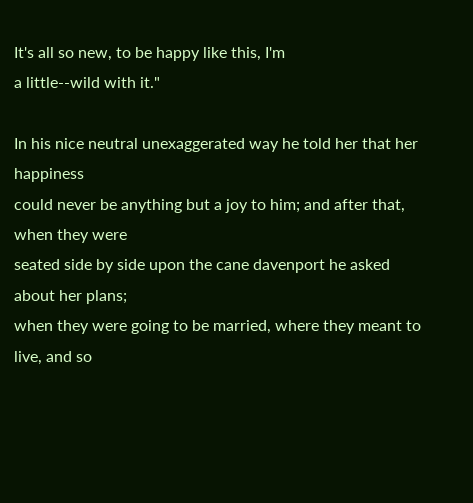It's all so new, to be happy like this, I'm
a little--wild with it."

In his nice neutral unexaggerated way he told her that her happiness
could never be anything but a joy to him; and after that, when they were
seated side by side upon the cane davenport he asked about her plans;
when they were going to be married, where they meant to live, and so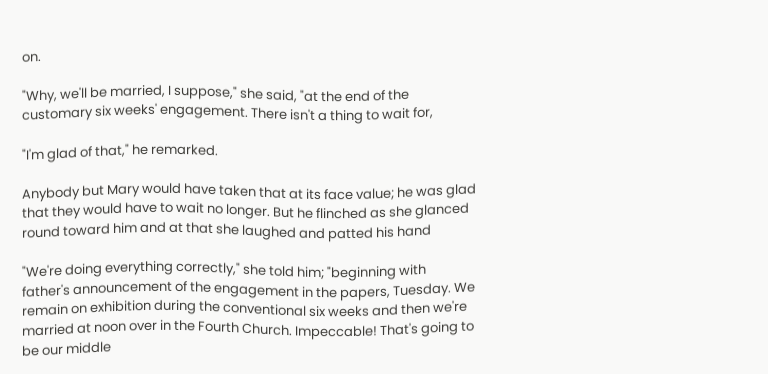on.

"Why, we'll be married, I suppose," she said, "at the end of the
customary six weeks' engagement. There isn't a thing to wait for,

"I'm glad of that," he remarked.

Anybody but Mary would have taken that at its face value; he was glad
that they would have to wait no longer. But he flinched as she glanced
round toward him and at that she laughed and patted his hand

"We're doing everything correctly," she told him; "beginning with
father's announcement of the engagement in the papers, Tuesday. We
remain on exhibition during the conventional six weeks and then we're
married at noon over in the Fourth Church. Impeccable! That's going to
be our middle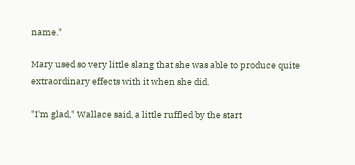name."

Mary used so very little slang that she was able to produce quite
extraordinary effects with it when she did.

"I'm glad," Wallace said, a little ruffled by the start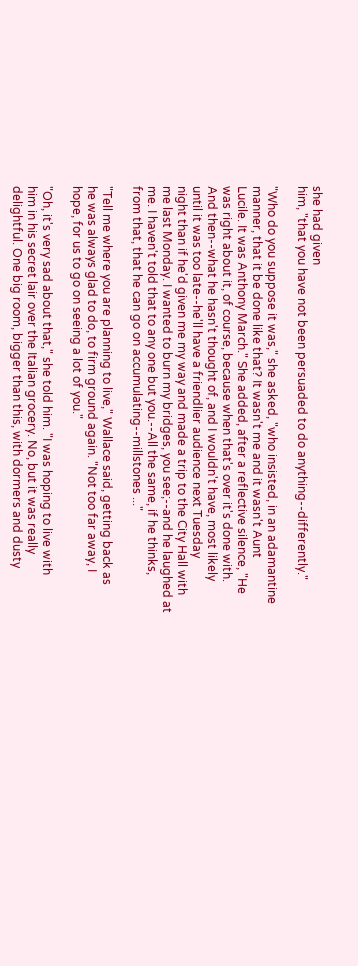she had given
him, "that you have not been persuaded to do anything--differently."

"Who do you suppose it was," she asked, "who insisted, in an adamantine
manner, that it be done like that? It wasn't me and it wasn't Aunt
Lucile. It was Anthony March." She added, after a reflective silence, "He
was right about it, of course, because when that's over it's done with.
And then--what he hasn't thought of, and I wouldn't have, most likely
until it was too late--he'll have a friendlier audience next Tuesday
night than if he'd given me my way and made a trip to the City Hall with
me last Monday. I wanted to burn my bridges, you see;--and he laughed at
me. I haven't told that to any one but you.--All the same, if he thinks,
from that, that he can go on accumulating--millstones ..."

"Tell me where you are planning to live," Wallace said, getting back as
he was always glad to do, to firm ground again. "Not too far away, I
hope, for us to go on seeing a lot of you."

"Oh, it's very sad about that," she told him. "I was hoping to live with
him in his secret lair over the Italian grocery. No, but it was really
delightful. One big room, bigger than this, with dormers and dusty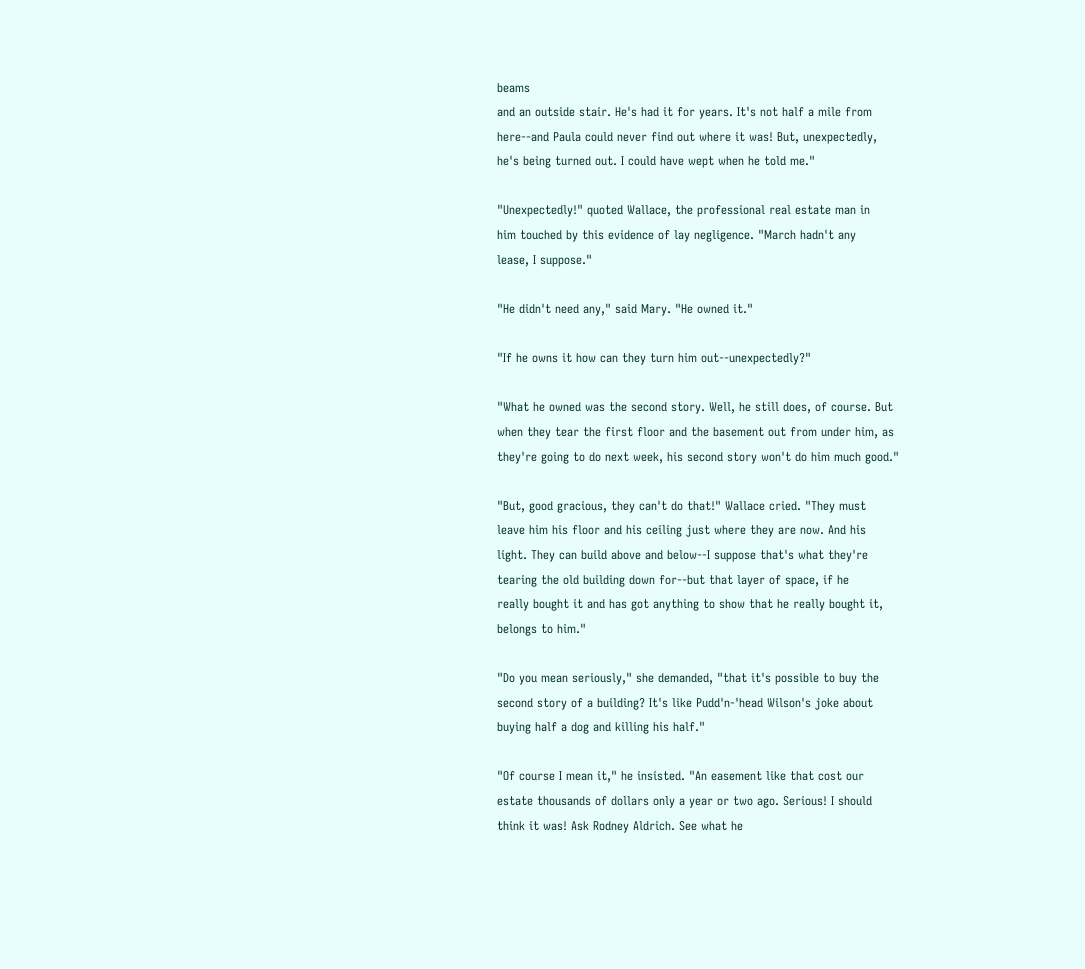beams
and an outside stair. He's had it for years. It's not half a mile from
here--and Paula could never find out where it was! But, unexpectedly,
he's being turned out. I could have wept when he told me."

"Unexpectedly!" quoted Wallace, the professional real estate man in
him touched by this evidence of lay negligence. "March hadn't any
lease, I suppose."

"He didn't need any," said Mary. "He owned it."

"If he owns it how can they turn him out--unexpectedly?"

"What he owned was the second story. Well, he still does, of course. But
when they tear the first floor and the basement out from under him, as
they're going to do next week, his second story won't do him much good."

"But, good gracious, they can't do that!" Wallace cried. "They must
leave him his floor and his ceiling just where they are now. And his
light. They can build above and below--I suppose that's what they're
tearing the old building down for--but that layer of space, if he
really bought it and has got anything to show that he really bought it,
belongs to him."

"Do you mean seriously," she demanded, "that it's possible to buy the
second story of a building? It's like Pudd'n-'head Wilson's joke about
buying half a dog and killing his half."

"Of course I mean it," he insisted. "An easement like that cost our
estate thousands of dollars only a year or two ago. Serious! I should
think it was! Ask Rodney Aldrich. See what he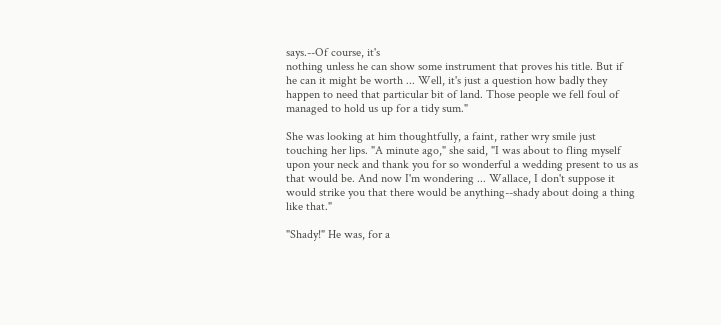says.--Of course, it's
nothing unless he can show some instrument that proves his title. But if
he can it might be worth ... Well, it's just a question how badly they
happen to need that particular bit of land. Those people we fell foul of
managed to hold us up for a tidy sum."

She was looking at him thoughtfully, a faint, rather wry smile just
touching her lips. "A minute ago," she said, "I was about to fling myself
upon your neck and thank you for so wonderful a wedding present to us as
that would be. And now I'm wondering ... Wallace, I don't suppose it
would strike you that there would be anything--shady about doing a thing
like that."

"Shady!" He was, for a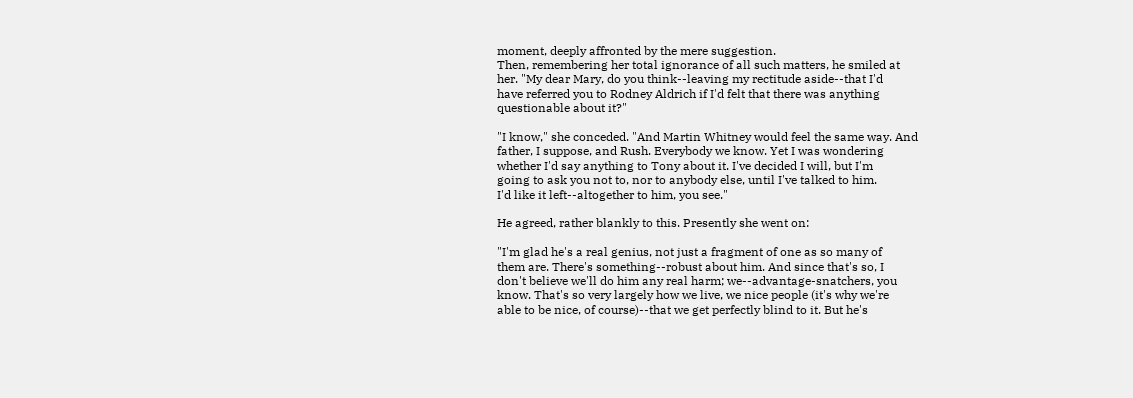moment, deeply affronted by the mere suggestion.
Then, remembering her total ignorance of all such matters, he smiled at
her. "My dear Mary, do you think--leaving my rectitude aside--that I'd
have referred you to Rodney Aldrich if I'd felt that there was anything
questionable about it?"

"I know," she conceded. "And Martin Whitney would feel the same way. And
father, I suppose, and Rush. Everybody we know. Yet I was wondering
whether I'd say anything to Tony about it. I've decided I will, but I'm
going to ask you not to, nor to anybody else, until I've talked to him.
I'd like it left--altogether to him, you see."

He agreed, rather blankly to this. Presently she went on:

"I'm glad he's a real genius, not just a fragment of one as so many of
them are. There's something--robust about him. And since that's so, I
don't believe we'll do him any real harm; we--advantage-snatchers, you
know. That's so very largely how we live, we nice people (it's why we're
able to be nice, of course)--that we get perfectly blind to it. But he's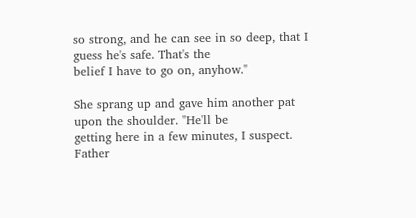so strong, and he can see in so deep, that I guess he's safe. That's the
belief I have to go on, anyhow."

She sprang up and gave him another pat upon the shoulder. "He'll be
getting here in a few minutes, I suspect. Father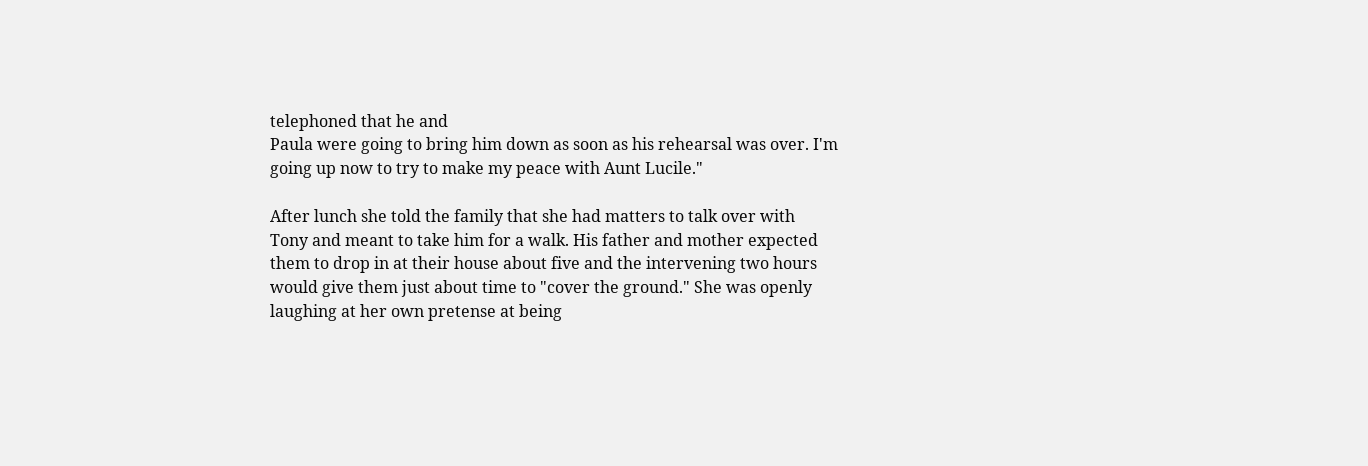telephoned that he and
Paula were going to bring him down as soon as his rehearsal was over. I'm
going up now to try to make my peace with Aunt Lucile."

After lunch she told the family that she had matters to talk over with
Tony and meant to take him for a walk. His father and mother expected
them to drop in at their house about five and the intervening two hours
would give them just about time to "cover the ground." She was openly
laughing at her own pretense at being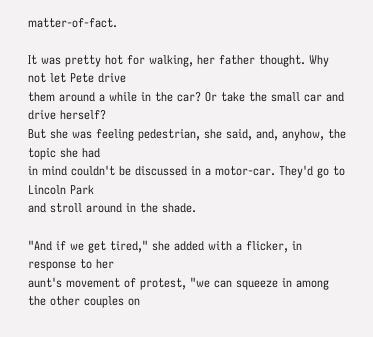matter-of-fact.

It was pretty hot for walking, her father thought. Why not let Pete drive
them around a while in the car? Or take the small car and drive herself?
But she was feeling pedestrian, she said, and, anyhow, the topic she had
in mind couldn't be discussed in a motor-car. They'd go to Lincoln Park
and stroll around in the shade.

"And if we get tired," she added with a flicker, in response to her
aunt's movement of protest, "we can squeeze in among the other couples on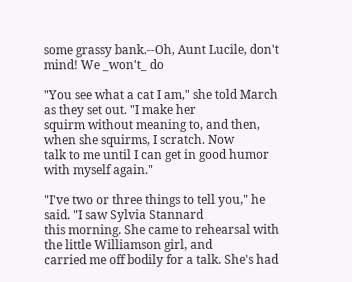some grassy bank.--Oh, Aunt Lucile, don't mind! We _won't_ do

"You see what a cat I am," she told March as they set out. "I make her
squirm without meaning to, and then, when she squirms, I scratch. Now
talk to me until I can get in good humor with myself again."

"I've two or three things to tell you," he said. "I saw Sylvia Stannard
this morning. She came to rehearsal with the little Williamson girl, and
carried me off bodily for a talk. She's had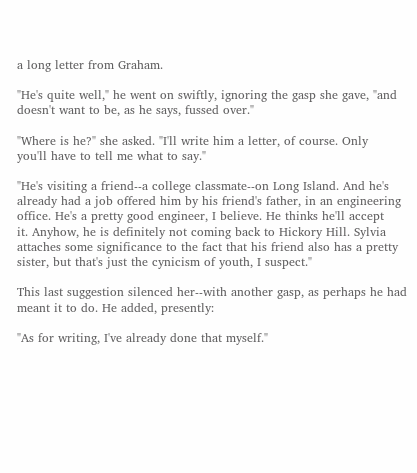a long letter from Graham.

"He's quite well," he went on swiftly, ignoring the gasp she gave, "and
doesn't want to be, as he says, fussed over."

"Where is he?" she asked. "I'll write him a letter, of course. Only
you'll have to tell me what to say."

"He's visiting a friend--a college classmate--on Long Island. And he's
already had a job offered him by his friend's father, in an engineering
office. He's a pretty good engineer, I believe. He thinks he'll accept
it. Anyhow, he is definitely not coming back to Hickory Hill. Sylvia
attaches some significance to the fact that his friend also has a pretty
sister, but that's just the cynicism of youth, I suspect."

This last suggestion silenced her--with another gasp, as perhaps he had
meant it to do. He added, presently:

"As for writing, I've already done that myself."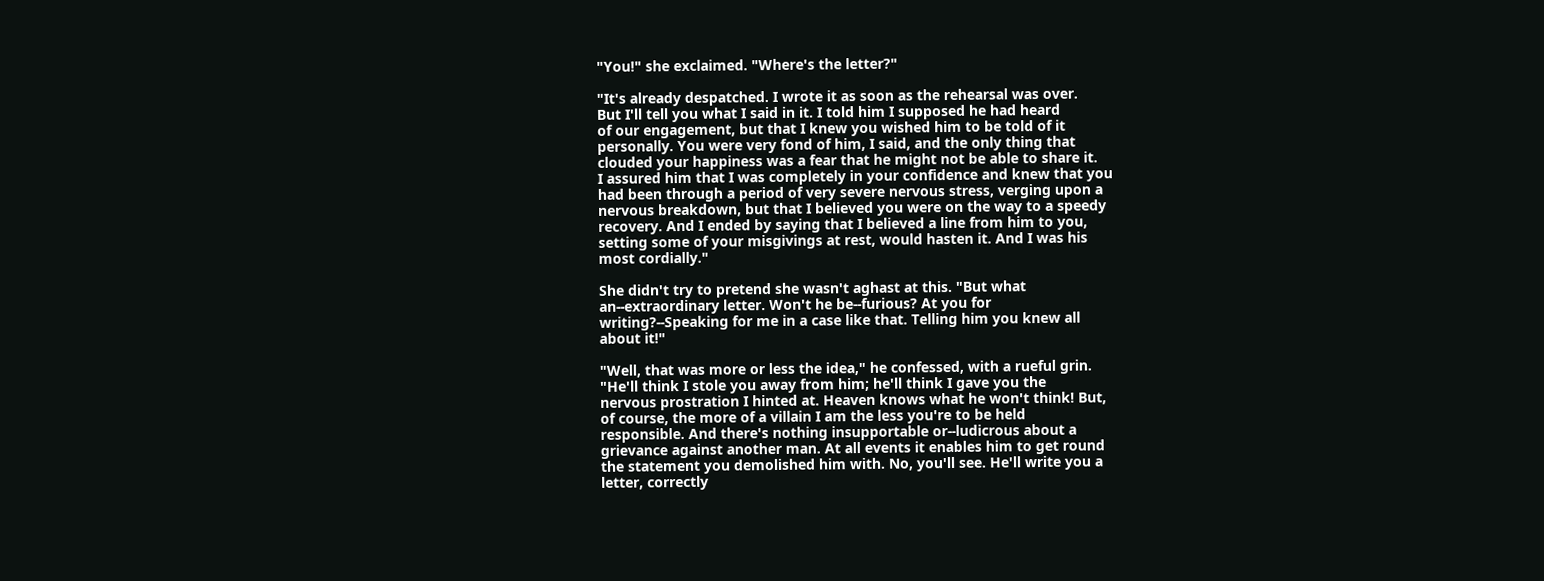"You!" she exclaimed. "Where's the letter?"

"It's already despatched. I wrote it as soon as the rehearsal was over.
But I'll tell you what I said in it. I told him I supposed he had heard
of our engagement, but that I knew you wished him to be told of it
personally. You were very fond of him, I said, and the only thing that
clouded your happiness was a fear that he might not be able to share it.
I assured him that I was completely in your confidence and knew that you
had been through a period of very severe nervous stress, verging upon a
nervous breakdown, but that I believed you were on the way to a speedy
recovery. And I ended by saying that I believed a line from him to you,
setting some of your misgivings at rest, would hasten it. And I was his
most cordially."

She didn't try to pretend she wasn't aghast at this. "But what
an--extraordinary letter. Won't he be--furious? At you for
writing?--Speaking for me in a case like that. Telling him you knew all
about it!"

"Well, that was more or less the idea," he confessed, with a rueful grin.
"He'll think I stole you away from him; he'll think I gave you the
nervous prostration I hinted at. Heaven knows what he won't think! But,
of course, the more of a villain I am the less you're to be held
responsible. And there's nothing insupportable or--ludicrous about a
grievance against another man. At all events it enables him to get round
the statement you demolished him with. No, you'll see. He'll write you a
letter, correctly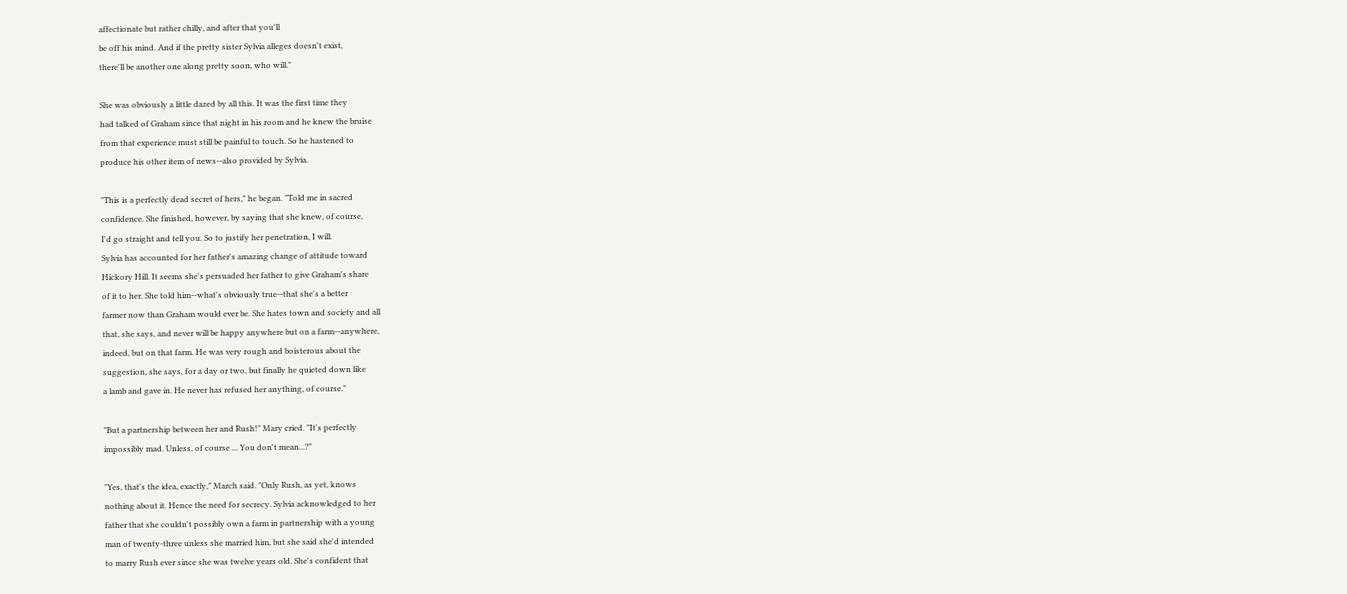affectionate but rather chilly, and after that you'll
be off his mind. And if the pretty sister Sylvia alleges doesn't exist,
there'll be another one along pretty soon, who will."

She was obviously a little dazed by all this. It was the first time they
had talked of Graham since that night in his room and he knew the bruise
from that experience must still be painful to touch. So he hastened to
produce his other item of news--also provided by Sylvia.

"This is a perfectly dead secret of hers," he began. "Told me in sacred
confidence. She finished, however, by saying that she knew, of course,
I'd go straight and tell you. So to justify her penetration, I will.
Sylvia has accounted for her father's amazing change of attitude toward
Hickory Hill. It seems she's persuaded her father to give Graham's share
of it to her. She told him--what's obviously true--that she's a better
farmer now than Graham would ever be. She hates town and society and all
that, she says, and never will be happy anywhere but on a farm--anywhere,
indeed, but on that farm. He was very rough and boisterous about the
suggestion, she says, for a day or two, but finally he quieted down like
a lamb and gave in. He never has refused her anything, of course."

"But a partnership between her and Rush!" Mary cried. "It's perfectly
impossibly mad. Unless, of course ... You don't mean...?"

"Yes, that's the idea, exactly," March said. "Only Rush, as yet, knows
nothing about it. Hence the need for secrecy. Sylvia acknowledged to her
father that she couldn't possibly own a farm in partnership with a young
man of twenty-three unless she married him, but she said she'd intended
to marry Rush ever since she was twelve years old. She's confident that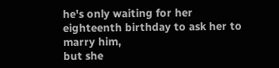he's only waiting for her eighteenth birthday to ask her to marry him,
but she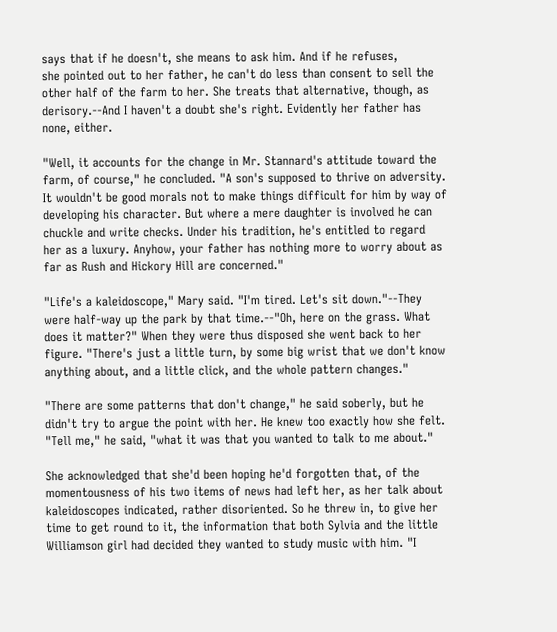says that if he doesn't, she means to ask him. And if he refuses,
she pointed out to her father, he can't do less than consent to sell the
other half of the farm to her. She treats that alternative, though, as
derisory.--And I haven't a doubt she's right. Evidently her father has
none, either.

"Well, it accounts for the change in Mr. Stannard's attitude toward the
farm, of course," he concluded. "A son's supposed to thrive on adversity.
It wouldn't be good morals not to make things difficult for him by way of
developing his character. But where a mere daughter is involved he can
chuckle and write checks. Under his tradition, he's entitled to regard
her as a luxury. Anyhow, your father has nothing more to worry about as
far as Rush and Hickory Hill are concerned."

"Life's a kaleidoscope," Mary said. "I'm tired. Let's sit down."--They
were half-way up the park by that time.--"Oh, here on the grass. What
does it matter?" When they were thus disposed she went back to her
figure. "There's just a little turn, by some big wrist that we don't know
anything about, and a little click, and the whole pattern changes."

"There are some patterns that don't change," he said soberly, but he
didn't try to argue the point with her. He knew too exactly how she felt.
"Tell me," he said, "what it was that you wanted to talk to me about."

She acknowledged that she'd been hoping he'd forgotten that, of the
momentousness of his two items of news had left her, as her talk about
kaleidoscopes indicated, rather disoriented. So he threw in, to give her
time to get round to it, the information that both Sylvia and the little
Williamson girl had decided they wanted to study music with him. "I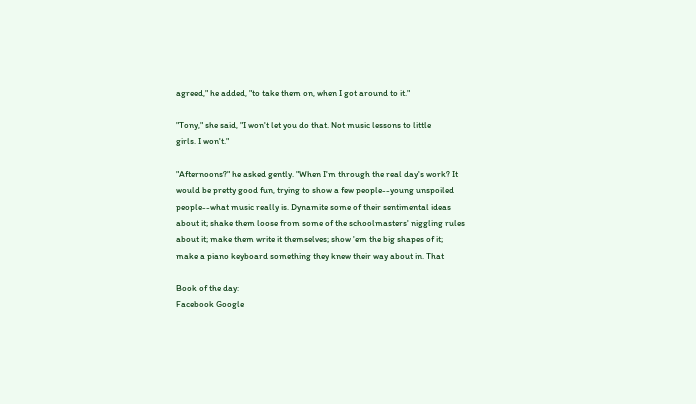agreed," he added, "to take them on, when I got around to it."

"Tony," she said, "I won't let you do that. Not music lessons to little
girls. I won't."

"Afternoons?" he asked gently. "When I'm through the real day's work? It
would be pretty good fun, trying to show a few people--young unspoiled
people--what music really is. Dynamite some of their sentimental ideas
about it; shake them loose from some of the schoolmasters' niggling rules
about it; make them write it themselves; show 'em the big shapes of it;
make a piano keyboard something they knew their way about in. That

Book of the day:
Facebook Google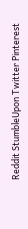Reddit StumbleUpon Twitter Pinterest